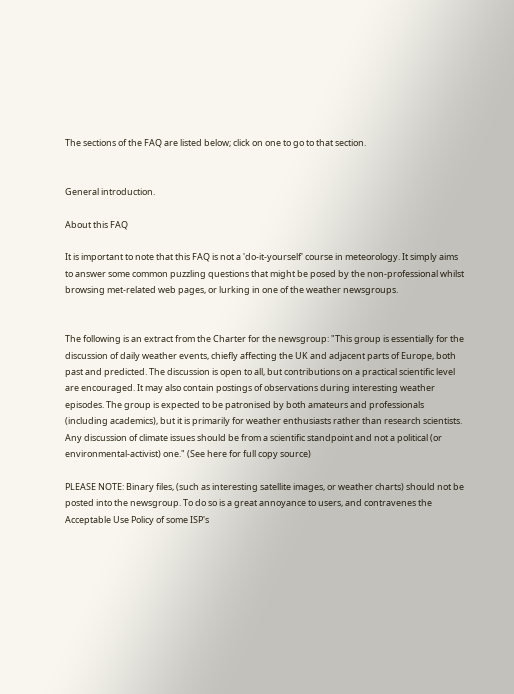The sections of the FAQ are listed below; click on one to go to that section.


General introduction.

About this FAQ

It is important to note that this FAQ is not a 'do-it-yourself' course in meteorology. It simply aims to answer some common puzzling questions that might be posed by the non-professional whilst browsing met-related web pages, or lurking in one of the weather newsgroups.


The following is an extract from the Charter for the newsgroup: "This group is essentially for the discussion of daily weather events, chiefly affecting the UK and adjacent parts of Europe, both past and predicted. The discussion is open to all, but contributions on a practical scientific level are encouraged. It may also contain postings of observations during interesting weather episodes. The group is expected to be patronised by both amateurs and professionals (including academics), but it is primarily for weather enthusiasts rather than research scientists. Any discussion of climate issues should be from a scientific standpoint and not a political (or environmental-activist) one." (See here for full copy source)

PLEASE NOTE: Binary files, (such as interesting satellite images, or weather charts) should not be posted into the newsgroup. To do so is a great annoyance to users, and contravenes the Acceptable Use Policy of some ISP's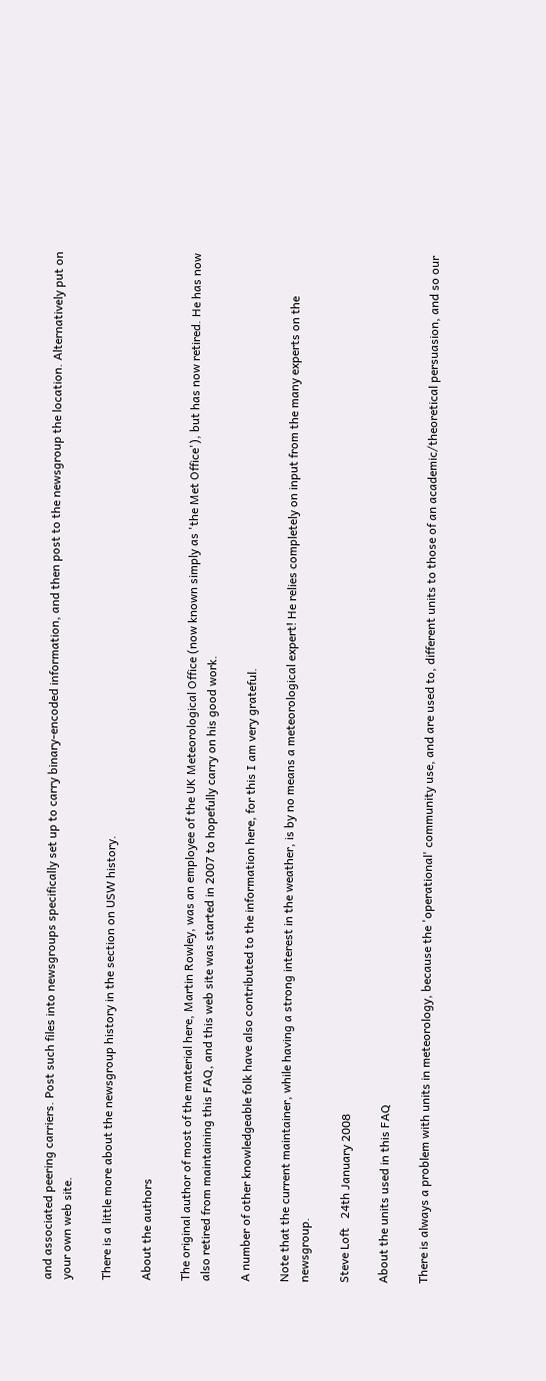and associated peering carriers. Post such files into newsgroups specifically set up to carry binary-encoded information, and then post to the newsgroup the location. Alternatively put on your own web site.

There is a little more about the newsgroup history in the section on USW history.

About the authors

The original author of most of the material here, Martin Rowley, was an employee of the UK Meteorological Office (now known simply as 'the Met Office'), but has now retired. He has now also retired from maintaining this FAQ, and this web site was started in 2007 to hopefully carry on his good work.

A number of other knowledgeable folk have also contributed to the information here, for this I am very grateful.

Note that the current maintainer, while having a strong interest in the weather, is by no means a meteorological expert! He relies completely on input from the many experts on the newsgroup.

Steve Loft   24th January 2008

About the units used in this FAQ

There is always a problem with units in meteorology, because the 'operational' community use, and are used to, different units to those of an academic/theoretical persuasion, and so our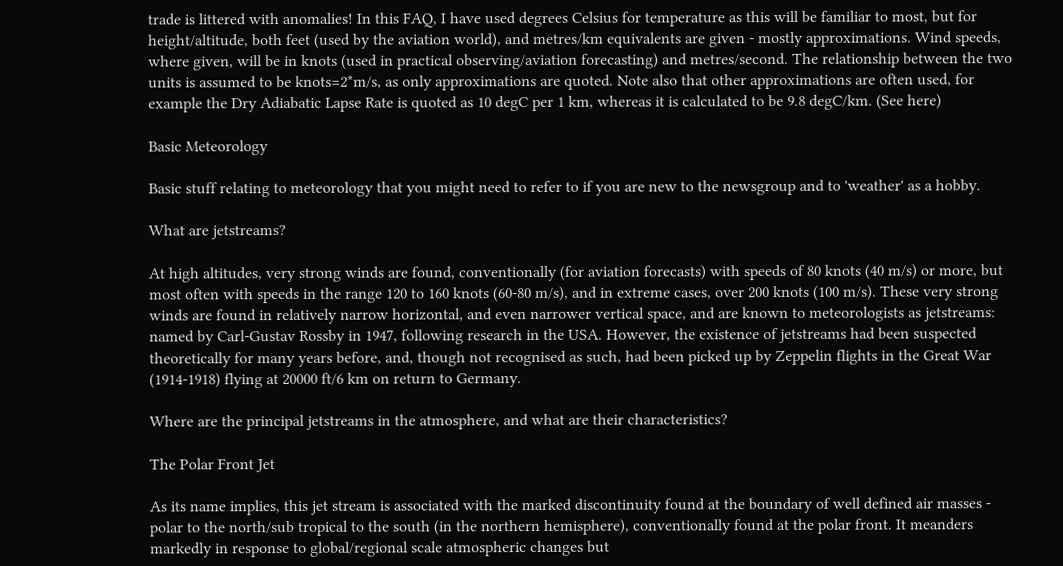trade is littered with anomalies! In this FAQ, I have used degrees Celsius for temperature as this will be familiar to most, but for height/altitude, both feet (used by the aviation world), and metres/km equivalents are given - mostly approximations. Wind speeds, where given, will be in knots (used in practical observing/aviation forecasting) and metres/second. The relationship between the two units is assumed to be knots=2*m/s, as only approximations are quoted. Note also that other approximations are often used, for example the Dry Adiabatic Lapse Rate is quoted as 10 degC per 1 km, whereas it is calculated to be 9.8 degC/km. (See here)

Basic Meteorology

Basic stuff relating to meteorology that you might need to refer to if you are new to the newsgroup and to 'weather' as a hobby.

What are jetstreams?

At high altitudes, very strong winds are found, conventionally (for aviation forecasts) with speeds of 80 knots (40 m/s) or more, but most often with speeds in the range 120 to 160 knots (60-80 m/s), and in extreme cases, over 200 knots (100 m/s). These very strong winds are found in relatively narrow horizontal, and even narrower vertical space, and are known to meteorologists as jetstreams: named by Carl-Gustav Rossby in 1947, following research in the USA. However, the existence of jetstreams had been suspected theoretically for many years before, and, though not recognised as such, had been picked up by Zeppelin flights in the Great War (1914-1918) flying at 20000 ft/6 km on return to Germany.

Where are the principal jetstreams in the atmosphere, and what are their characteristics?

The Polar Front Jet

As its name implies, this jet stream is associated with the marked discontinuity found at the boundary of well defined air masses - polar to the north/sub tropical to the south (in the northern hemisphere), conventionally found at the polar front. It meanders markedly in response to global/regional scale atmospheric changes but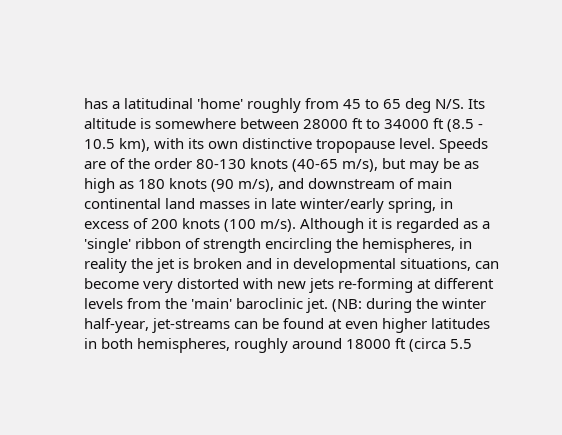has a latitudinal 'home' roughly from 45 to 65 deg N/S. Its altitude is somewhere between 28000 ft to 34000 ft (8.5 - 10.5 km), with its own distinctive tropopause level. Speeds are of the order 80-130 knots (40-65 m/s), but may be as high as 180 knots (90 m/s), and downstream of main continental land masses in late winter/early spring, in excess of 200 knots (100 m/s). Although it is regarded as a 'single' ribbon of strength encircling the hemispheres, in reality the jet is broken and in developmental situations, can become very distorted with new jets re-forming at different levels from the 'main' baroclinic jet. (NB: during the winter half-year, jet-streams can be found at even higher latitudes in both hemispheres, roughly around 18000 ft (circa 5.5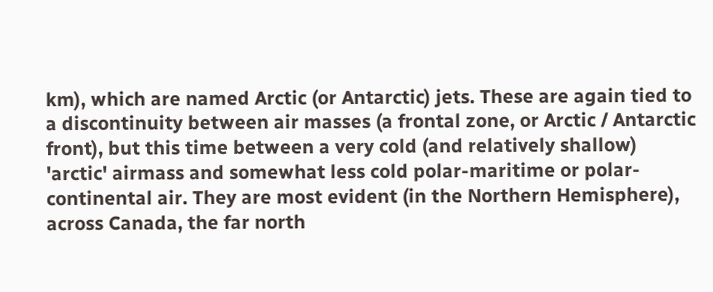km), which are named Arctic (or Antarctic) jets. These are again tied to a discontinuity between air masses (a frontal zone, or Arctic / Antarctic front), but this time between a very cold (and relatively shallow) 'arctic' airmass and somewhat less cold polar-maritime or polar-continental air. They are most evident (in the Northern Hemisphere), across Canada, the far north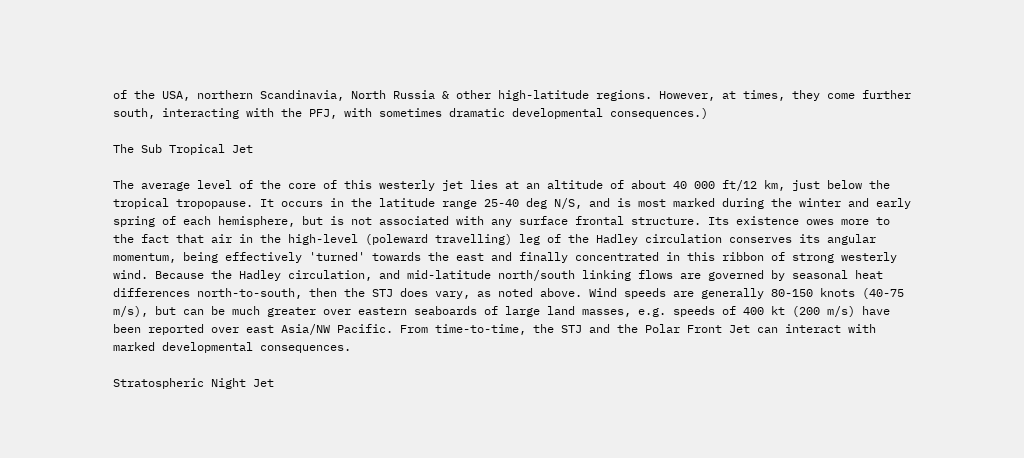of the USA, northern Scandinavia, North Russia & other high-latitude regions. However, at times, they come further south, interacting with the PFJ, with sometimes dramatic developmental consequences.)

The Sub Tropical Jet

The average level of the core of this westerly jet lies at an altitude of about 40 000 ft/12 km, just below the tropical tropopause. It occurs in the latitude range 25-40 deg N/S, and is most marked during the winter and early spring of each hemisphere, but is not associated with any surface frontal structure. Its existence owes more to the fact that air in the high-level (poleward travelling) leg of the Hadley circulation conserves its angular momentum, being effectively 'turned' towards the east and finally concentrated in this ribbon of strong westerly wind. Because the Hadley circulation, and mid-latitude north/south linking flows are governed by seasonal heat differences north-to-south, then the STJ does vary, as noted above. Wind speeds are generally 80-150 knots (40-75 m/s), but can be much greater over eastern seaboards of large land masses, e.g. speeds of 400 kt (200 m/s) have been reported over east Asia/NW Pacific. From time-to-time, the STJ and the Polar Front Jet can interact with marked developmental consequences.

Stratospheric Night Jet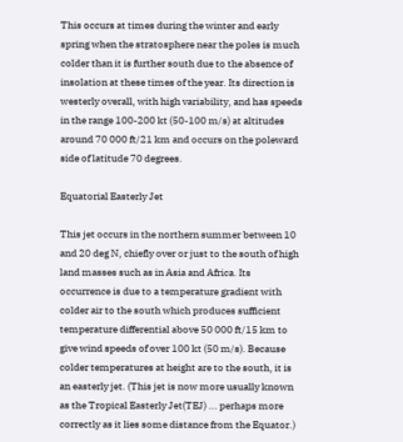This occurs at times during the winter and early spring when the stratosphere near the poles is much colder than it is further south due to the absence of insolation at these times of the year. Its direction is westerly overall, with high variability, and has speeds in the range 100-200 kt (50-100 m/s) at altitudes around 70 000 ft/21 km and occurs on the poleward side of latitude 70 degrees.

Equatorial Easterly Jet

This jet occurs in the northern summer between 10 and 20 deg N, chiefly over or just to the south of high land masses such as in Asia and Africa. Its occurrence is due to a temperature gradient with colder air to the south which produces sufficient temperature differential above 50 000 ft/15 km to give wind speeds of over 100 kt (50 m/s). Because colder temperatures at height are to the south, it is an easterly jet. (This jet is now more usually known as the Tropical Easterly Jet(TEJ) ... perhaps more correctly as it lies some distance from the Equator.)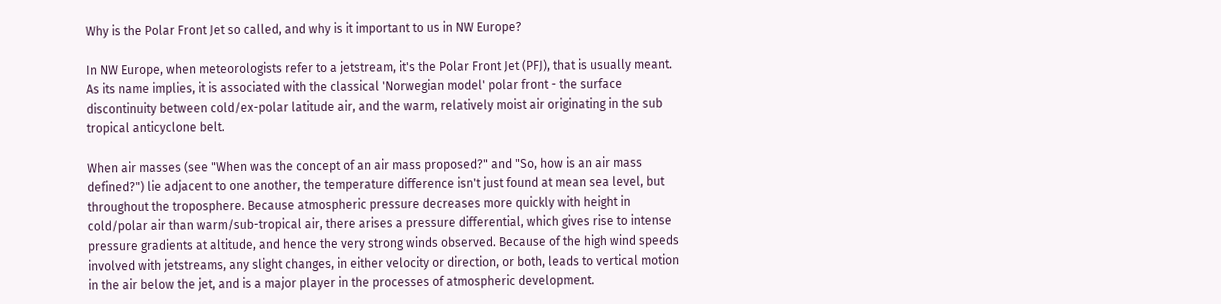Why is the Polar Front Jet so called, and why is it important to us in NW Europe?

In NW Europe, when meteorologists refer to a jetstream, it's the Polar Front Jet (PFJ), that is usually meant. As its name implies, it is associated with the classical 'Norwegian model' polar front - the surface discontinuity between cold/ex-polar latitude air, and the warm, relatively moist air originating in the sub tropical anticyclone belt.

When air masses (see "When was the concept of an air mass proposed?" and "So, how is an air mass defined?") lie adjacent to one another, the temperature difference isn't just found at mean sea level, but throughout the troposphere. Because atmospheric pressure decreases more quickly with height in cold/polar air than warm/sub-tropical air, there arises a pressure differential, which gives rise to intense pressure gradients at altitude, and hence the very strong winds observed. Because of the high wind speeds involved with jetstreams, any slight changes, in either velocity or direction, or both, leads to vertical motion in the air below the jet, and is a major player in the processes of atmospheric development.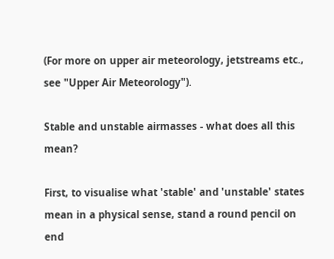(For more on upper air meteorology, jetstreams etc., see "Upper Air Meteorology").

Stable and unstable airmasses - what does all this mean?

First, to visualise what 'stable' and 'unstable' states mean in a physical sense, stand a round pencil on end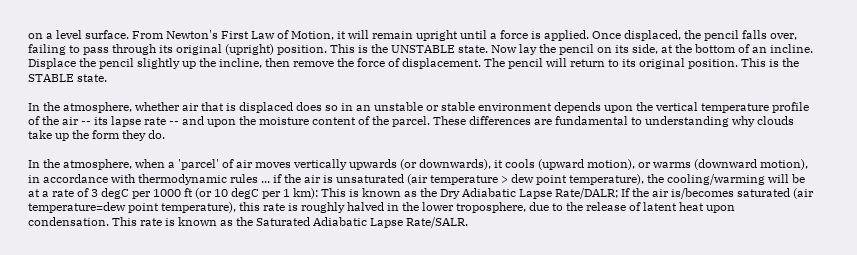on a level surface. From Newton's First Law of Motion, it will remain upright until a force is applied. Once displaced, the pencil falls over, failing to pass through its original (upright) position. This is the UNSTABLE state. Now lay the pencil on its side, at the bottom of an incline. Displace the pencil slightly up the incline, then remove the force of displacement. The pencil will return to its original position. This is the STABLE state.

In the atmosphere, whether air that is displaced does so in an unstable or stable environment depends upon the vertical temperature profile of the air -- its lapse rate -- and upon the moisture content of the parcel. These differences are fundamental to understanding why clouds take up the form they do.

In the atmosphere, when a 'parcel' of air moves vertically upwards (or downwards), it cools (upward motion), or warms (downward motion), in accordance with thermodynamic rules ... if the air is unsaturated (air temperature > dew point temperature), the cooling/warming will be at a rate of 3 degC per 1000 ft (or 10 degC per 1 km): This is known as the Dry Adiabatic Lapse Rate/DALR; If the air is/becomes saturated (air temperature=dew point temperature), this rate is roughly halved in the lower troposphere, due to the release of latent heat upon condensation. This rate is known as the Saturated Adiabatic Lapse Rate/SALR.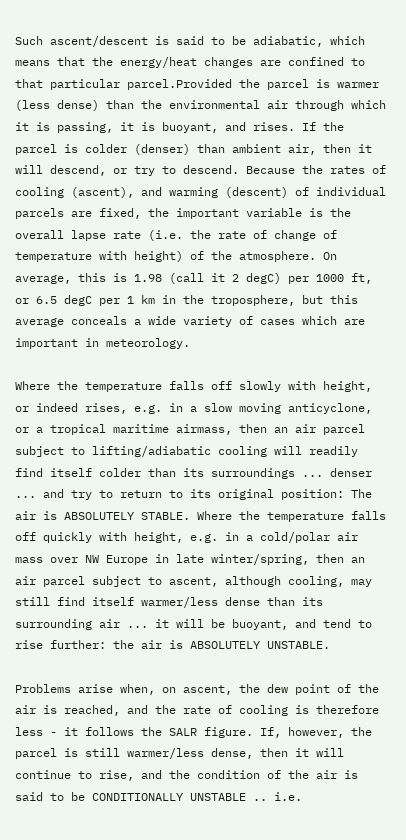Such ascent/descent is said to be adiabatic, which means that the energy/heat changes are confined to that particular parcel.Provided the parcel is warmer (less dense) than the environmental air through which it is passing, it is buoyant, and rises. If the parcel is colder (denser) than ambient air, then it will descend, or try to descend. Because the rates of cooling (ascent), and warming (descent) of individual parcels are fixed, the important variable is the overall lapse rate (i.e. the rate of change of temperature with height) of the atmosphere. On average, this is 1.98 (call it 2 degC) per 1000 ft, or 6.5 degC per 1 km in the troposphere, but this average conceals a wide variety of cases which are important in meteorology.

Where the temperature falls off slowly with height, or indeed rises, e.g. in a slow moving anticyclone, or a tropical maritime airmass, then an air parcel subject to lifting/adiabatic cooling will readily find itself colder than its surroundings ... denser ... and try to return to its original position: The air is ABSOLUTELY STABLE. Where the temperature falls off quickly with height, e.g. in a cold/polar air mass over NW Europe in late winter/spring, then an air parcel subject to ascent, although cooling, may still find itself warmer/less dense than its surrounding air ... it will be buoyant, and tend to rise further: the air is ABSOLUTELY UNSTABLE.

Problems arise when, on ascent, the dew point of the air is reached, and the rate of cooling is therefore less - it follows the SALR figure. If, however, the parcel is still warmer/less dense, then it will continue to rise, and the condition of the air is said to be CONDITIONALLY UNSTABLE .. i.e.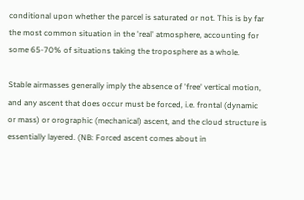conditional upon whether the parcel is saturated or not. This is by far the most common situation in the 'real' atmosphere, accounting for some 65-70% of situations taking the troposphere as a whole.

Stable airmasses generally imply the absence of 'free' vertical motion, and any ascent that does occur must be forced, i.e. frontal (dynamic or mass) or orographic (mechanical) ascent, and the cloud structure is essentially layered. (NB: Forced ascent comes about in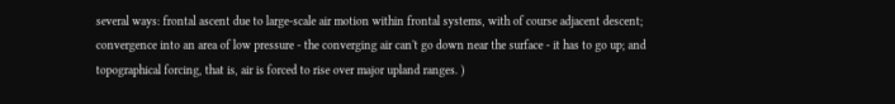several ways: frontal ascent due to large-scale air motion within frontal systems, with of course adjacent descent; convergence into an area of low pressure - the converging air can't go down near the surface - it has to go up; and topographical forcing, that is, air is forced to rise over major upland ranges. )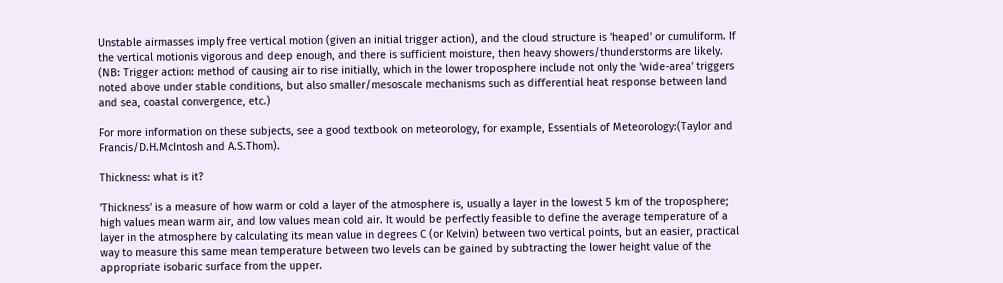Unstable airmasses imply free vertical motion (given an initial trigger action), and the cloud structure is 'heaped' or cumuliform. If the vertical motionis vigorous and deep enough, and there is sufficient moisture, then heavy showers/thunderstorms are likely. (NB: Trigger action: method of causing air to rise initially, which in the lower troposphere include not only the 'wide-area' triggers noted above under stable conditions, but also smaller/mesoscale mechanisms such as differential heat response between land and sea, coastal convergence, etc.)

For more information on these subjects, see a good textbook on meteorology, for example, Essentials of Meteorology:(Taylor and Francis/D.H.McIntosh and A.S.Thom).

Thickness: what is it?

'Thickness' is a measure of how warm or cold a layer of the atmosphere is, usually a layer in the lowest 5 km of the troposphere; high values mean warm air, and low values mean cold air. It would be perfectly feasible to define the average temperature of a layer in the atmosphere by calculating its mean value in degrees C (or Kelvin) between two vertical points, but an easier, practical way to measure this same mean temperature between two levels can be gained by subtracting the lower height value of the appropriate isobaric surface from the upper.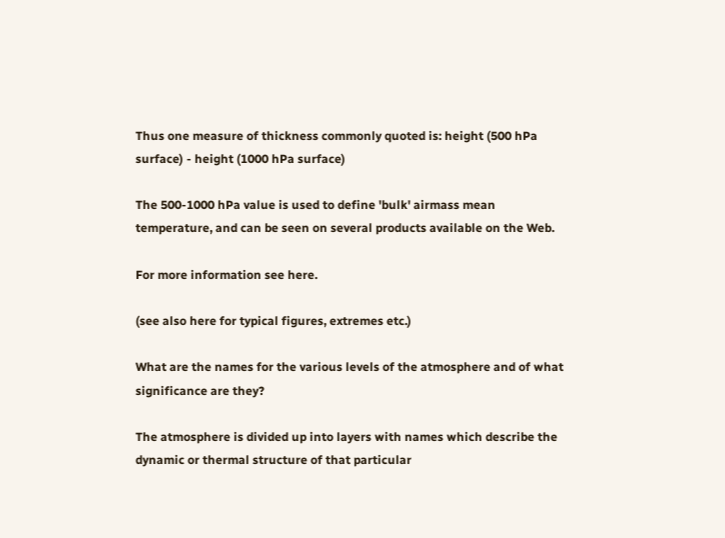Thus one measure of thickness commonly quoted is: height (500 hPa surface) - height (1000 hPa surface)

The 500-1000 hPa value is used to define 'bulk' airmass mean temperature, and can be seen on several products available on the Web.

For more information see here.

(see also here for typical figures, extremes etc.)

What are the names for the various levels of the atmosphere and of what significance are they?

The atmosphere is divided up into layers with names which describe the dynamic or thermal structure of that particular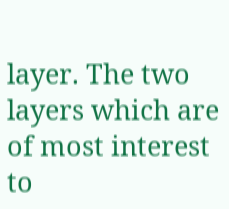layer. The two layers which are of most interest to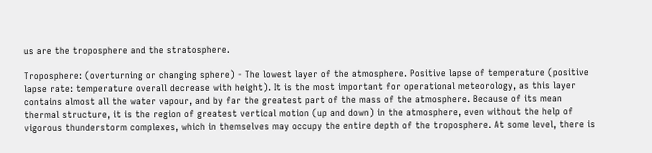us are the troposphere and the stratosphere.

Troposphere: (overturning or changing sphere) - The lowest layer of the atmosphere. Positive lapse of temperature (positive lapse rate: temperature overall decrease with height). It is the most important for operational meteorology, as this layer contains almost all the water vapour, and by far the greatest part of the mass of the atmosphere. Because of its mean thermal structure, it is the region of greatest vertical motion (up and down) in the atmosphere, even without the help of vigorous thunderstorm complexes, which in themselves may occupy the entire depth of the troposphere. At some level, there is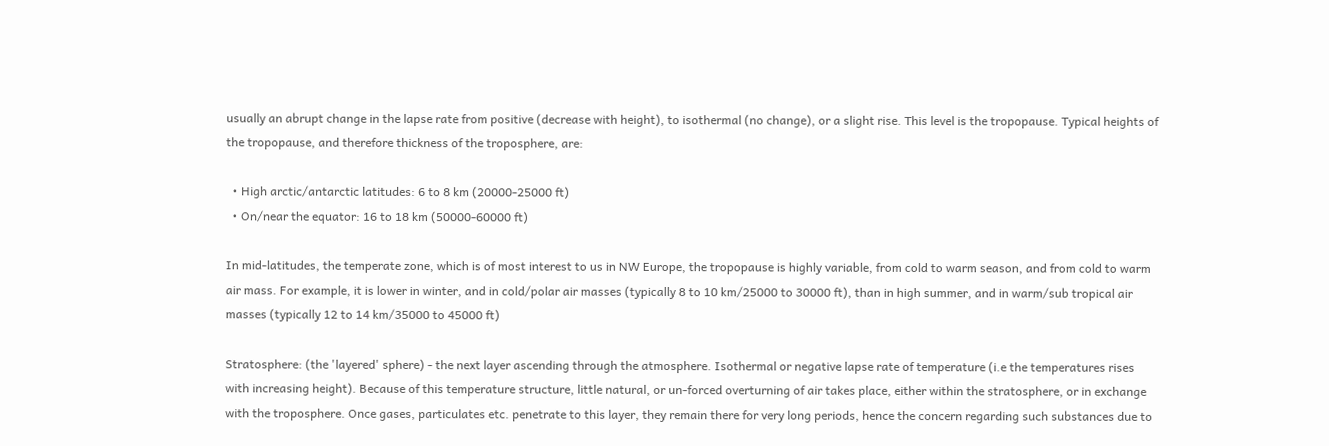usually an abrupt change in the lapse rate from positive (decrease with height), to isothermal (no change), or a slight rise. This level is the tropopause. Typical heights of the tropopause, and therefore thickness of the troposphere, are:

  • High arctic/antarctic latitudes: 6 to 8 km (20000-25000 ft)
  • On/near the equator: 16 to 18 km (50000-60000 ft)

In mid-latitudes, the temperate zone, which is of most interest to us in NW Europe, the tropopause is highly variable, from cold to warm season, and from cold to warm air mass. For example, it is lower in winter, and in cold/polar air masses (typically 8 to 10 km/25000 to 30000 ft), than in high summer, and in warm/sub tropical air masses (typically 12 to 14 km/35000 to 45000 ft)

Stratosphere: (the 'layered' sphere) - the next layer ascending through the atmosphere. Isothermal or negative lapse rate of temperature (i.e the temperatures rises with increasing height). Because of this temperature structure, little natural, or un-forced overturning of air takes place, either within the stratosphere, or in exchange with the troposphere. Once gases, particulates etc. penetrate to this layer, they remain there for very long periods, hence the concern regarding such substances due to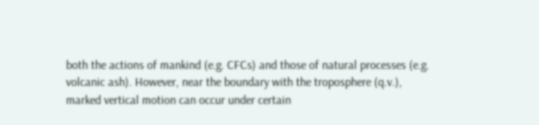both the actions of mankind (e.g. CFCs) and those of natural processes (e.g. volcanic ash). However, near the boundary with the troposphere (q.v.), marked vertical motion can occur under certain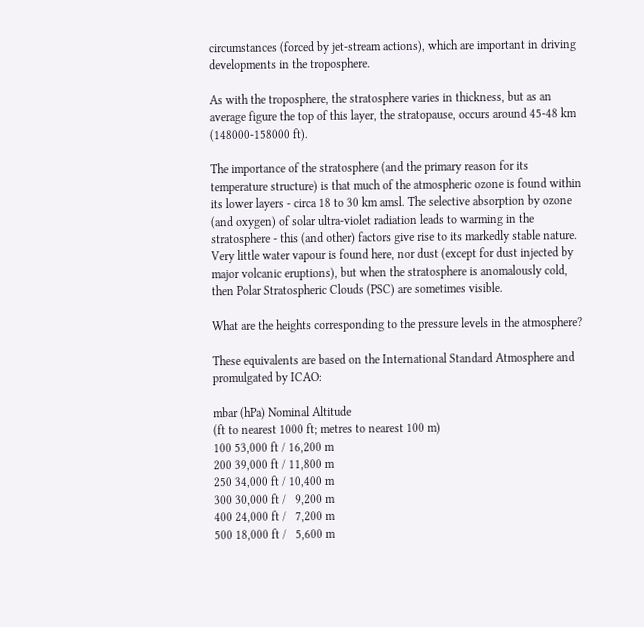circumstances (forced by jet-stream actions), which are important in driving developments in the troposphere.

As with the troposphere, the stratosphere varies in thickness, but as an average figure the top of this layer, the stratopause, occurs around 45-48 km (148000-158000 ft).

The importance of the stratosphere (and the primary reason for its temperature structure) is that much of the atmospheric ozone is found within its lower layers - circa 18 to 30 km amsl. The selective absorption by ozone (and oxygen) of solar ultra-violet radiation leads to warming in the stratosphere - this (and other) factors give rise to its markedly stable nature. Very little water vapour is found here, nor dust (except for dust injected by major volcanic eruptions), but when the stratosphere is anomalously cold, then Polar Stratospheric Clouds (PSC) are sometimes visible.

What are the heights corresponding to the pressure levels in the atmosphere?

These equivalents are based on the International Standard Atmosphere and promulgated by ICAO:

mbar (hPa) Nominal Altitude
(ft to nearest 1000 ft; metres to nearest 100 m)
100 53,000 ft / 16,200 m
200 39,000 ft / 11,800 m
250 34,000 ft / 10,400 m
300 30,000 ft /   9,200 m
400 24,000 ft /   7,200 m
500 18,000 ft /   5,600 m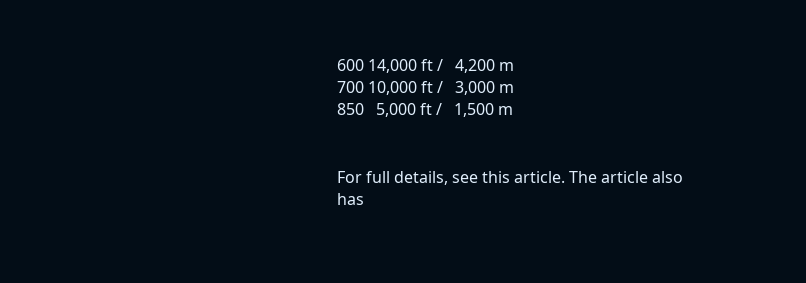600 14,000 ft /   4,200 m
700 10,000 ft /   3,000 m
850   5,000 ft /   1,500 m


For full details, see this article. The article also has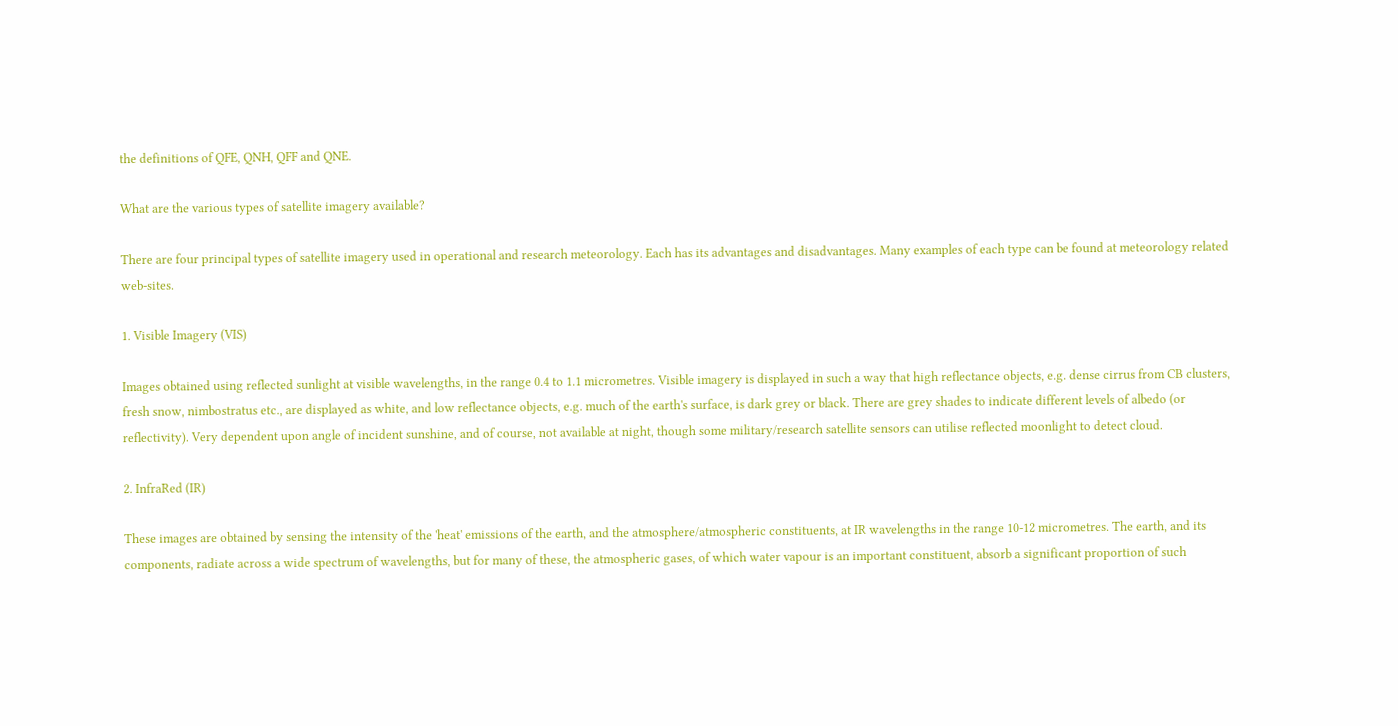the definitions of QFE, QNH, QFF and QNE.

What are the various types of satellite imagery available?

There are four principal types of satellite imagery used in operational and research meteorology. Each has its advantages and disadvantages. Many examples of each type can be found at meteorology related web-sites.

1. Visible Imagery (VIS)

Images obtained using reflected sunlight at visible wavelengths, in the range 0.4 to 1.1 micrometres. Visible imagery is displayed in such a way that high reflectance objects, e.g. dense cirrus from CB clusters, fresh snow, nimbostratus etc., are displayed as white, and low reflectance objects, e.g. much of the earth's surface, is dark grey or black. There are grey shades to indicate different levels of albedo (or reflectivity). Very dependent upon angle of incident sunshine, and of course, not available at night, though some military/research satellite sensors can utilise reflected moonlight to detect cloud.

2. InfraRed (IR)

These images are obtained by sensing the intensity of the 'heat' emissions of the earth, and the atmosphere/atmospheric constituents, at IR wavelengths in the range 10-12 micrometres. The earth, and its components, radiate across a wide spectrum of wavelengths, but for many of these, the atmospheric gases, of which water vapour is an important constituent, absorb a significant proportion of such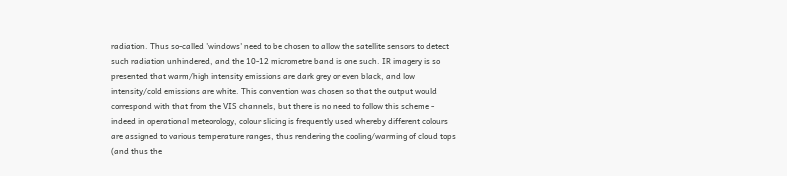radiation. Thus so-called 'windows' need to be chosen to allow the satellite sensors to detect such radiation unhindered, and the 10-12 micrometre band is one such. IR imagery is so presented that warm/high intensity emissions are dark grey or even black, and low intensity/cold emissions are white. This convention was chosen so that the output would correspond with that from the VIS channels, but there is no need to follow this scheme - indeed in operational meteorology, colour slicing is frequently used whereby different colours are assigned to various temperature ranges, thus rendering the cooling/warming of cloud tops (and thus the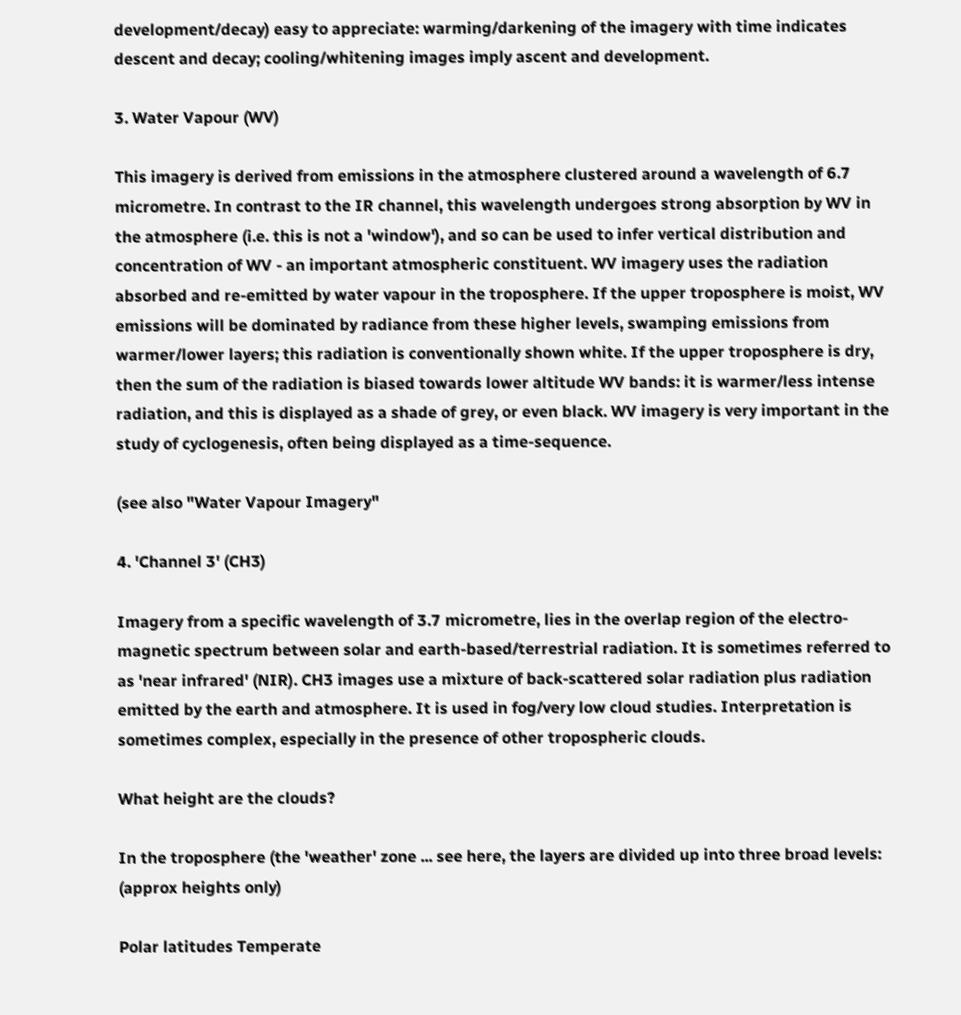development/decay) easy to appreciate: warming/darkening of the imagery with time indicates descent and decay; cooling/whitening images imply ascent and development.

3. Water Vapour (WV)

This imagery is derived from emissions in the atmosphere clustered around a wavelength of 6.7 micrometre. In contrast to the IR channel, this wavelength undergoes strong absorption by WV in the atmosphere (i.e. this is not a 'window'), and so can be used to infer vertical distribution and concentration of WV - an important atmospheric constituent. WV imagery uses the radiation absorbed and re-emitted by water vapour in the troposphere. If the upper troposphere is moist, WV emissions will be dominated by radiance from these higher levels, swamping emissions from warmer/lower layers; this radiation is conventionally shown white. If the upper troposphere is dry, then the sum of the radiation is biased towards lower altitude WV bands: it is warmer/less intense radiation, and this is displayed as a shade of grey, or even black. WV imagery is very important in the study of cyclogenesis, often being displayed as a time-sequence.

(see also "Water Vapour Imagery"

4. 'Channel 3' (CH3)

Imagery from a specific wavelength of 3.7 micrometre, lies in the overlap region of the electro-magnetic spectrum between solar and earth-based/terrestrial radiation. It is sometimes referred to as 'near infrared' (NIR). CH3 images use a mixture of back-scattered solar radiation plus radiation emitted by the earth and atmosphere. It is used in fog/very low cloud studies. Interpretation is sometimes complex, especially in the presence of other tropospheric clouds.

What height are the clouds?

In the troposphere (the 'weather' zone ... see here, the layers are divided up into three broad levels: (approx heights only)

Polar latitudes Temperate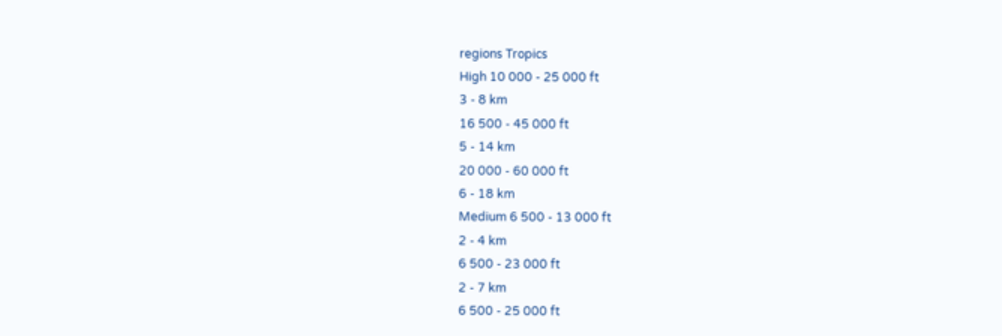regions Tropics
High 10 000 - 25 000 ft
3 - 8 km
16 500 - 45 000 ft
5 - 14 km
20 000 - 60 000 ft
6 - 18 km
Medium 6 500 - 13 000 ft
2 - 4 km
6 500 - 23 000 ft
2 - 7 km
6 500 - 25 000 ft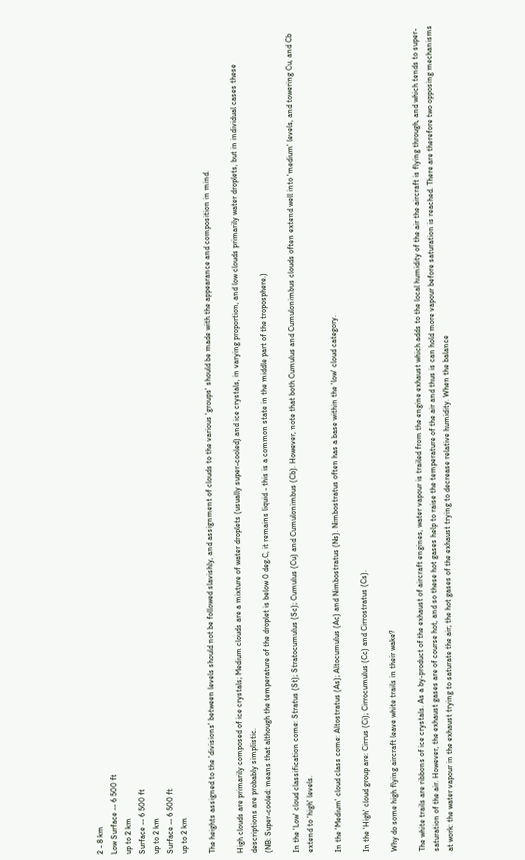2 - 8 km
Low Surface -- 6 500 ft
up to 2 km
Surface -- 6 500 ft
up to 2 km
Surface -- 6 500 ft
up to 2 km

The heights assigned to the 'divisions' between levels should not be followed slavishly, and assignment of clouds to the various 'groups' should be made with the appearance and composition in mind.

High clouds are primarily composed of ice crystals; Medium clouds are a mixture of water droplets (usually super-cooled) and ice crystals, in varying proportion, and low clouds primarily water droplets, but in individual cases these descriptions are probably simplistic.
(NB: Super-cooled: means that although the temperature of the droplet is below 0 deg.C, it remains liquid - this is a common state in the middle part of the troposphere.)

In the 'Low' cloud classification come: Stratus (St); Stratocumulus (Sc); Cumulus (Cu) and Cumulonimbus (Cb). However, note that both Cumulus and Cumulonimbus clouds often extend well into 'medium' levels, and towering Cu, and Cb extend to 'high' levels.

In the 'Medium' cloud class come: Altostratus (As); Altocumulus (Ac) and Nimbostratus (Ns). Nimbostratus often has a base within the 'low' cloud category.

In the 'High' cloud group are: Cirrus (Ci); Cirrocumulus (Cc) and Cirrostratus (Cs).

Why do some high flying aircraft leave white trails in their wake?

The white trails are ribbons of ice crystals. As a by-product of the exhaust of aircraft engines, water vapour is trailed from the engine exhaust which adds to the local humidity of the air the aircraft is flying through, and which tends to super-saturation of the air. However, the exhaust gases are of course hot, and so these hot gases help to raise the temperature of the air and thus is can hold more vapour before saturation is reached. There are therefore two opposing mechanisms at work: the water vapour in the exhaust trying to saturate the air; the hot gases of the exhaust trying to decrease relative humidity. When the balance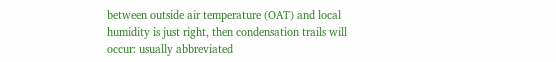between outside air temperature (OAT) and local humidity is just right, then condensation trails will occur: usually abbreviated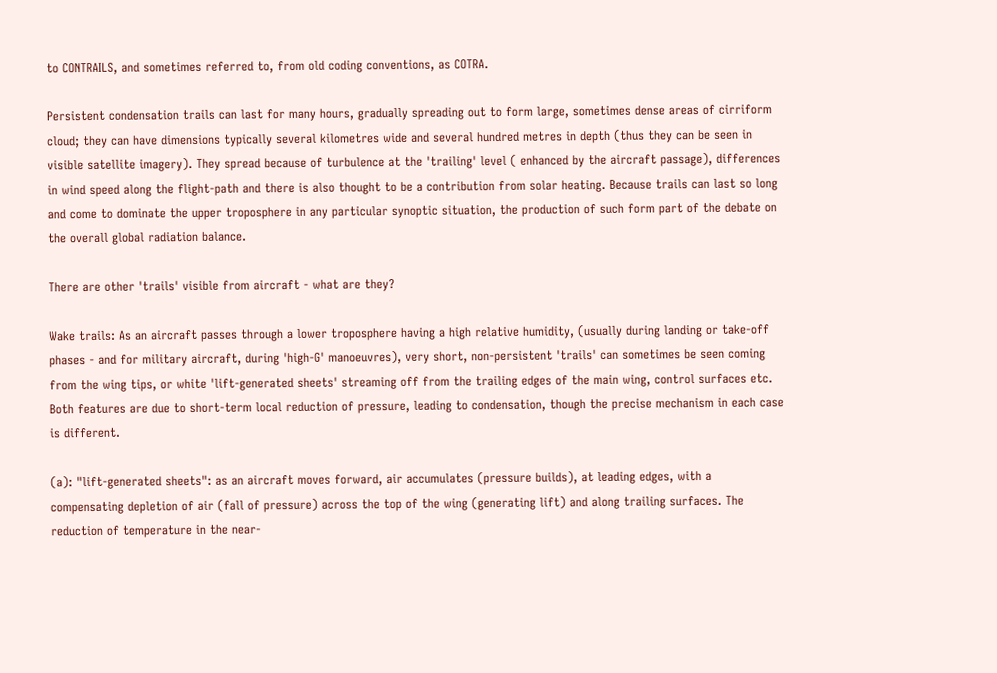to CONTRAILS, and sometimes referred to, from old coding conventions, as COTRA.

Persistent condensation trails can last for many hours, gradually spreading out to form large, sometimes dense areas of cirriform cloud; they can have dimensions typically several kilometres wide and several hundred metres in depth (thus they can be seen in visible satellite imagery). They spread because of turbulence at the 'trailing' level ( enhanced by the aircraft passage), differences in wind speed along the flight-path and there is also thought to be a contribution from solar heating. Because trails can last so long and come to dominate the upper troposphere in any particular synoptic situation, the production of such form part of the debate on the overall global radiation balance.

There are other 'trails' visible from aircraft - what are they?

Wake trails: As an aircraft passes through a lower troposphere having a high relative humidity, (usually during landing or take-off phases - and for military aircraft, during 'high-G' manoeuvres), very short, non-persistent 'trails' can sometimes be seen coming from the wing tips, or white 'lift-generated sheets' streaming off from the trailing edges of the main wing, control surfaces etc. Both features are due to short-term local reduction of pressure, leading to condensation, though the precise mechanism in each case is different.

(a): "lift-generated sheets": as an aircraft moves forward, air accumulates (pressure builds), at leading edges, with a compensating depletion of air (fall of pressure) across the top of the wing (generating lift) and along trailing surfaces. The reduction of temperature in the near-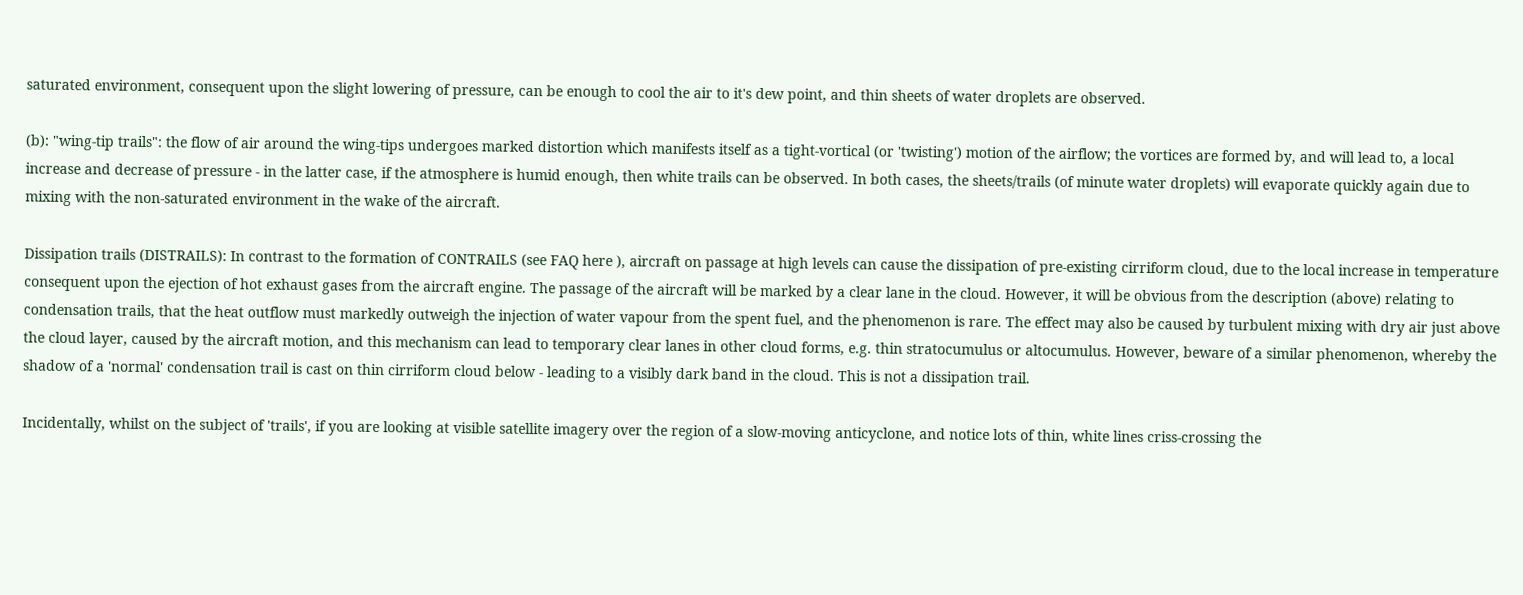saturated environment, consequent upon the slight lowering of pressure, can be enough to cool the air to it's dew point, and thin sheets of water droplets are observed.

(b): "wing-tip trails": the flow of air around the wing-tips undergoes marked distortion which manifests itself as a tight-vortical (or 'twisting') motion of the airflow; the vortices are formed by, and will lead to, a local increase and decrease of pressure - in the latter case, if the atmosphere is humid enough, then white trails can be observed. In both cases, the sheets/trails (of minute water droplets) will evaporate quickly again due to mixing with the non-saturated environment in the wake of the aircraft.

Dissipation trails (DISTRAILS): In contrast to the formation of CONTRAILS (see FAQ here ), aircraft on passage at high levels can cause the dissipation of pre-existing cirriform cloud, due to the local increase in temperature consequent upon the ejection of hot exhaust gases from the aircraft engine. The passage of the aircraft will be marked by a clear lane in the cloud. However, it will be obvious from the description (above) relating to condensation trails, that the heat outflow must markedly outweigh the injection of water vapour from the spent fuel, and the phenomenon is rare. The effect may also be caused by turbulent mixing with dry air just above the cloud layer, caused by the aircraft motion, and this mechanism can lead to temporary clear lanes in other cloud forms, e.g. thin stratocumulus or altocumulus. However, beware of a similar phenomenon, whereby the shadow of a 'normal' condensation trail is cast on thin cirriform cloud below - leading to a visibly dark band in the cloud. This is not a dissipation trail.

Incidentally, whilst on the subject of 'trails', if you are looking at visible satellite imagery over the region of a slow-moving anticyclone, and notice lots of thin, white lines criss-crossing the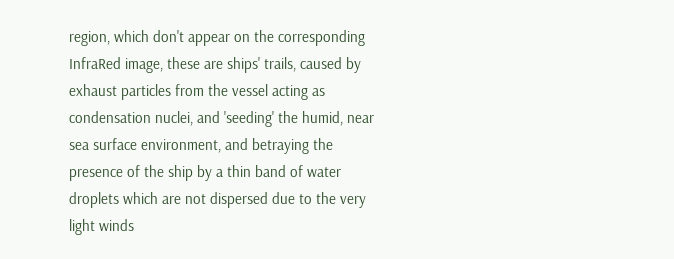region, which don't appear on the corresponding InfraRed image, these are ships' trails, caused by exhaust particles from the vessel acting as condensation nuclei, and 'seeding' the humid, near sea surface environment, and betraying the presence of the ship by a thin band of water droplets which are not dispersed due to the very light winds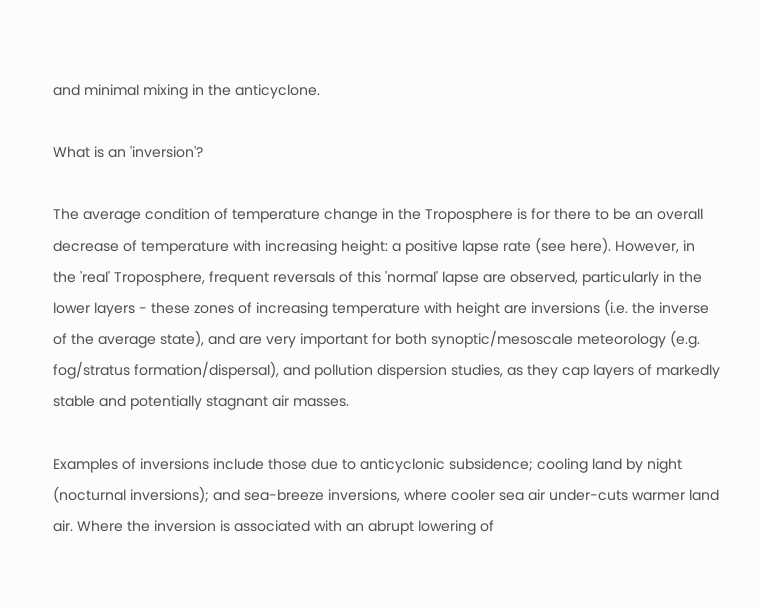and minimal mixing in the anticyclone.

What is an 'inversion'?

The average condition of temperature change in the Troposphere is for there to be an overall decrease of temperature with increasing height: a positive lapse rate (see here). However, in the 'real' Troposphere, frequent reversals of this 'normal' lapse are observed, particularly in the lower layers - these zones of increasing temperature with height are inversions (i.e. the inverse of the average state), and are very important for both synoptic/mesoscale meteorology (e.g. fog/stratus formation/dispersal), and pollution dispersion studies, as they cap layers of markedly stable and potentially stagnant air masses.

Examples of inversions include those due to anticyclonic subsidence; cooling land by night (nocturnal inversions); and sea-breeze inversions, where cooler sea air under-cuts warmer land air. Where the inversion is associated with an abrupt lowering of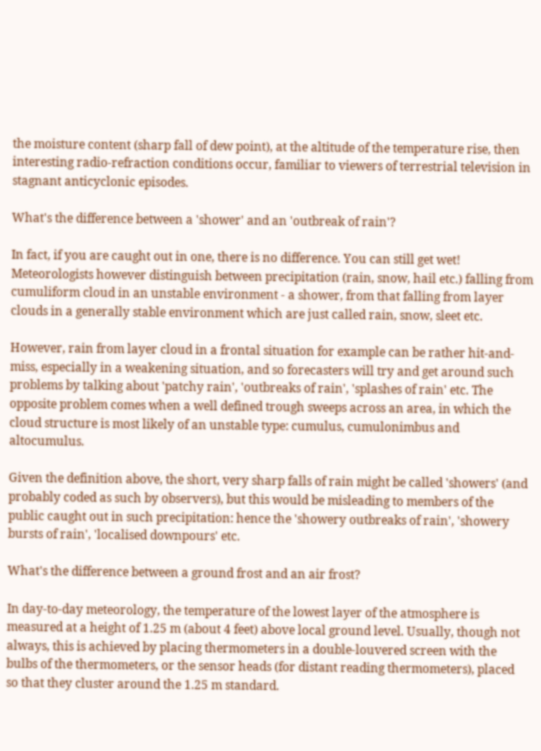the moisture content (sharp fall of dew point), at the altitude of the temperature rise, then interesting radio-refraction conditions occur, familiar to viewers of terrestrial television in stagnant anticyclonic episodes.

What's the difference between a 'shower' and an 'outbreak of rain'?

In fact, if you are caught out in one, there is no difference. You can still get wet! Meteorologists however distinguish between precipitation (rain, snow, hail etc.) falling from cumuliform cloud in an unstable environment - a shower, from that falling from layer clouds in a generally stable environment which are just called rain, snow, sleet etc.

However, rain from layer cloud in a frontal situation for example can be rather hit-and-miss, especially in a weakening situation, and so forecasters will try and get around such problems by talking about 'patchy rain', 'outbreaks of rain', 'splashes of rain' etc. The opposite problem comes when a well defined trough sweeps across an area, in which the cloud structure is most likely of an unstable type: cumulus, cumulonimbus and altocumulus.

Given the definition above, the short, very sharp falls of rain might be called 'showers' (and probably coded as such by observers), but this would be misleading to members of the public caught out in such precipitation: hence the 'showery outbreaks of rain', 'showery bursts of rain', 'localised downpours' etc.

What's the difference between a ground frost and an air frost?

In day-to-day meteorology, the temperature of the lowest layer of the atmosphere is measured at a height of 1.25 m (about 4 feet) above local ground level. Usually, though not always, this is achieved by placing thermometers in a double-louvered screen with the bulbs of the thermometers, or the sensor heads (for distant reading thermometers), placed so that they cluster around the 1.25 m standard.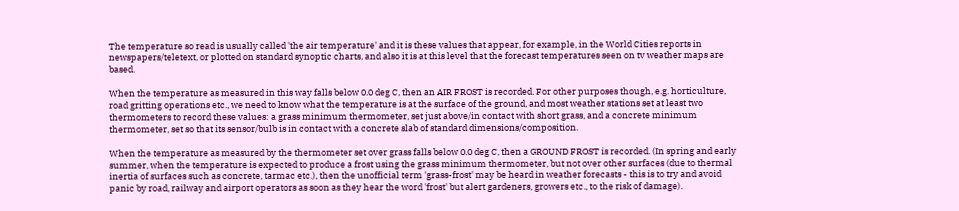The temperature so read is usually called 'the air temperature' and it is these values that appear, for example, in the World Cities reports in newspapers/teletext, or plotted on standard synoptic charts, and also it is at this level that the forecast temperatures seen on tv weather maps are based.

When the temperature as measured in this way falls below 0.0 deg C, then an AIR FROST is recorded. For other purposes though, e.g. horticulture, road gritting operations etc., we need to know what the temperature is at the surface of the ground, and most weather stations set at least two thermometers to record these values: a grass minimum thermometer, set just above/in contact with short grass, and a concrete minimum thermometer, set so that its sensor/bulb is in contact with a concrete slab of standard dimensions/composition.

When the temperature as measured by the thermometer set over grass falls below 0.0 deg C, then a GROUND FROST is recorded. (In spring and early summer, when the temperature is expected to produce a frost using the grass minimum thermometer, but not over other surfaces (due to thermal inertia of surfaces such as concrete, tarmac etc.), then the unofficial term 'grass-frost' may be heard in weather forecasts - this is to try and avoid panic by road, railway and airport operators as soon as they hear the word 'frost' but alert gardeners, growers etc., to the risk of damage).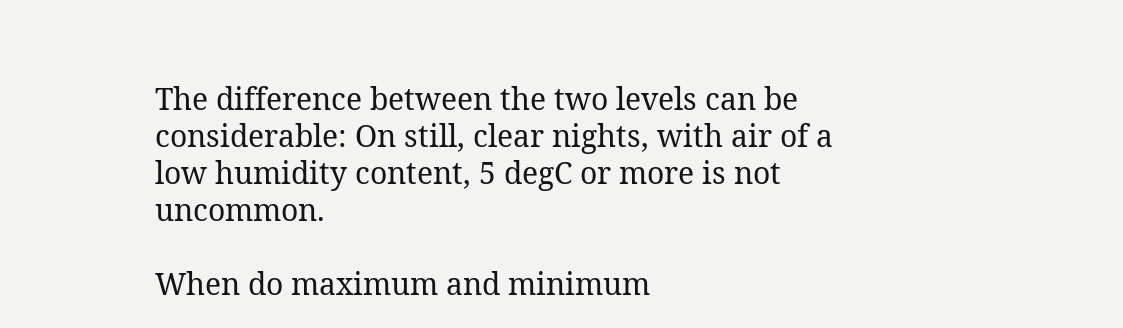The difference between the two levels can be considerable: On still, clear nights, with air of a low humidity content, 5 degC or more is not uncommon.

When do maximum and minimum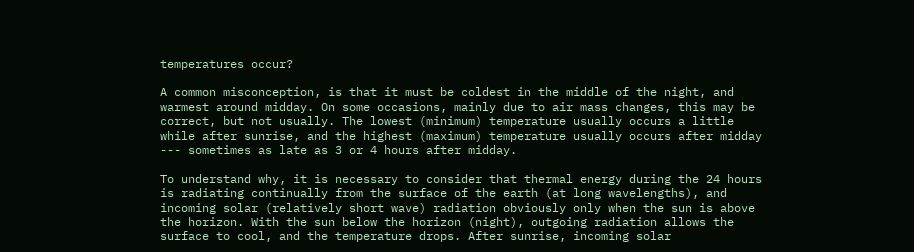temperatures occur?

A common misconception, is that it must be coldest in the middle of the night, and warmest around midday. On some occasions, mainly due to air mass changes, this may be correct, but not usually. The lowest (minimum) temperature usually occurs a little while after sunrise, and the highest (maximum) temperature usually occurs after midday --- sometimes as late as 3 or 4 hours after midday.

To understand why, it is necessary to consider that thermal energy during the 24 hours is radiating continually from the surface of the earth (at long wavelengths), and incoming solar (relatively short wave) radiation obviously only when the sun is above the horizon. With the sun below the horizon (night), outgoing radiation allows the surface to cool, and the temperature drops. After sunrise, incoming solar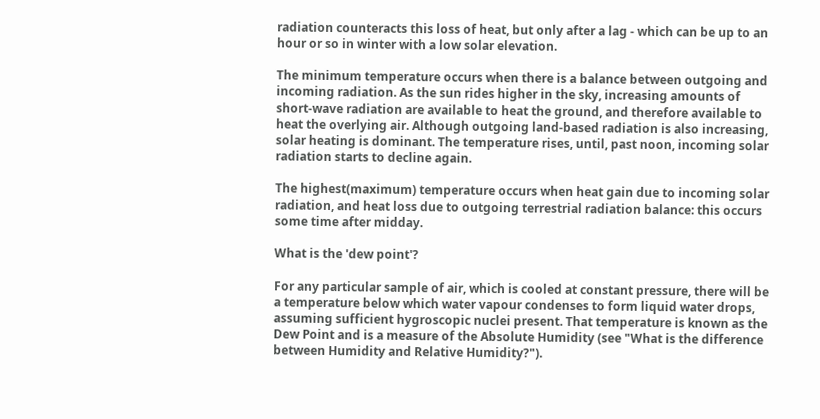radiation counteracts this loss of heat, but only after a lag - which can be up to an hour or so in winter with a low solar elevation.

The minimum temperature occurs when there is a balance between outgoing and incoming radiation. As the sun rides higher in the sky, increasing amounts of short-wave radiation are available to heat the ground, and therefore available to heat the overlying air. Although outgoing land-based radiation is also increasing, solar heating is dominant. The temperature rises, until, past noon, incoming solar radiation starts to decline again.

The highest(maximum) temperature occurs when heat gain due to incoming solar radiation, and heat loss due to outgoing terrestrial radiation balance: this occurs some time after midday.

What is the 'dew point'?

For any particular sample of air, which is cooled at constant pressure, there will be a temperature below which water vapour condenses to form liquid water drops, assuming sufficient hygroscopic nuclei present. That temperature is known as the Dew Point and is a measure of the Absolute Humidity (see "What is the difference between Humidity and Relative Humidity?").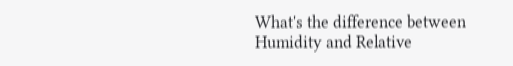What's the difference between Humidity and Relative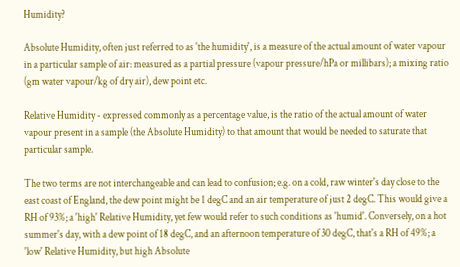Humidity?

Absolute Humidity, often just referred to as 'the humidity', is a measure of the actual amount of water vapour in a particular sample of air: measured as a partial pressure (vapour pressure/hPa or millibars); a mixing ratio (gm water vapour/kg of dry air), dew point etc.

Relative Humidity - expressed commonly as a percentage value, is the ratio of the actual amount of water vapour present in a sample (the Absolute Humidity) to that amount that would be needed to saturate that particular sample.

The two terms are not interchangeable and can lead to confusion; e.g. on a cold, raw winter's day close to the east coast of England, the dew point might be 1 degC and an air temperature of just 2 degC. This would give a RH of 93%; a 'high' Relative Humidity, yet few would refer to such conditions as 'humid'. Conversely, on a hot summer's day, with a dew point of 18 degC, and an afternoon temperature of 30 degC, that's a RH of 49%; a 'low' Relative Humidity, but high Absolute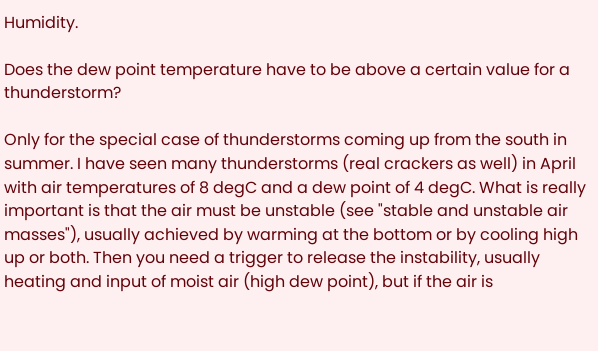Humidity.

Does the dew point temperature have to be above a certain value for a thunderstorm?

Only for the special case of thunderstorms coming up from the south in summer. I have seen many thunderstorms (real crackers as well) in April with air temperatures of 8 degC and a dew point of 4 degC. What is really important is that the air must be unstable (see "stable and unstable air masses"), usually achieved by warming at the bottom or by cooling high up or both. Then you need a trigger to release the instability, usually heating and input of moist air (high dew point), but if the air is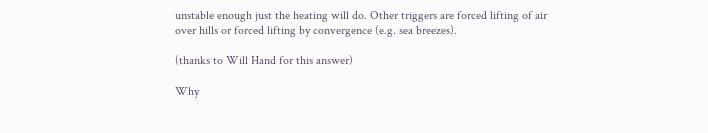unstable enough just the heating will do. Other triggers are forced lifting of air over hills or forced lifting by convergence (e.g. sea breezes).

(thanks to Will Hand for this answer)

Why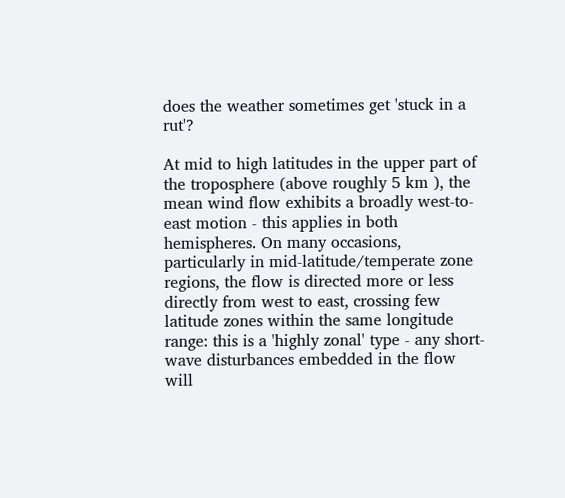does the weather sometimes get 'stuck in a rut'?

At mid to high latitudes in the upper part of the troposphere (above roughly 5 km ), the mean wind flow exhibits a broadly west-to-east motion - this applies in both hemispheres. On many occasions, particularly in mid-latitude/temperate zone regions, the flow is directed more or less directly from west to east, crossing few latitude zones within the same longitude range: this is a 'highly zonal' type - any short-wave disturbances embedded in the flow will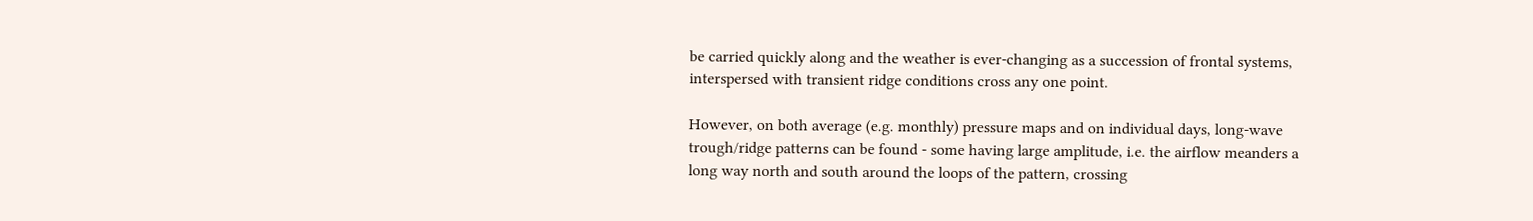be carried quickly along and the weather is ever-changing as a succession of frontal systems, interspersed with transient ridge conditions cross any one point.

However, on both average (e.g. monthly) pressure maps and on individual days, long-wave trough/ridge patterns can be found - some having large amplitude, i.e. the airflow meanders a long way north and south around the loops of the pattern, crossing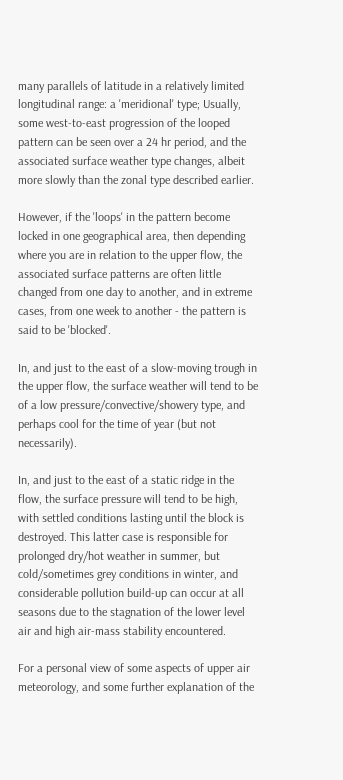many parallels of latitude in a relatively limited longitudinal range: a 'meridional' type; Usually, some west-to-east progression of the looped pattern can be seen over a 24 hr period, and the associated surface weather type changes, albeit more slowly than the zonal type described earlier.

However, if the 'loops' in the pattern become locked in one geographical area, then depending where you are in relation to the upper flow, the associated surface patterns are often little changed from one day to another, and in extreme cases, from one week to another - the pattern is said to be 'blocked'.

In, and just to the east of a slow-moving trough in the upper flow, the surface weather will tend to be of a low pressure/convective/showery type, and perhaps cool for the time of year (but not necessarily).

In, and just to the east of a static ridge in the flow, the surface pressure will tend to be high, with settled conditions lasting until the block is destroyed. This latter case is responsible for prolonged dry/hot weather in summer, but cold/sometimes grey conditions in winter, and considerable pollution build-up can occur at all seasons due to the stagnation of the lower level air and high air-mass stability encountered.

For a personal view of some aspects of upper air meteorology, and some further explanation of the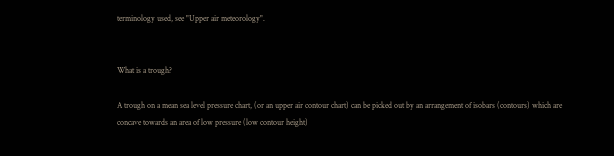terminology used, see "Upper air meteorology".


What is a trough?

A trough on a mean sea level pressure chart, (or an upper air contour chart) can be picked out by an arrangement of isobars (contours) which are concave towards an area of low pressure (low contour height)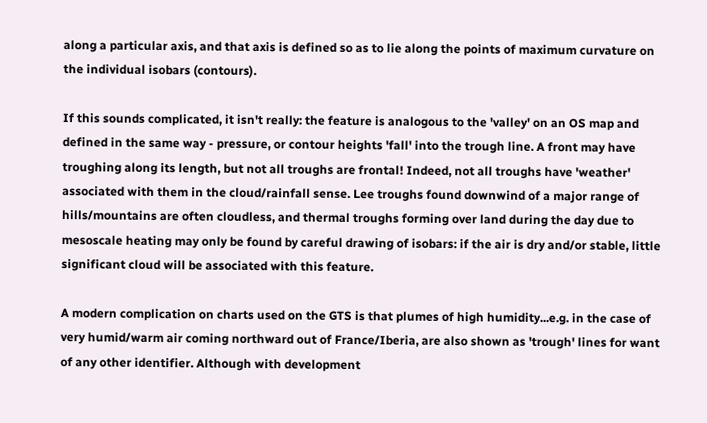along a particular axis, and that axis is defined so as to lie along the points of maximum curvature on the individual isobars (contours).

If this sounds complicated, it isn't really: the feature is analogous to the 'valley' on an OS map and defined in the same way - pressure, or contour heights 'fall' into the trough line. A front may have troughing along its length, but not all troughs are frontal! Indeed, not all troughs have 'weather' associated with them in the cloud/rainfall sense. Lee troughs found downwind of a major range of hills/mountains are often cloudless, and thermal troughs forming over land during the day due to mesoscale heating may only be found by careful drawing of isobars: if the air is dry and/or stable, little significant cloud will be associated with this feature.

A modern complication on charts used on the GTS is that plumes of high humidity...e.g. in the case of very humid/warm air coming northward out of France/Iberia, are also shown as 'trough' lines for want of any other identifier. Although with development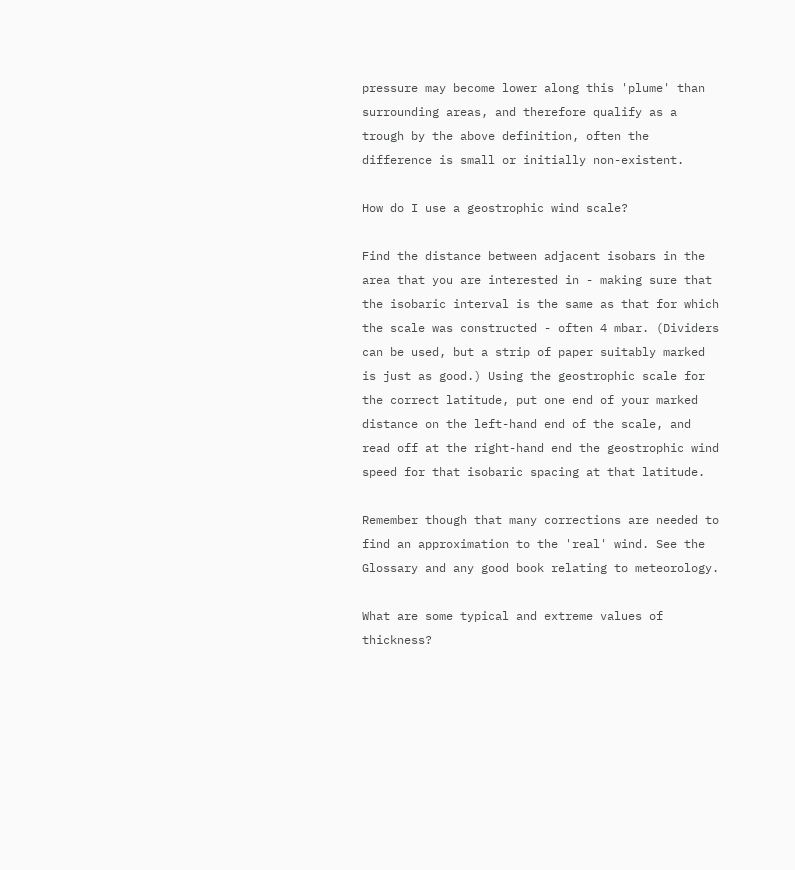pressure may become lower along this 'plume' than surrounding areas, and therefore qualify as a trough by the above definition, often the difference is small or initially non-existent.

How do I use a geostrophic wind scale?

Find the distance between adjacent isobars in the area that you are interested in - making sure that the isobaric interval is the same as that for which the scale was constructed - often 4 mbar. (Dividers can be used, but a strip of paper suitably marked is just as good.) Using the geostrophic scale for the correct latitude, put one end of your marked distance on the left-hand end of the scale, and read off at the right-hand end the geostrophic wind speed for that isobaric spacing at that latitude.

Remember though that many corrections are needed to find an approximation to the 'real' wind. See the Glossary and any good book relating to meteorology.

What are some typical and extreme values of thickness?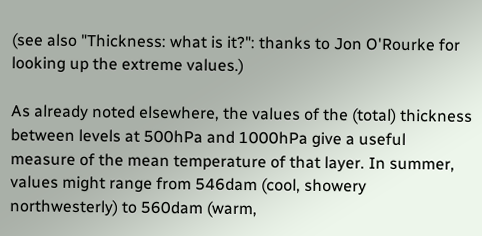(see also "Thickness: what is it?": thanks to Jon O'Rourke for looking up the extreme values.)

As already noted elsewhere, the values of the (total) thickness between levels at 500hPa and 1000hPa give a useful measure of the mean temperature of that layer. In summer, values might range from 546dam (cool, showery northwesterly) to 560dam (warm,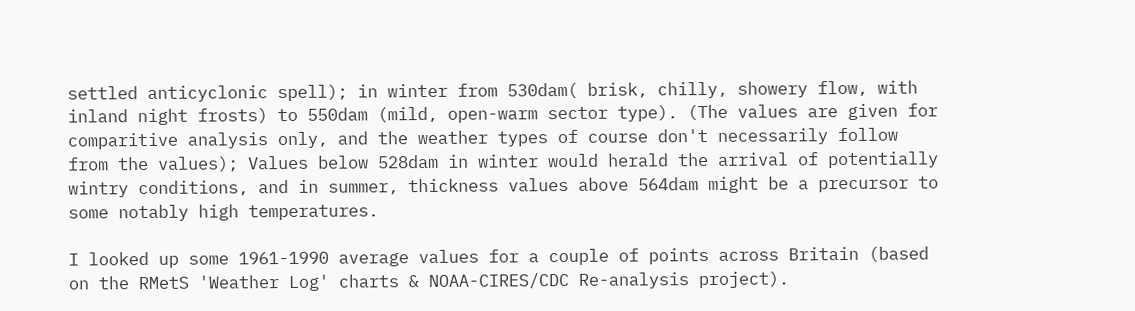settled anticyclonic spell); in winter from 530dam( brisk, chilly, showery flow, with inland night frosts) to 550dam (mild, open-warm sector type). (The values are given for comparitive analysis only, and the weather types of course don't necessarily follow from the values); Values below 528dam in winter would herald the arrival of potentially wintry conditions, and in summer, thickness values above 564dam might be a precursor to some notably high temperatures.

I looked up some 1961-1990 average values for a couple of points across Britain (based on the RMetS 'Weather Log' charts & NOAA-CIRES/CDC Re-analysis project).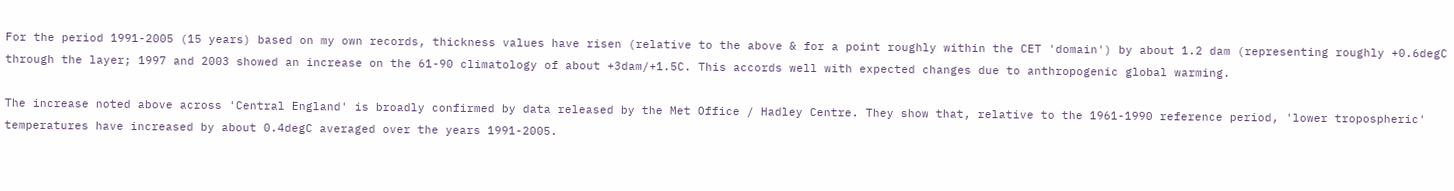For the period 1991-2005 (15 years) based on my own records, thickness values have risen (relative to the above & for a point roughly within the CET 'domain') by about 1.2 dam (representing roughly +0.6degC through the layer; 1997 and 2003 showed an increase on the 61-90 climatology of about +3dam/+1.5C. This accords well with expected changes due to anthropogenic global warming.

The increase noted above across 'Central England' is broadly confirmed by data released by the Met Office / Hadley Centre. They show that, relative to the 1961-1990 reference period, 'lower tropospheric' temperatures have increased by about 0.4degC averaged over the years 1991-2005.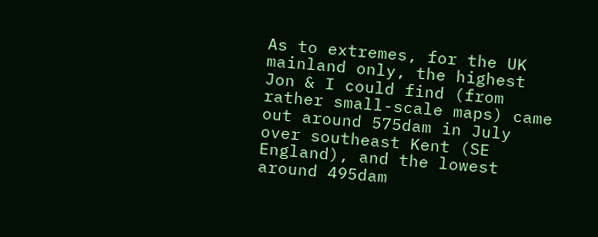As to extremes, for the UK mainland only, the highest Jon & I could find (from rather small-scale maps) came out around 575dam in July over southeast Kent (SE England), and the lowest around 495dam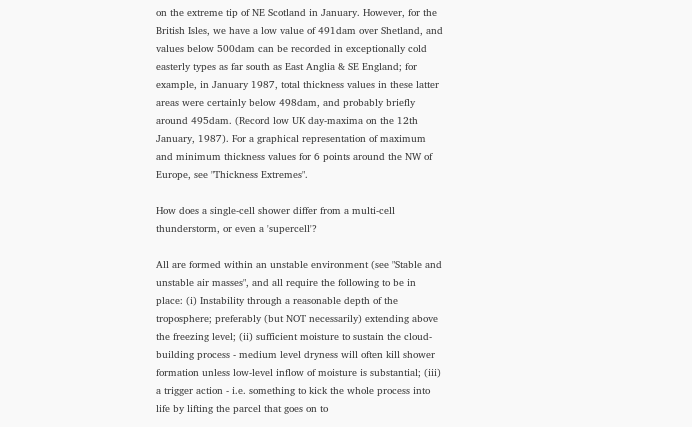on the extreme tip of NE Scotland in January. However, for the British Isles, we have a low value of 491dam over Shetland, and values below 500dam can be recorded in exceptionally cold easterly types as far south as East Anglia & SE England; for example, in January 1987, total thickness values in these latter areas were certainly below 498dam, and probably briefly around 495dam. (Record low UK day-maxima on the 12th January, 1987). For a graphical representation of maximum and minimum thickness values for 6 points around the NW of Europe, see "Thickness Extremes".

How does a single-cell shower differ from a multi-cell thunderstorm, or even a 'supercell'?

All are formed within an unstable environment (see "Stable and unstable air masses", and all require the following to be in place: (i) Instability through a reasonable depth of the troposphere; preferably (but NOT necessarily) extending above the freezing level; (ii) sufficient moisture to sustain the cloud-building process - medium level dryness will often kill shower formation unless low-level inflow of moisture is substantial; (iii) a trigger action - i.e. something to kick the whole process into life by lifting the parcel that goes on to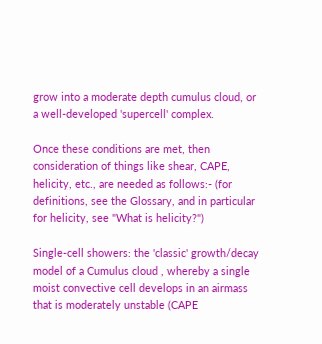grow into a moderate depth cumulus cloud, or a well-developed 'supercell' complex.

Once these conditions are met, then consideration of things like shear, CAPE, helicity, etc., are needed as follows:- (for definitions, see the Glossary, and in particular for helicity, see "What is helicity?")

Single-cell showers: the 'classic' growth/decay model of a Cumulus cloud , whereby a single moist convective cell develops in an airmass that is moderately unstable (CAPE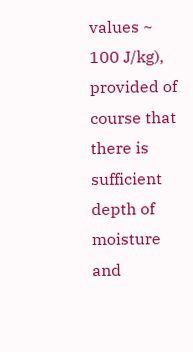values ~ 100 J/kg), provided of course that there is sufficient depth of moisture and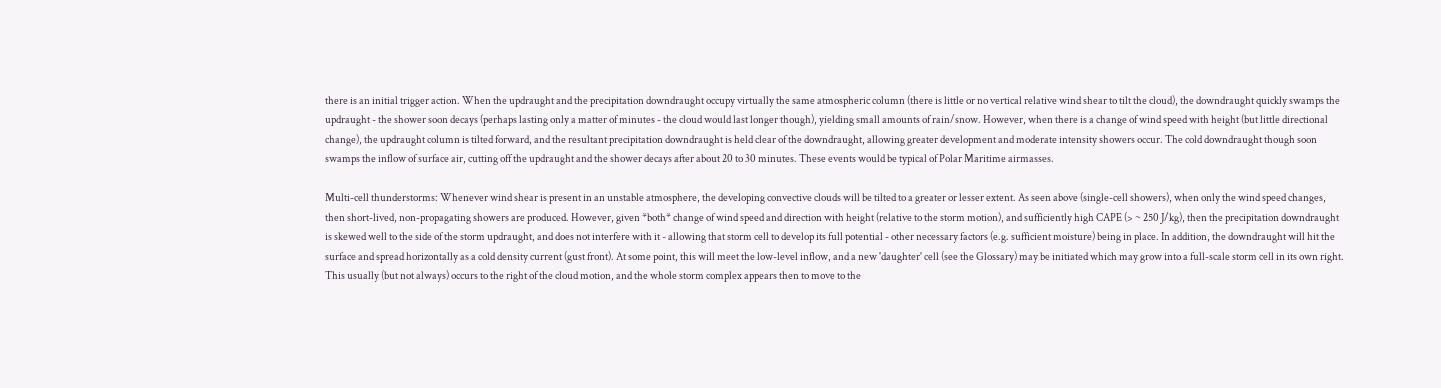there is an initial trigger action. When the updraught and the precipitation downdraught occupy virtually the same atmospheric column (there is little or no vertical relative wind shear to tilt the cloud), the downdraught quickly swamps the updraught - the shower soon decays (perhaps lasting only a matter of minutes - the cloud would last longer though), yielding small amounts of rain/snow. However, when there is a change of wind speed with height (but little directional change), the updraught column is tilted forward, and the resultant precipitation downdraught is held clear of the downdraught, allowing greater development and moderate intensity showers occur. The cold downdraught though soon swamps the inflow of surface air, cutting off the updraught and the shower decays after about 20 to 30 minutes. These events would be typical of Polar Maritime airmasses.

Multi-cell thunderstorms: Whenever wind shear is present in an unstable atmosphere, the developing convective clouds will be tilted to a greater or lesser extent. As seen above (single-cell showers), when only the wind speed changes, then short-lived, non-propagating showers are produced. However, given *both* change of wind speed and direction with height (relative to the storm motion), and sufficiently high CAPE (> ~ 250 J/kg), then the precipitation downdraught is skewed well to the side of the storm updraught, and does not interfere with it - allowing that storm cell to develop its full potential - other necessary factors (e.g. sufficient moisture) being in place. In addition, the downdraught will hit the surface and spread horizontally as a cold density current (gust front). At some point, this will meet the low-level inflow, and a new 'daughter' cell (see the Glossary) may be initiated which may grow into a full-scale storm cell in its own right. This usually (but not always) occurs to the right of the cloud motion, and the whole storm complex appears then to move to the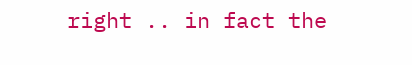right .. in fact the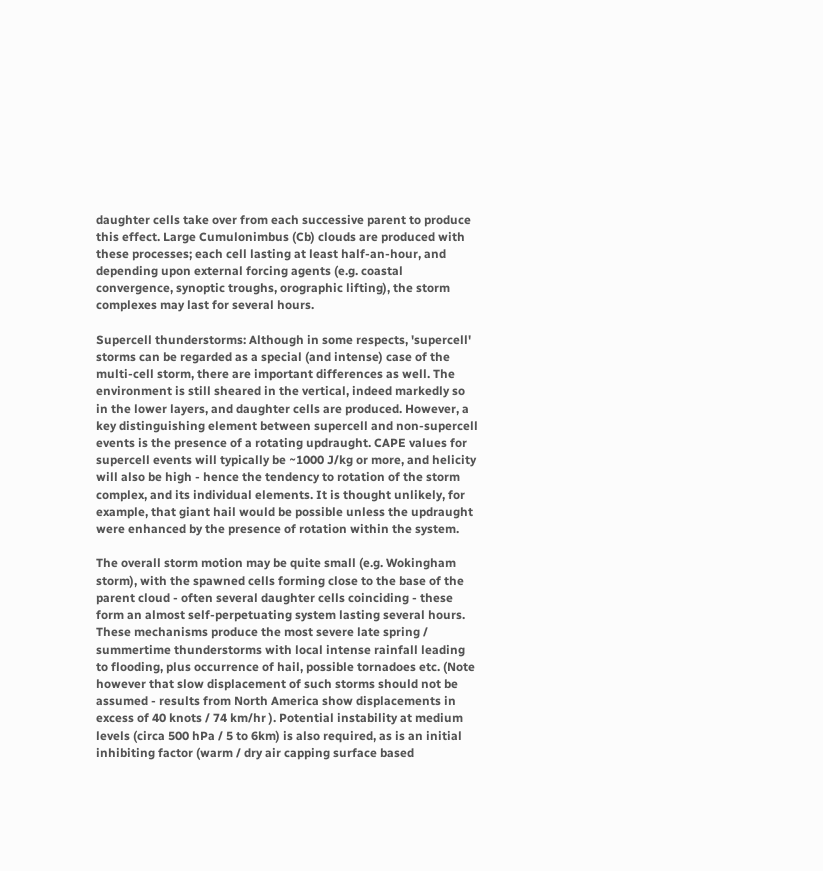daughter cells take over from each successive parent to produce this effect. Large Cumulonimbus (Cb) clouds are produced with these processes; each cell lasting at least half-an-hour, and depending upon external forcing agents (e.g. coastal convergence, synoptic troughs, orographic lifting), the storm complexes may last for several hours.

Supercell thunderstorms: Although in some respects, 'supercell' storms can be regarded as a special (and intense) case of the multi-cell storm, there are important differences as well. The environment is still sheared in the vertical, indeed markedly so in the lower layers, and daughter cells are produced. However, a key distinguishing element between supercell and non-supercell events is the presence of a rotating updraught. CAPE values for supercell events will typically be ~1000 J/kg or more, and helicity will also be high - hence the tendency to rotation of the storm complex, and its individual elements. It is thought unlikely, for example, that giant hail would be possible unless the updraught were enhanced by the presence of rotation within the system.

The overall storm motion may be quite small (e.g. Wokingham storm), with the spawned cells forming close to the base of the parent cloud - often several daughter cells coinciding - these form an almost self-perpetuating system lasting several hours. These mechanisms produce the most severe late spring / summertime thunderstorms with local intense rainfall leading to flooding, plus occurrence of hail, possible tornadoes etc. (Note however that slow displacement of such storms should not be assumed - results from North America show displacements in excess of 40 knots / 74 km/hr ). Potential instability at medium levels (circa 500 hPa / 5 to 6km) is also required, as is an initial inhibiting factor (warm / dry air capping surface based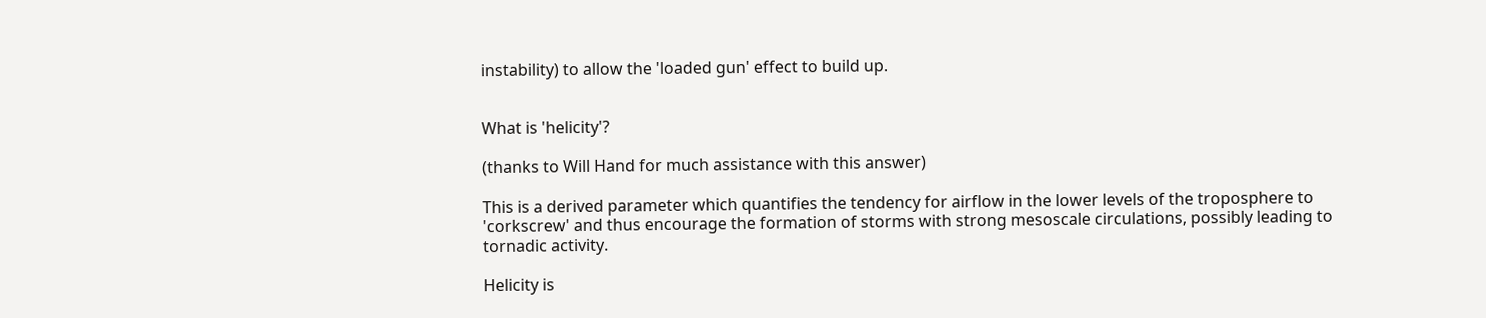instability) to allow the 'loaded gun' effect to build up.


What is 'helicity'?

(thanks to Will Hand for much assistance with this answer)

This is a derived parameter which quantifies the tendency for airflow in the lower levels of the troposphere to 'corkscrew' and thus encourage the formation of storms with strong mesoscale circulations, possibly leading to tornadic activity.

Helicity is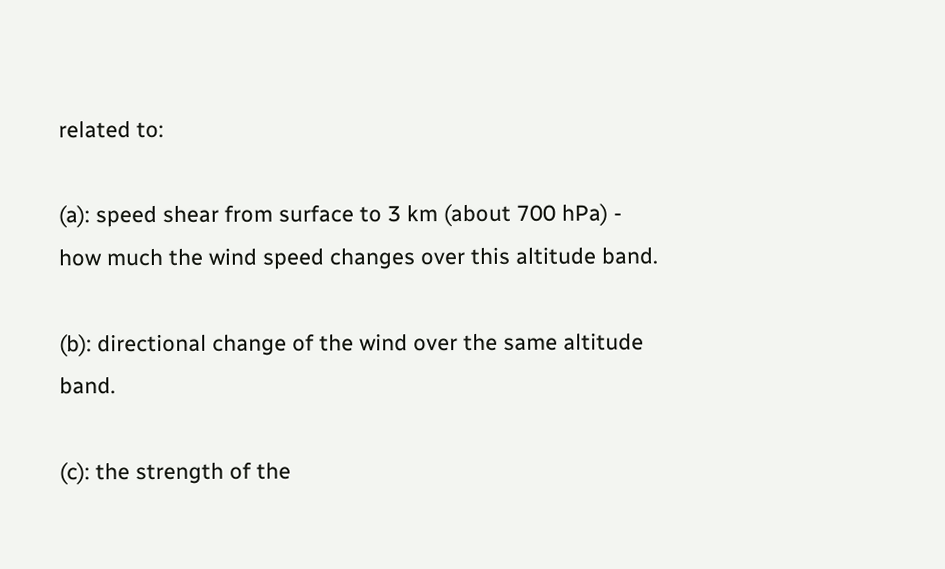related to:

(a): speed shear from surface to 3 km (about 700 hPa) - how much the wind speed changes over this altitude band.

(b): directional change of the wind over the same altitude band.

(c): the strength of the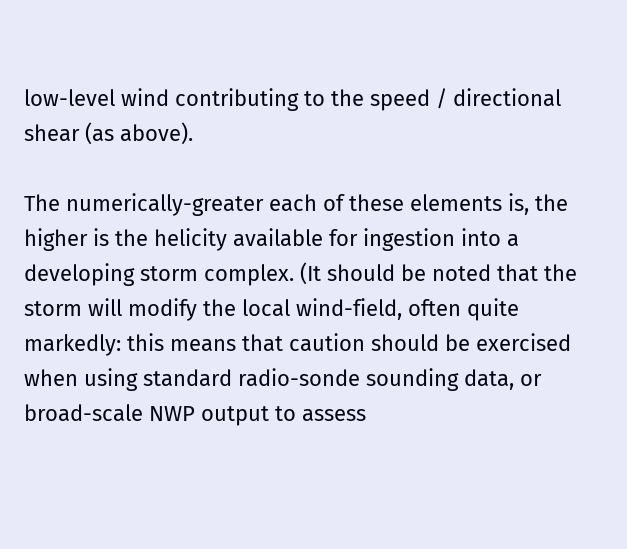low-level wind contributing to the speed / directional shear (as above).

The numerically-greater each of these elements is, the higher is the helicity available for ingestion into a developing storm complex. (It should be noted that the storm will modify the local wind-field, often quite markedly: this means that caution should be exercised when using standard radio-sonde sounding data, or broad-scale NWP output to assess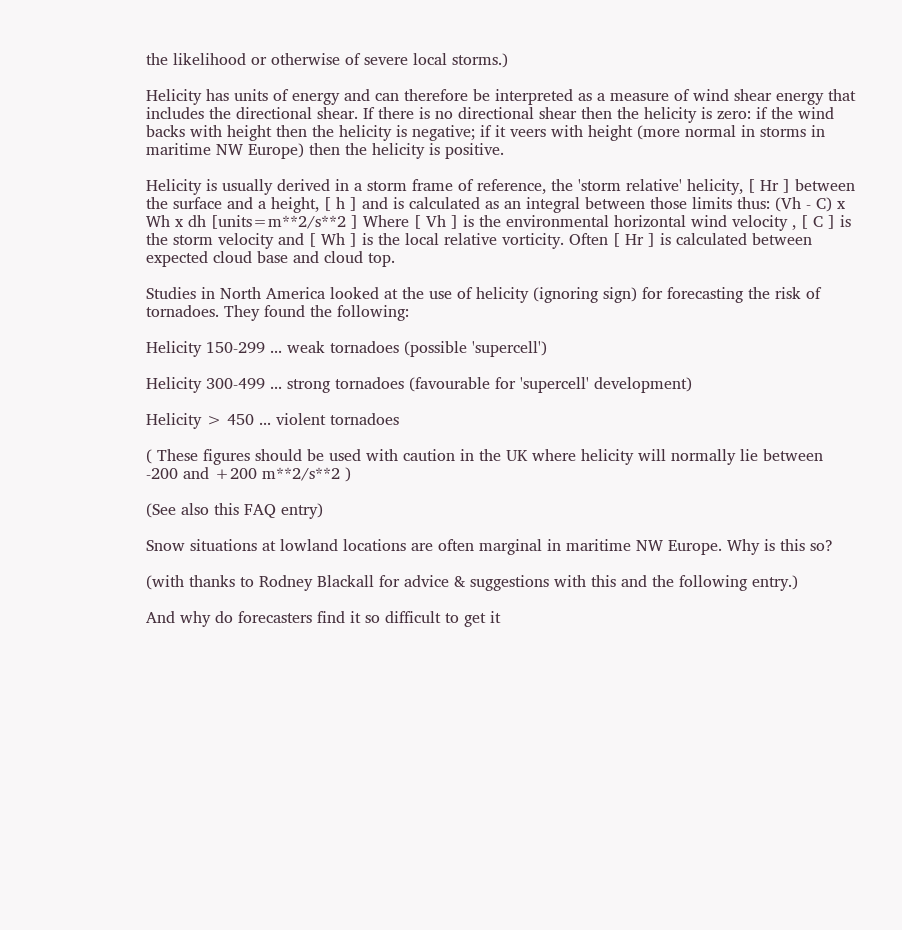the likelihood or otherwise of severe local storms.)

Helicity has units of energy and can therefore be interpreted as a measure of wind shear energy that includes the directional shear. If there is no directional shear then the helicity is zero: if the wind backs with height then the helicity is negative; if it veers with height (more normal in storms in maritime NW Europe) then the helicity is positive.

Helicity is usually derived in a storm frame of reference, the 'storm relative' helicity, [ Hr ] between the surface and a height, [ h ] and is calculated as an integral between those limits thus: (Vh - C) x Wh x dh [units=m**2/s**2 ] Where [ Vh ] is the environmental horizontal wind velocity , [ C ] is the storm velocity and [ Wh ] is the local relative vorticity. Often [ Hr ] is calculated between expected cloud base and cloud top.

Studies in North America looked at the use of helicity (ignoring sign) for forecasting the risk of tornadoes. They found the following:

Helicity 150-299 ... weak tornadoes (possible 'supercell')

Helicity 300-499 ... strong tornadoes (favourable for 'supercell' development)

Helicity > 450 ... violent tornadoes

( These figures should be used with caution in the UK where helicity will normally lie between -200 and +200 m**2/s**2 )

(See also this FAQ entry)

Snow situations at lowland locations are often marginal in maritime NW Europe. Why is this so?

(with thanks to Rodney Blackall for advice & suggestions with this and the following entry.)

And why do forecasters find it so difficult to get it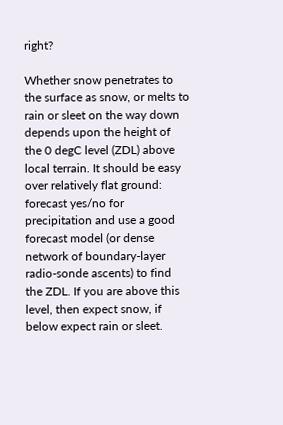right?

Whether snow penetrates to the surface as snow, or melts to rain or sleet on the way down depends upon the height of the 0 degC level (ZDL) above local terrain. It should be easy over relatively flat ground: forecast yes/no for precipitation and use a good forecast model (or dense network of boundary-layer radio-sonde ascents) to find the ZDL. If you are above this level, then expect snow, if below expect rain or sleet.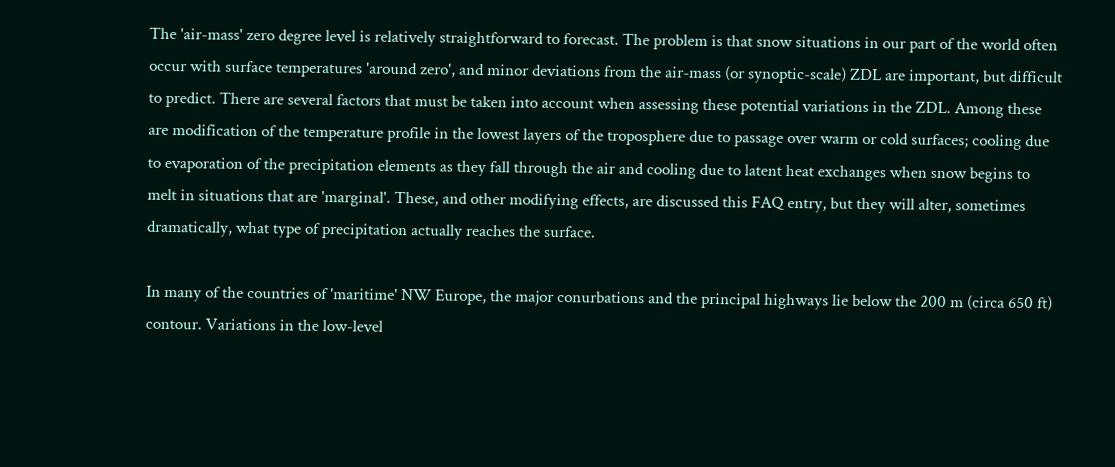The 'air-mass' zero degree level is relatively straightforward to forecast. The problem is that snow situations in our part of the world often occur with surface temperatures 'around zero', and minor deviations from the air-mass (or synoptic-scale) ZDL are important, but difficult to predict. There are several factors that must be taken into account when assessing these potential variations in the ZDL. Among these are modification of the temperature profile in the lowest layers of the troposphere due to passage over warm or cold surfaces; cooling due to evaporation of the precipitation elements as they fall through the air and cooling due to latent heat exchanges when snow begins to melt in situations that are 'marginal'. These, and other modifying effects, are discussed this FAQ entry, but they will alter, sometimes dramatically, what type of precipitation actually reaches the surface.

In many of the countries of 'maritime' NW Europe, the major conurbations and the principal highways lie below the 200 m (circa 650 ft) contour. Variations in the low-level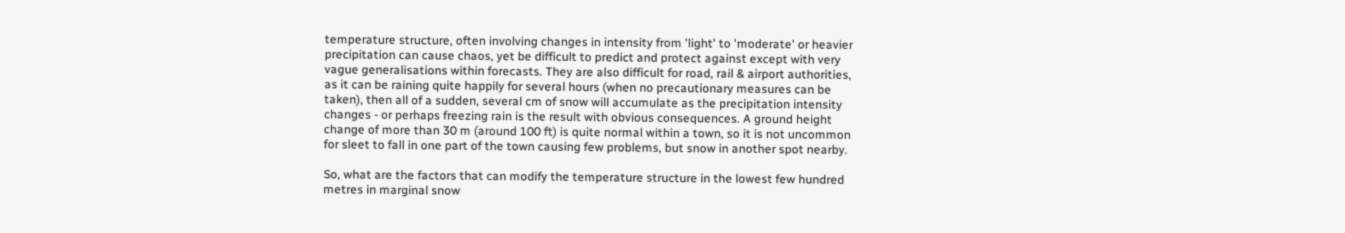temperature structure, often involving changes in intensity from 'light' to 'moderate' or heavier precipitation can cause chaos, yet be difficult to predict and protect against except with very vague generalisations within forecasts. They are also difficult for road, rail & airport authorities, as it can be raining quite happily for several hours (when no precautionary measures can be taken), then all of a sudden, several cm of snow will accumulate as the precipitation intensity changes - or perhaps freezing rain is the result with obvious consequences. A ground height change of more than 30 m (around 100 ft) is quite normal within a town, so it is not uncommon for sleet to fall in one part of the town causing few problems, but snow in another spot nearby.

So, what are the factors that can modify the temperature structure in the lowest few hundred metres in marginal snow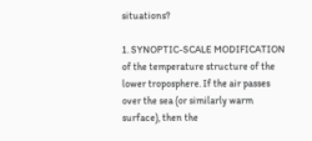situations?

1. SYNOPTIC-SCALE MODIFICATION of the temperature structure of the lower troposphere. If the air passes over the sea (or similarly warm surface), then the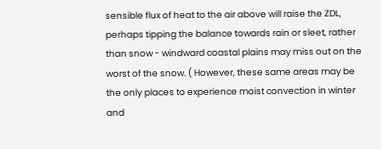sensible flux of heat to the air above will raise the ZDL, perhaps tipping the balance towards rain or sleet, rather than snow - windward coastal plains may miss out on the worst of the snow. ( However, these same areas may be the only places to experience moist convection in winter and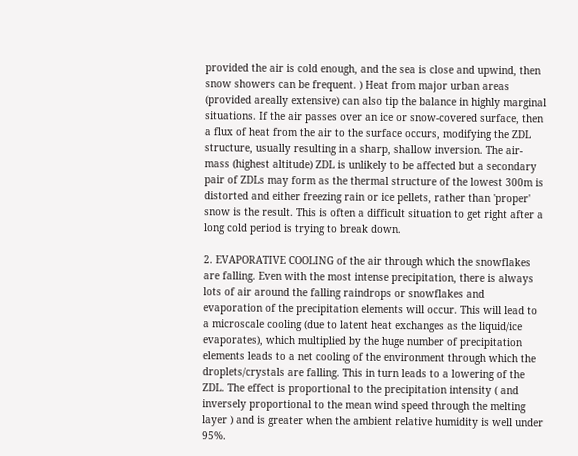provided the air is cold enough, and the sea is close and upwind, then snow showers can be frequent. ) Heat from major urban areas (provided areally extensive) can also tip the balance in highly marginal situations. If the air passes over an ice or snow-covered surface, then a flux of heat from the air to the surface occurs, modifying the ZDL structure, usually resulting in a sharp, shallow inversion. The air-mass (highest altitude) ZDL is unlikely to be affected but a secondary pair of ZDLs may form as the thermal structure of the lowest 300m is distorted and either freezing rain or ice pellets, rather than 'proper' snow is the result. This is often a difficult situation to get right after a long cold period is trying to break down.

2. EVAPORATIVE COOLING of the air through which the snowflakes are falling. Even with the most intense precipitation, there is always lots of air around the falling raindrops or snowflakes and evaporation of the precipitation elements will occur. This will lead to a microscale cooling (due to latent heat exchanges as the liquid/ice evaporates), which multiplied by the huge number of precipitation elements leads to a net cooling of the environment through which the droplets/crystals are falling. This in turn leads to a lowering of the ZDL. The effect is proportional to the precipitation intensity ( and inversely proportional to the mean wind speed through the melting layer ) and is greater when the ambient relative humidity is well under 95%.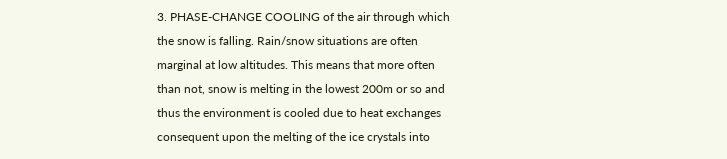3. PHASE-CHANGE COOLING of the air through which the snow is falling. Rain/snow situations are often marginal at low altitudes. This means that more often than not, snow is melting in the lowest 200m or so and thus the environment is cooled due to heat exchanges consequent upon the melting of the ice crystals into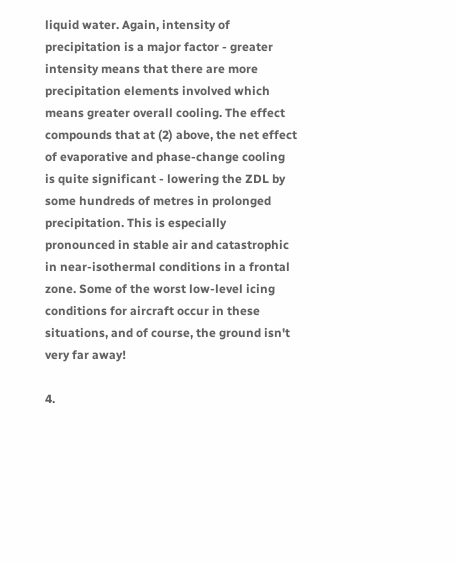liquid water. Again, intensity of precipitation is a major factor - greater intensity means that there are more precipitation elements involved which means greater overall cooling. The effect compounds that at (2) above, the net effect of evaporative and phase-change cooling is quite significant - lowering the ZDL by some hundreds of metres in prolonged precipitation. This is especially pronounced in stable air and catastrophic in near-isothermal conditions in a frontal zone. Some of the worst low-level icing conditions for aircraft occur in these situations, and of course, the ground isn't very far away!

4.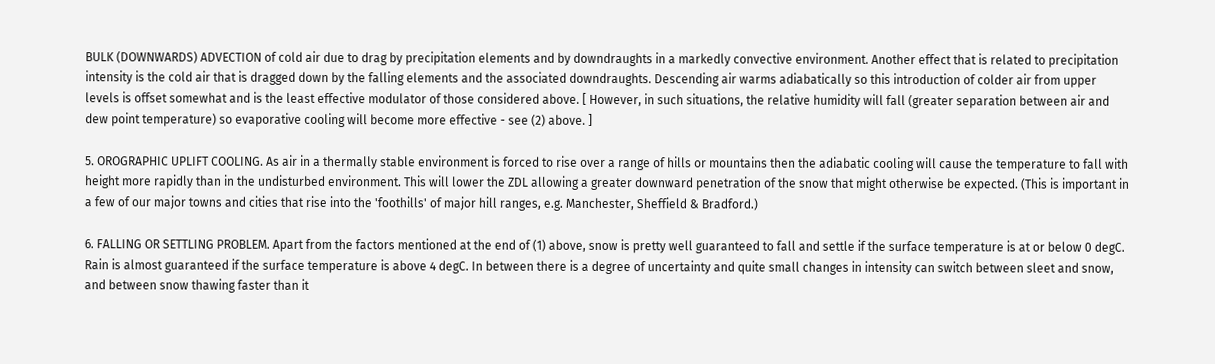BULK (DOWNWARDS) ADVECTION of cold air due to drag by precipitation elements and by downdraughts in a markedly convective environment. Another effect that is related to precipitation intensity is the cold air that is dragged down by the falling elements and the associated downdraughts. Descending air warms adiabatically so this introduction of colder air from upper levels is offset somewhat and is the least effective modulator of those considered above. [ However, in such situations, the relative humidity will fall (greater separation between air and dew point temperature) so evaporative cooling will become more effective - see (2) above. ]

5. OROGRAPHIC UPLIFT COOLING. As air in a thermally stable environment is forced to rise over a range of hills or mountains then the adiabatic cooling will cause the temperature to fall with height more rapidly than in the undisturbed environment. This will lower the ZDL allowing a greater downward penetration of the snow that might otherwise be expected. (This is important in a few of our major towns and cities that rise into the 'foothills' of major hill ranges, e.g. Manchester, Sheffield & Bradford.)

6. FALLING OR SETTLING PROBLEM. Apart from the factors mentioned at the end of (1) above, snow is pretty well guaranteed to fall and settle if the surface temperature is at or below 0 degC. Rain is almost guaranteed if the surface temperature is above 4 degC. In between there is a degree of uncertainty and quite small changes in intensity can switch between sleet and snow, and between snow thawing faster than it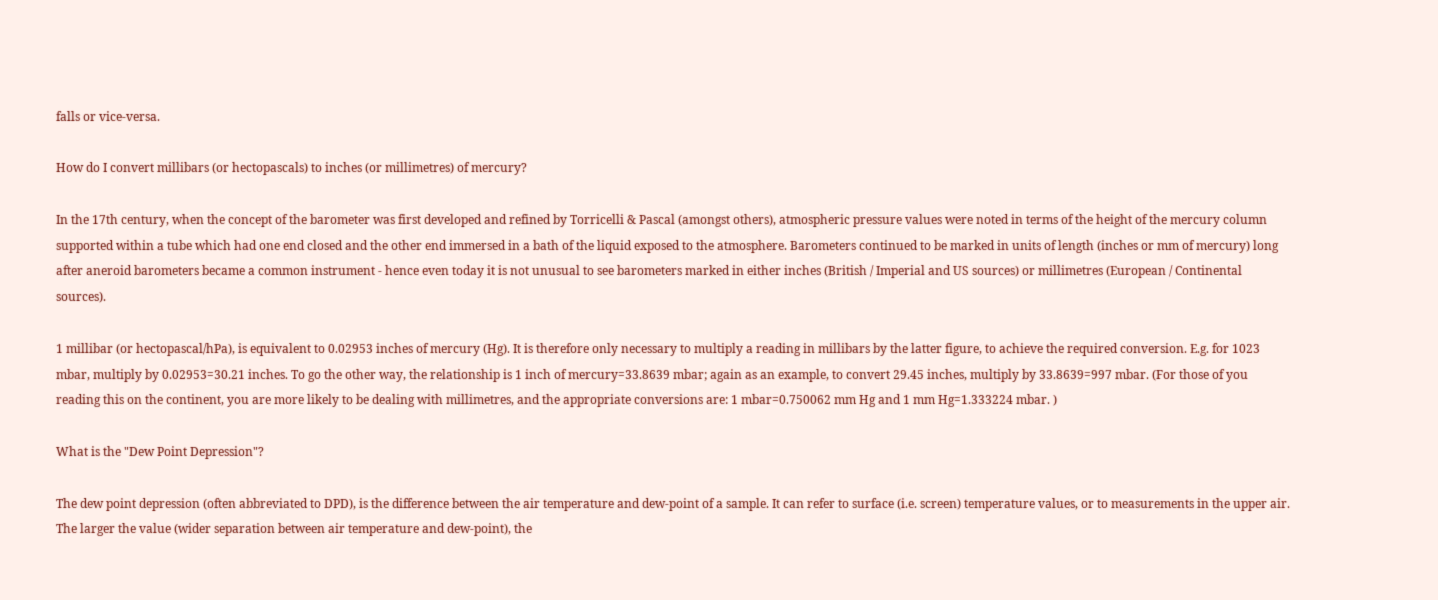falls or vice-versa.

How do I convert millibars (or hectopascals) to inches (or millimetres) of mercury?

In the 17th century, when the concept of the barometer was first developed and refined by Torricelli & Pascal (amongst others), atmospheric pressure values were noted in terms of the height of the mercury column supported within a tube which had one end closed and the other end immersed in a bath of the liquid exposed to the atmosphere. Barometers continued to be marked in units of length (inches or mm of mercury) long after aneroid barometers became a common instrument - hence even today it is not unusual to see barometers marked in either inches (British / Imperial and US sources) or millimetres (European / Continental sources).

1 millibar (or hectopascal/hPa), is equivalent to 0.02953 inches of mercury (Hg). It is therefore only necessary to multiply a reading in millibars by the latter figure, to achieve the required conversion. E.g. for 1023 mbar, multiply by 0.02953=30.21 inches. To go the other way, the relationship is 1 inch of mercury=33.8639 mbar; again as an example, to convert 29.45 inches, multiply by 33.8639=997 mbar. (For those of you reading this on the continent, you are more likely to be dealing with millimetres, and the appropriate conversions are: 1 mbar=0.750062 mm Hg and 1 mm Hg=1.333224 mbar. )

What is the "Dew Point Depression"?

The dew point depression (often abbreviated to DPD), is the difference between the air temperature and dew-point of a sample. It can refer to surface (i.e. screen) temperature values, or to measurements in the upper air. The larger the value (wider separation between air temperature and dew-point), the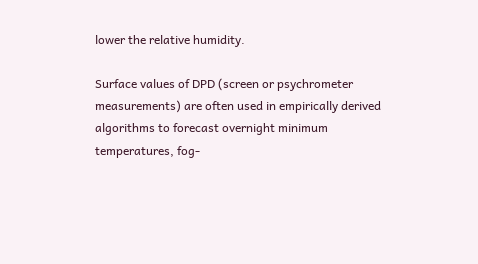lower the relative humidity.

Surface values of DPD (screen or psychrometer measurements) are often used in empirically derived algorithms to forecast overnight minimum temperatures, fog-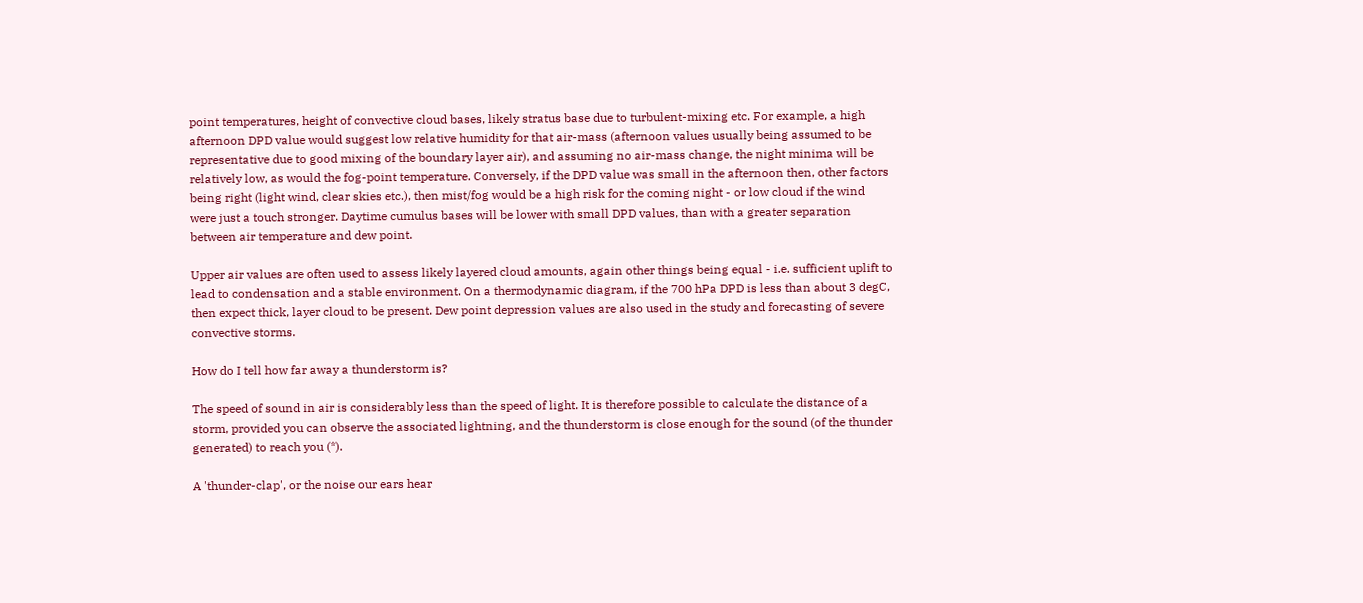point temperatures, height of convective cloud bases, likely stratus base due to turbulent-mixing etc. For example, a high afternoon DPD value would suggest low relative humidity for that air-mass (afternoon values usually being assumed to be representative due to good mixing of the boundary layer air), and assuming no air-mass change, the night minima will be relatively low, as would the fog-point temperature. Conversely, if the DPD value was small in the afternoon then, other factors being right (light wind, clear skies etc.), then mist/fog would be a high risk for the coming night - or low cloud if the wind were just a touch stronger. Daytime cumulus bases will be lower with small DPD values, than with a greater separation between air temperature and dew point.

Upper air values are often used to assess likely layered cloud amounts, again other things being equal - i.e. sufficient uplift to lead to condensation and a stable environment. On a thermodynamic diagram, if the 700 hPa DPD is less than about 3 degC, then expect thick, layer cloud to be present. Dew point depression values are also used in the study and forecasting of severe convective storms.

How do I tell how far away a thunderstorm is?

The speed of sound in air is considerably less than the speed of light. It is therefore possible to calculate the distance of a storm, provided you can observe the associated lightning, and the thunderstorm is close enough for the sound (of the thunder generated) to reach you (*).

A 'thunder-clap', or the noise our ears hear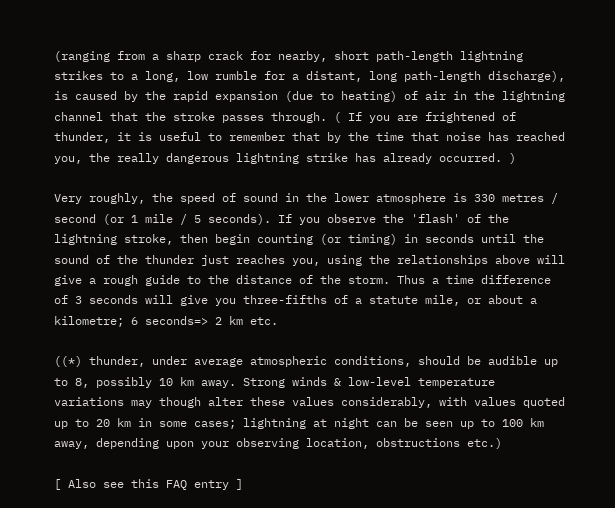(ranging from a sharp crack for nearby, short path-length lightning strikes to a long, low rumble for a distant, long path-length discharge), is caused by the rapid expansion (due to heating) of air in the lightning channel that the stroke passes through. ( If you are frightened of thunder, it is useful to remember that by the time that noise has reached you, the really dangerous lightning strike has already occurred. )

Very roughly, the speed of sound in the lower atmosphere is 330 metres / second (or 1 mile / 5 seconds). If you observe the 'flash' of the lightning stroke, then begin counting (or timing) in seconds until the sound of the thunder just reaches you, using the relationships above will give a rough guide to the distance of the storm. Thus a time difference of 3 seconds will give you three-fifths of a statute mile, or about a kilometre; 6 seconds=> 2 km etc.

((*) thunder, under average atmospheric conditions, should be audible up to 8, possibly 10 km away. Strong winds & low-level temperature variations may though alter these values considerably, with values quoted up to 20 km in some cases; lightning at night can be seen up to 100 km away, depending upon your observing location, obstructions etc.)

[ Also see this FAQ entry ]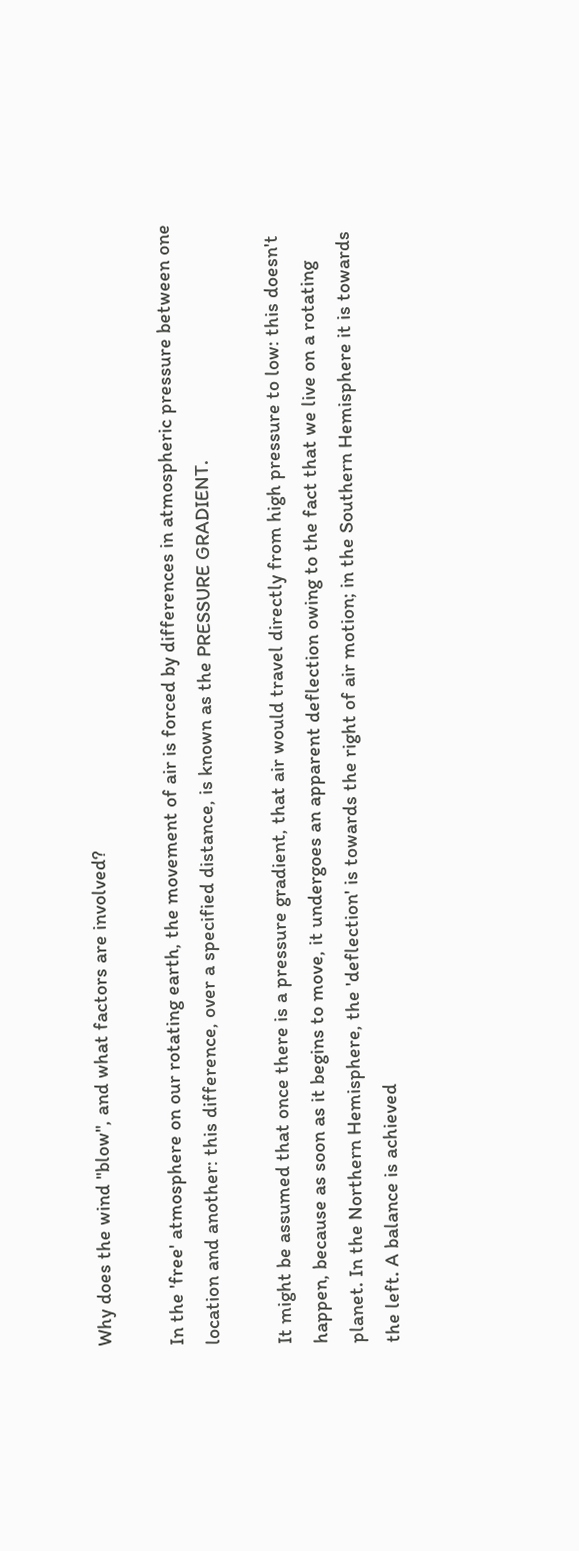Why does the wind "blow", and what factors are involved?

In the 'free' atmosphere on our rotating earth, the movement of air is forced by differences in atmospheric pressure between one location and another: this difference, over a specified distance, is known as the PRESSURE GRADIENT.

It might be assumed that once there is a pressure gradient, that air would travel directly from high pressure to low: this doesn't happen, because as soon as it begins to move, it undergoes an apparent deflection owing to the fact that we live on a rotating planet. In the Northern Hemisphere, the 'deflection' is towards the right of air motion; in the Southern Hemisphere it is towards the left. A balance is achieved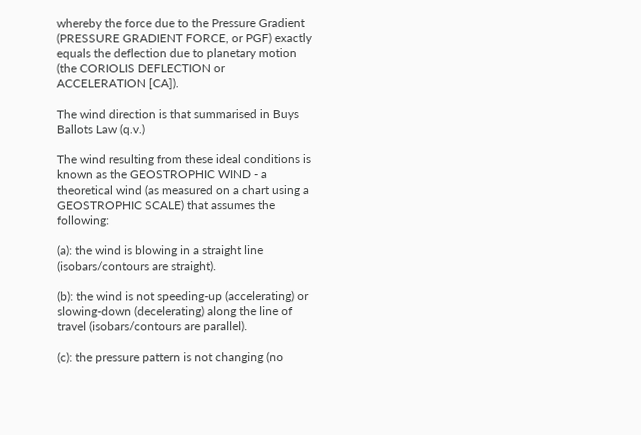whereby the force due to the Pressure Gradient (PRESSURE GRADIENT FORCE, or PGF) exactly equals the deflection due to planetary motion (the CORIOLIS DEFLECTION or ACCELERATION [CA]).

The wind direction is that summarised in Buys Ballots Law (q.v.)

The wind resulting from these ideal conditions is known as the GEOSTROPHIC WIND - a theoretical wind (as measured on a chart using a GEOSTROPHIC SCALE) that assumes the following:

(a): the wind is blowing in a straight line (isobars/contours are straight).

(b): the wind is not speeding-up (accelerating) or slowing-down (decelerating) along the line of travel (isobars/contours are parallel).

(c): the pressure pattern is not changing (no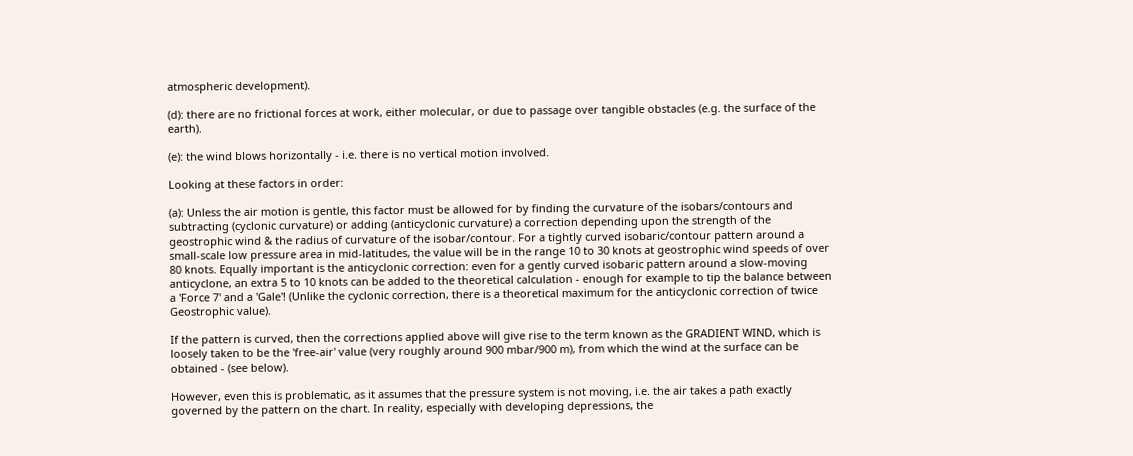atmospheric development).

(d): there are no frictional forces at work, either molecular, or due to passage over tangible obstacles (e.g. the surface of the earth).

(e): the wind blows horizontally - i.e. there is no vertical motion involved.

Looking at these factors in order:

(a): Unless the air motion is gentle, this factor must be allowed for by finding the curvature of the isobars/contours and subtracting (cyclonic curvature) or adding (anticyclonic curvature) a correction depending upon the strength of the geostrophic wind & the radius of curvature of the isobar/contour. For a tightly curved isobaric/contour pattern around a small-scale low pressure area in mid-latitudes, the value will be in the range 10 to 30 knots at geostrophic wind speeds of over 80 knots. Equally important is the anticyclonic correction: even for a gently curved isobaric pattern around a slow-moving anticyclone, an extra 5 to 10 knots can be added to the theoretical calculation - enough for example to tip the balance between a 'Force 7' and a 'Gale'! (Unlike the cyclonic correction, there is a theoretical maximum for the anticyclonic correction of twice Geostrophic value).

If the pattern is curved, then the corrections applied above will give rise to the term known as the GRADIENT WIND, which is loosely taken to be the 'free-air' value (very roughly around 900 mbar/900 m), from which the wind at the surface can be obtained - (see below).

However, even this is problematic, as it assumes that the pressure system is not moving, i.e. the air takes a path exactly governed by the pattern on the chart. In reality, especially with developing depressions, the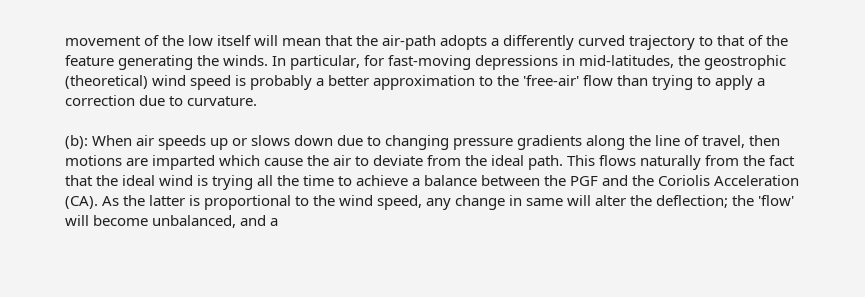movement of the low itself will mean that the air-path adopts a differently curved trajectory to that of the feature generating the winds. In particular, for fast-moving depressions in mid-latitudes, the geostrophic (theoretical) wind speed is probably a better approximation to the 'free-air' flow than trying to apply a correction due to curvature.

(b): When air speeds up or slows down due to changing pressure gradients along the line of travel, then motions are imparted which cause the air to deviate from the ideal path. This flows naturally from the fact that the ideal wind is trying all the time to achieve a balance between the PGF and the Coriolis Acceleration (CA). As the latter is proportional to the wind speed, any change in same will alter the deflection; the 'flow' will become unbalanced, and a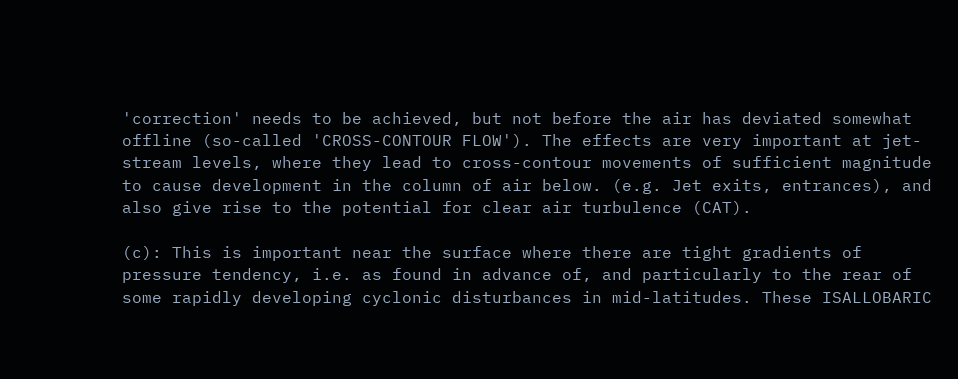'correction' needs to be achieved, but not before the air has deviated somewhat offline (so-called 'CROSS-CONTOUR FLOW'). The effects are very important at jet-stream levels, where they lead to cross-contour movements of sufficient magnitude to cause development in the column of air below. (e.g. Jet exits, entrances), and also give rise to the potential for clear air turbulence (CAT).

(c): This is important near the surface where there are tight gradients of pressure tendency, i.e. as found in advance of, and particularly to the rear of some rapidly developing cyclonic disturbances in mid-latitudes. These ISALLOBARIC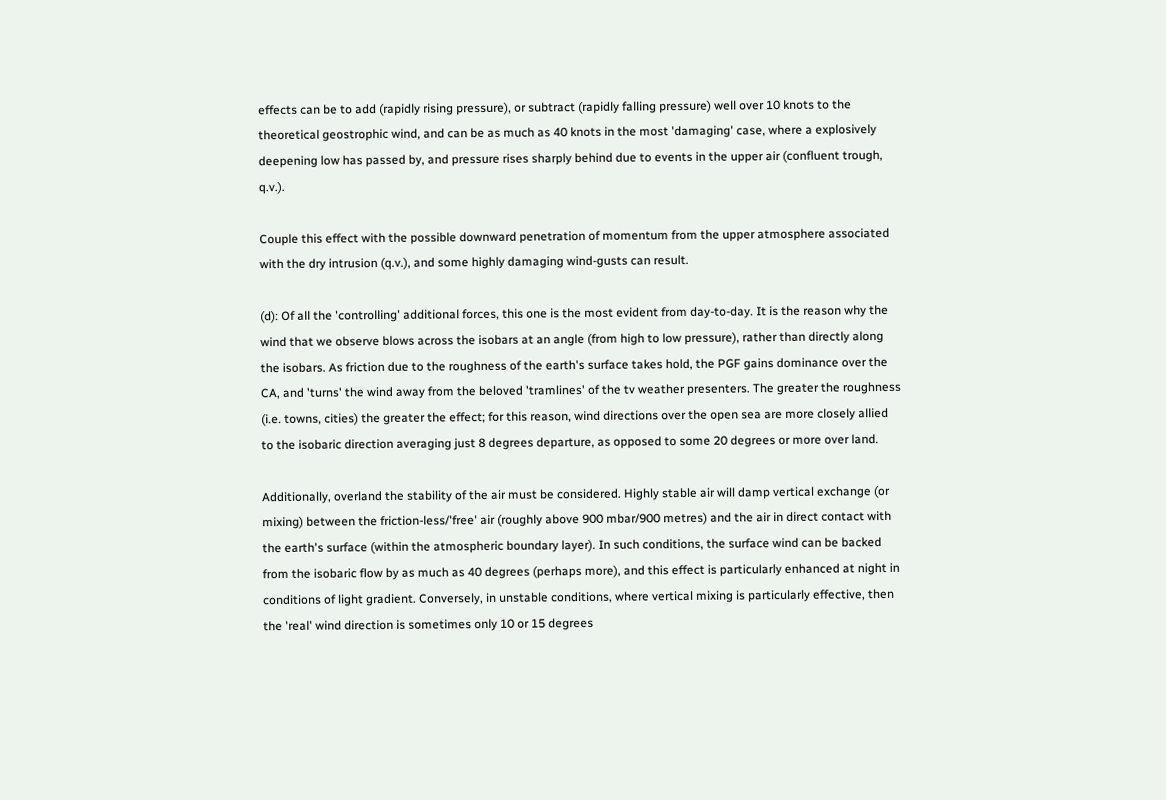effects can be to add (rapidly rising pressure), or subtract (rapidly falling pressure) well over 10 knots to the theoretical geostrophic wind, and can be as much as 40 knots in the most 'damaging' case, where a explosively deepening low has passed by, and pressure rises sharply behind due to events in the upper air (confluent trough, q.v.).

Couple this effect with the possible downward penetration of momentum from the upper atmosphere associated with the dry intrusion (q.v.), and some highly damaging wind-gusts can result.

(d): Of all the 'controlling' additional forces, this one is the most evident from day-to-day. It is the reason why the wind that we observe blows across the isobars at an angle (from high to low pressure), rather than directly along the isobars. As friction due to the roughness of the earth's surface takes hold, the PGF gains dominance over the CA, and 'turns' the wind away from the beloved 'tramlines' of the tv weather presenters. The greater the roughness (i.e. towns, cities) the greater the effect; for this reason, wind directions over the open sea are more closely allied to the isobaric direction averaging just 8 degrees departure, as opposed to some 20 degrees or more over land.

Additionally, overland the stability of the air must be considered. Highly stable air will damp vertical exchange (or mixing) between the friction-less/'free' air (roughly above 900 mbar/900 metres) and the air in direct contact with the earth's surface (within the atmospheric boundary layer). In such conditions, the surface wind can be backed from the isobaric flow by as much as 40 degrees (perhaps more), and this effect is particularly enhanced at night in conditions of light gradient. Conversely, in unstable conditions, where vertical mixing is particularly effective, then the 'real' wind direction is sometimes only 10 or 15 degrees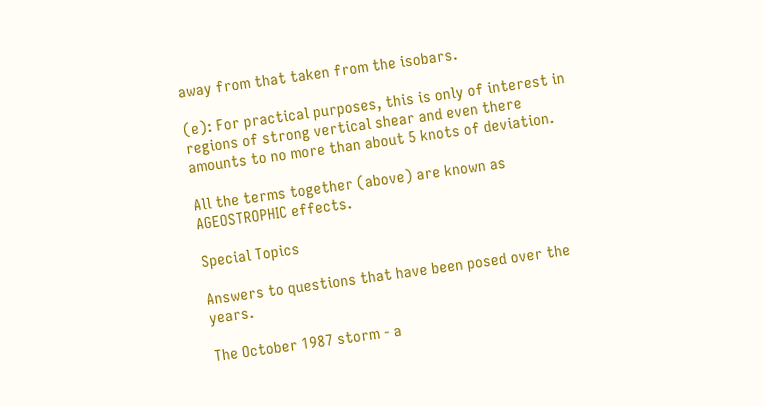away from that taken from the isobars.

(e): For practical purposes, this is only of interest in regions of strong vertical shear and even there amounts to no more than about 5 knots of deviation.

All the terms together (above) are known as AGEOSTROPHIC effects.

Special Topics

Answers to questions that have been posed over the years.

The October 1987 storm - a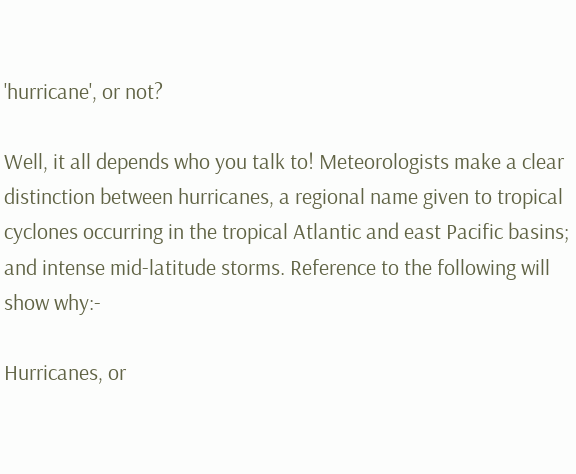'hurricane', or not?

Well, it all depends who you talk to! Meteorologists make a clear distinction between hurricanes, a regional name given to tropical cyclones occurring in the tropical Atlantic and east Pacific basins; and intense mid-latitude storms. Reference to the following will show why:-

Hurricanes, or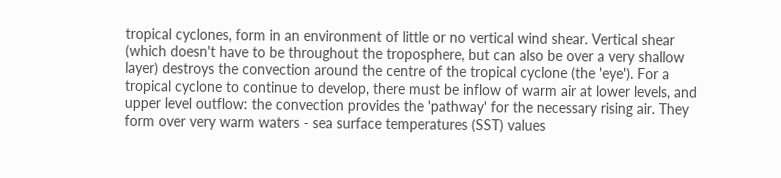tropical cyclones, form in an environment of little or no vertical wind shear. Vertical shear (which doesn't have to be throughout the troposphere, but can also be over a very shallow layer) destroys the convection around the centre of the tropical cyclone (the 'eye'). For a tropical cyclone to continue to develop, there must be inflow of warm air at lower levels, and upper level outflow: the convection provides the 'pathway' for the necessary rising air. They form over very warm waters - sea surface temperatures (SST) values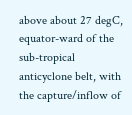above about 27 degC, equator-ward of the sub-tropical anticyclone belt, with the capture/inflow of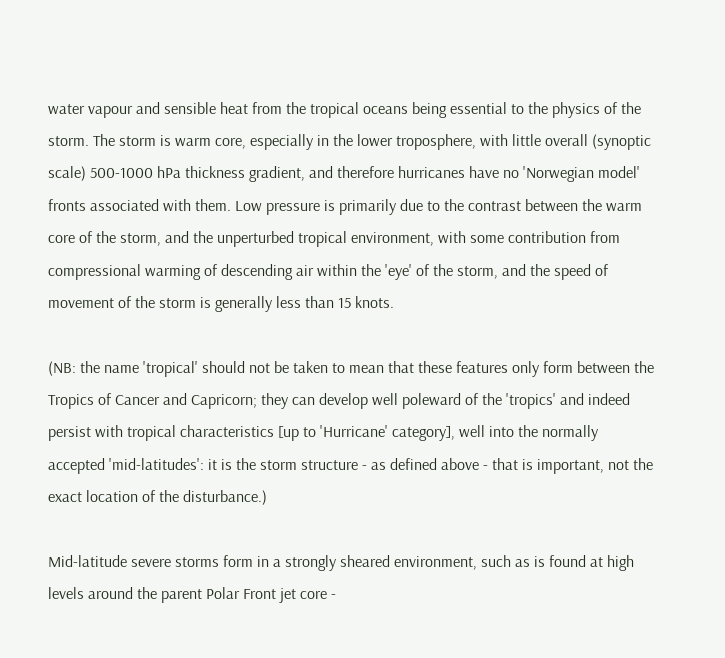water vapour and sensible heat from the tropical oceans being essential to the physics of the storm. The storm is warm core, especially in the lower troposphere, with little overall (synoptic scale) 500-1000 hPa thickness gradient, and therefore hurricanes have no 'Norwegian model' fronts associated with them. Low pressure is primarily due to the contrast between the warm core of the storm, and the unperturbed tropical environment, with some contribution from compressional warming of descending air within the 'eye' of the storm, and the speed of movement of the storm is generally less than 15 knots.

(NB: the name 'tropical' should not be taken to mean that these features only form between the Tropics of Cancer and Capricorn; they can develop well poleward of the 'tropics' and indeed persist with tropical characteristics [up to 'Hurricane' category], well into the normally accepted 'mid-latitudes': it is the storm structure - as defined above - that is important, not the exact location of the disturbance.)

Mid-latitude severe storms form in a strongly sheared environment, such as is found at high levels around the parent Polar Front jet core -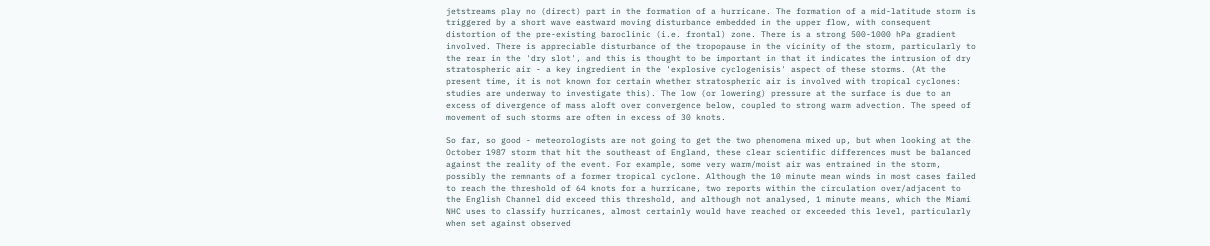jetstreams play no (direct) part in the formation of a hurricane. The formation of a mid-latitude storm is triggered by a short wave eastward moving disturbance embedded in the upper flow, with consequent distortion of the pre-existing baroclinic (i.e. frontal) zone. There is a strong 500-1000 hPa gradient involved. There is appreciable disturbance of the tropopause in the vicinity of the storm, particularly to the rear in the 'dry slot', and this is thought to be important in that it indicates the intrusion of dry stratospheric air - a key ingredient in the 'explosive cyclogenisis' aspect of these storms. (At the present time, it is not known for certain whether stratospheric air is involved with tropical cyclones: studies are underway to investigate this). The low (or lowering) pressure at the surface is due to an excess of divergence of mass aloft over convergence below, coupled to strong warm advection. The speed of movement of such storms are often in excess of 30 knots.

So far, so good - meteorologists are not going to get the two phenomena mixed up, but when looking at the October 1987 storm that hit the southeast of England, these clear scientific differences must be balanced against the reality of the event. For example, some very warm/moist air was entrained in the storm, possibly the remnants of a former tropical cyclone. Although the 10 minute mean winds in most cases failed to reach the threshold of 64 knots for a hurricane, two reports within the circulation over/adjacent to the English Channel did exceed this threshold, and although not analysed, 1 minute means, which the Miami NHC uses to classify hurricanes, almost certainly would have reached or exceeded this level, particularly when set against observed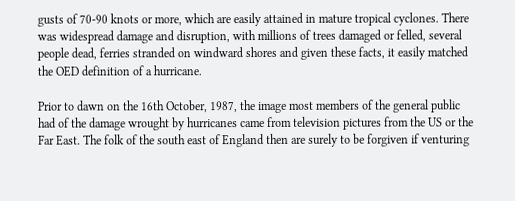gusts of 70-90 knots or more, which are easily attained in mature tropical cyclones. There was widespread damage and disruption, with millions of trees damaged or felled, several people dead, ferries stranded on windward shores and given these facts, it easily matched the OED definition of a hurricane.

Prior to dawn on the 16th October, 1987, the image most members of the general public had of the damage wrought by hurricanes came from television pictures from the US or the Far East. The folk of the south east of England then are surely to be forgiven if venturing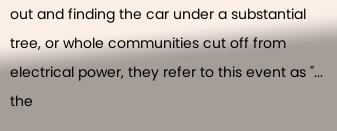out and finding the car under a substantial tree, or whole communities cut off from electrical power, they refer to this event as "... the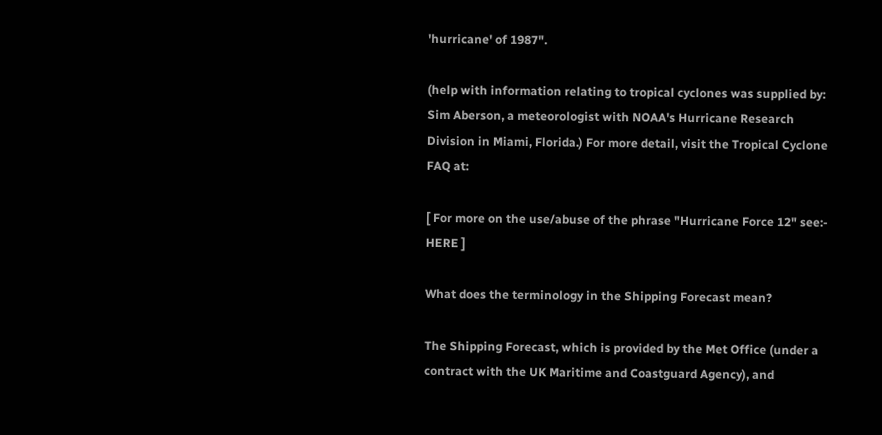'hurricane' of 1987".

(help with information relating to tropical cyclones was supplied by: Sim Aberson, a meteorologist with NOAA's Hurricane Research Division in Miami, Florida.) For more detail, visit the Tropical Cyclone FAQ at:

[ For more on the use/abuse of the phrase "Hurricane Force 12" see:- HERE ]

What does the terminology in the Shipping Forecast mean?

The Shipping Forecast, which is provided by the Met Office (under a contract with the UK Maritime and Coastguard Agency), and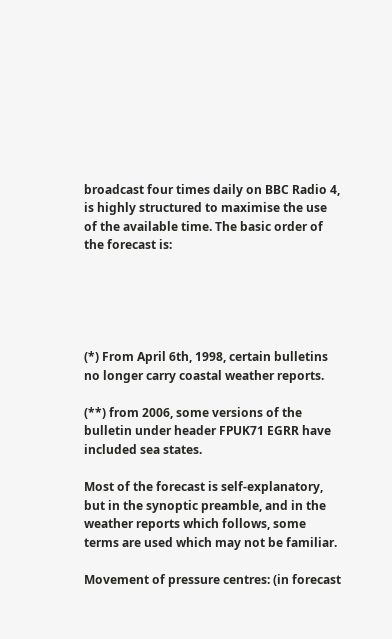broadcast four times daily on BBC Radio 4, is highly structured to maximise the use of the available time. The basic order of the forecast is:





(*) From April 6th, 1998, certain bulletins no longer carry coastal weather reports.

(**) from 2006, some versions of the bulletin under header FPUK71 EGRR have included sea states.

Most of the forecast is self-explanatory, but in the synoptic preamble, and in the weather reports which follows, some terms are used which may not be familiar.

Movement of pressure centres: (in forecast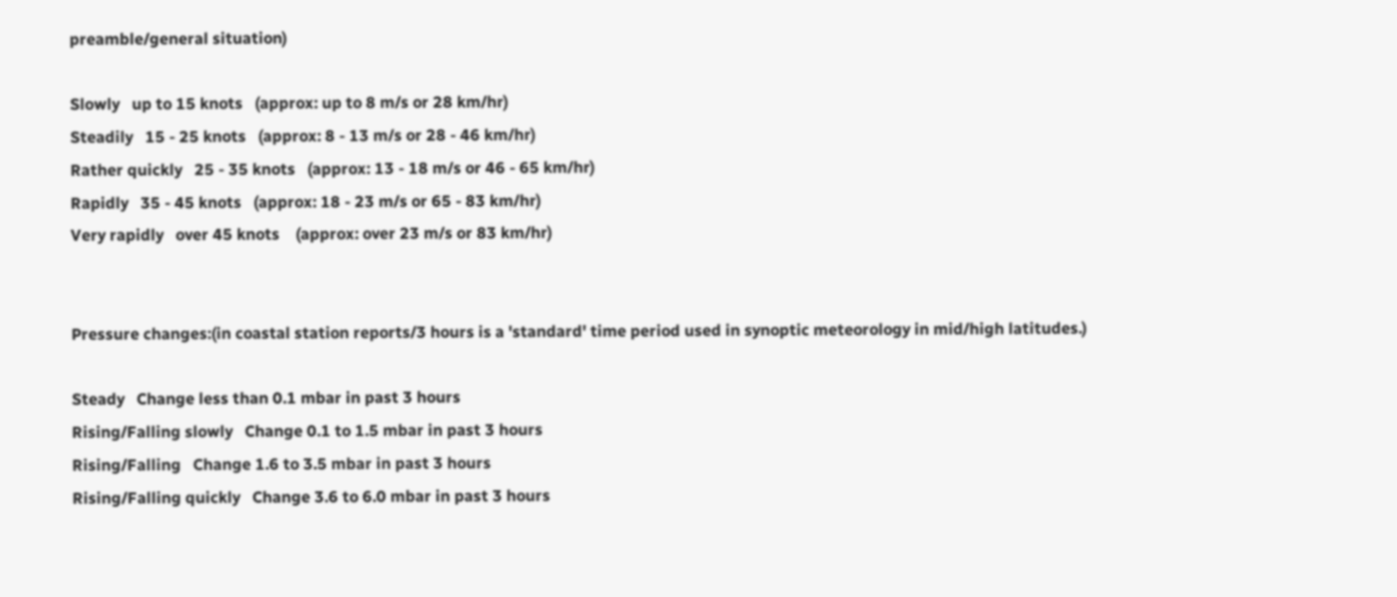preamble/general situation)

Slowly   up to 15 knots   (approx: up to 8 m/s or 28 km/hr)
Steadily   15 - 25 knots   (approx: 8 - 13 m/s or 28 - 46 km/hr)
Rather quickly   25 - 35 knots   (approx: 13 - 18 m/s or 46 - 65 km/hr)
Rapidly   35 - 45 knots   (approx: 18 - 23 m/s or 65 - 83 km/hr)
Very rapidly   over 45 knots    (approx: over 23 m/s or 83 km/hr)


Pressure changes:(in coastal station reports/3 hours is a 'standard' time period used in synoptic meteorology in mid/high latitudes.)

Steady   Change less than 0.1 mbar in past 3 hours
Rising/Falling slowly   Change 0.1 to 1.5 mbar in past 3 hours
Rising/Falling   Change 1.6 to 3.5 mbar in past 3 hours
Rising/Falling quickly   Change 3.6 to 6.0 mbar in past 3 hours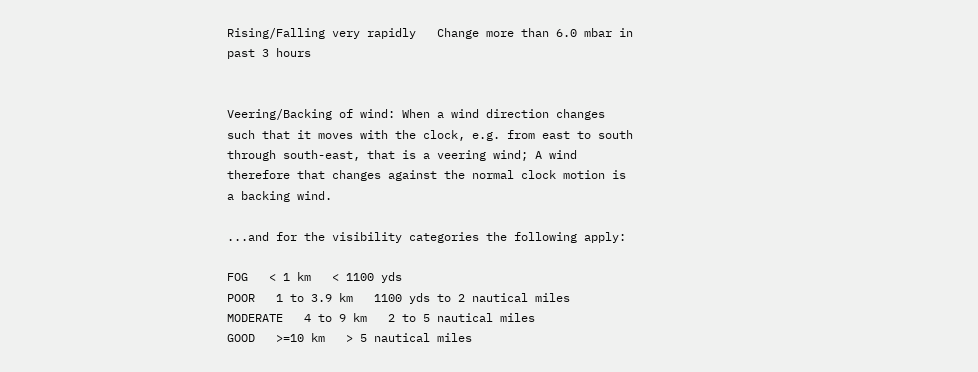Rising/Falling very rapidly   Change more than 6.0 mbar in past 3 hours


Veering/Backing of wind: When a wind direction changes such that it moves with the clock, e.g. from east to south through south-east, that is a veering wind; A wind therefore that changes against the normal clock motion is a backing wind.

...and for the visibility categories the following apply:

FOG   < 1 km   < 1100 yds
POOR   1 to 3.9 km   1100 yds to 2 nautical miles
MODERATE   4 to 9 km   2 to 5 nautical miles
GOOD   >=10 km   > 5 nautical miles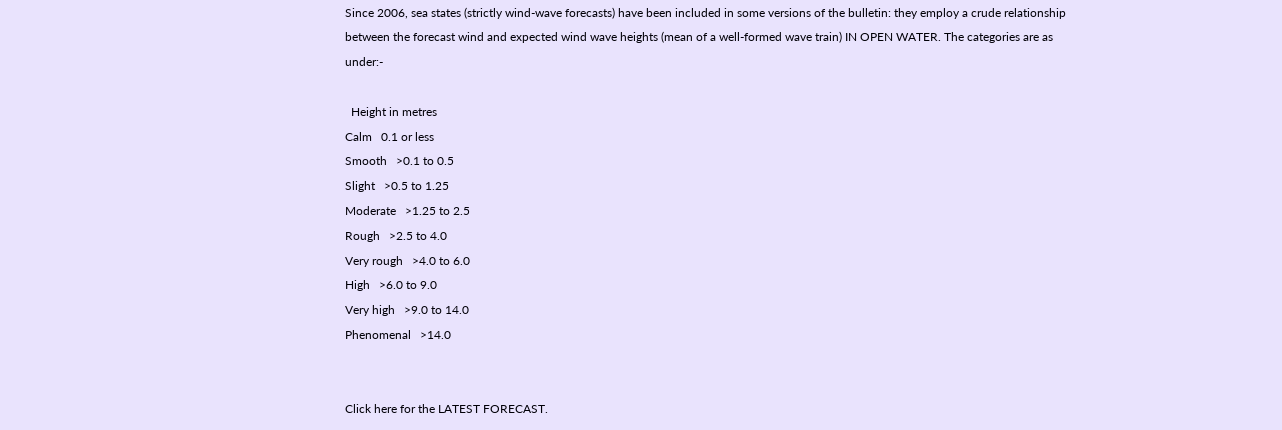Since 2006, sea states (strictly wind-wave forecasts) have been included in some versions of the bulletin: they employ a crude relationship between the forecast wind and expected wind wave heights (mean of a well-formed wave train) IN OPEN WATER. The categories are as under:-

  Height in metres
Calm   0.1 or less
Smooth   >0.1 to 0.5
Slight   >0.5 to 1.25
Moderate   >1.25 to 2.5
Rough   >2.5 to 4.0
Very rough   >4.0 to 6.0
High   >6.0 to 9.0
Very high   >9.0 to 14.0
Phenomenal   >14.0


Click here for the LATEST FORECAST.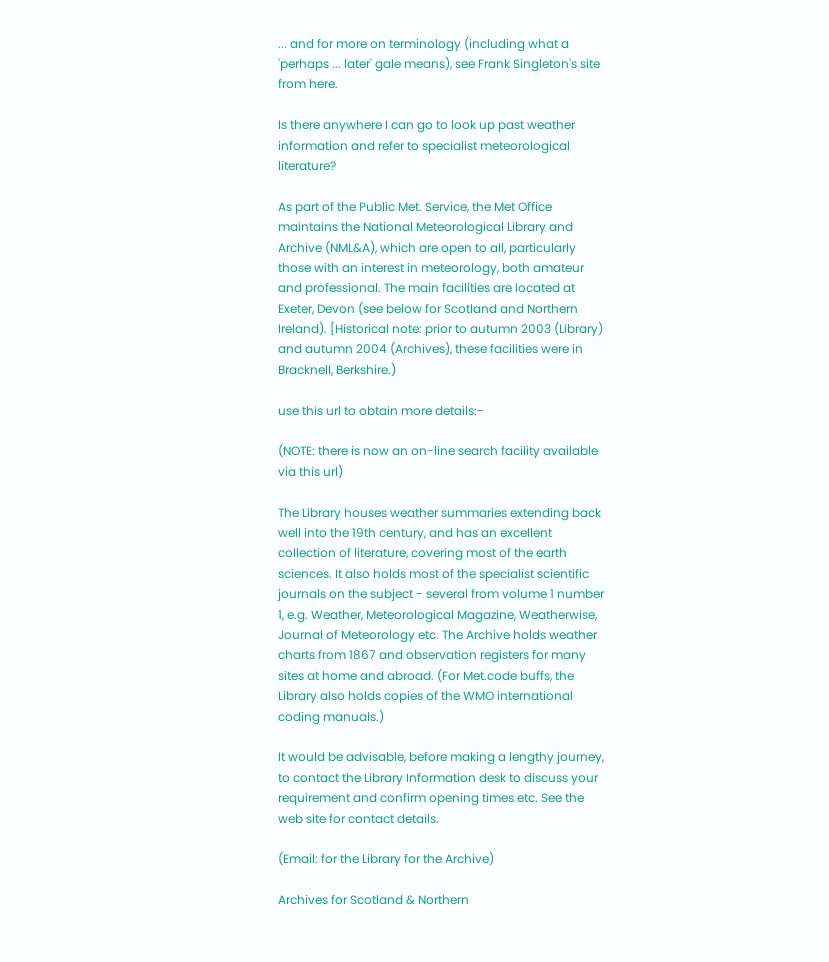... and for more on terminology (including what a 'perhaps ... later' gale means), see Frank Singleton's site from here.

Is there anywhere I can go to look up past weather information and refer to specialist meteorological literature?

As part of the Public Met. Service, the Met Office maintains the National Meteorological Library and Archive (NML&A), which are open to all, particularly those with an interest in meteorology, both amateur and professional. The main facilities are located at Exeter, Devon (see below for Scotland and Northern Ireland). [Historical note: prior to autumn 2003 (Library) and autumn 2004 (Archives), these facilities were in Bracknell, Berkshire.)

use this url to obtain more details:-

(NOTE: there is now an on-line search facility available via this url)

The Library houses weather summaries extending back well into the 19th century, and has an excellent collection of literature, covering most of the earth sciences. It also holds most of the specialist scientific journals on the subject - several from volume 1 number 1, e.g. Weather, Meteorological Magazine, Weatherwise, Journal of Meteorology etc. The Archive holds weather charts from 1867 and observation registers for many sites at home and abroad. (For Met.code buffs, the Library also holds copies of the WMO international coding manuals.)

It would be advisable, before making a lengthy journey, to contact the Library Information desk to discuss your requirement and confirm opening times etc. See the web site for contact details.

(Email: for the Library for the Archive)

Archives for Scotland & Northern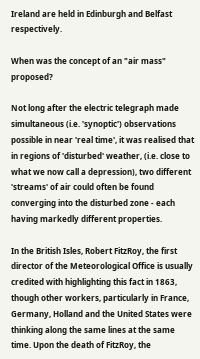Ireland are held in Edinburgh and Belfast respectively.

When was the concept of an "air mass" proposed?

Not long after the electric telegraph made simultaneous (i.e. 'synoptic') observations possible in near 'real time', it was realised that in regions of 'disturbed' weather, (i.e. close to what we now call a depression), two different 'streams' of air could often be found converging into the disturbed zone - each having markedly different properties.

In the British Isles, Robert FitzRoy, the first director of the Meteorological Office is usually credited with highlighting this fact in 1863, though other workers, particularly in France, Germany, Holland and the United States were thinking along the same lines at the same time. Upon the death of FitzRoy, the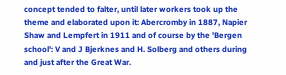concept tended to falter, until later workers took up the theme and elaborated upon it: Abercromby in 1887, Napier Shaw and Lempfert in 1911 and of course by the 'Bergen school': V and J Bjerknes and H. Solberg and others during and just after the Great War.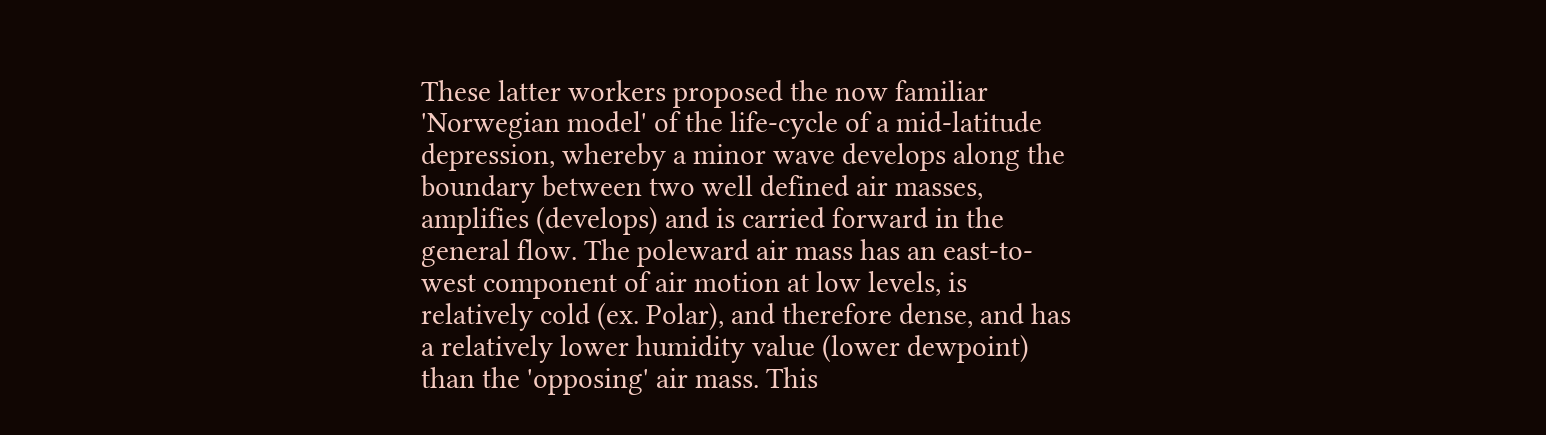These latter workers proposed the now familiar 'Norwegian model' of the life-cycle of a mid-latitude depression, whereby a minor wave develops along the boundary between two well defined air masses, amplifies (develops) and is carried forward in the general flow. The poleward air mass has an east-to-west component of air motion at low levels, is relatively cold (ex. Polar), and therefore dense, and has a relatively lower humidity value (lower dewpoint) than the 'opposing' air mass. This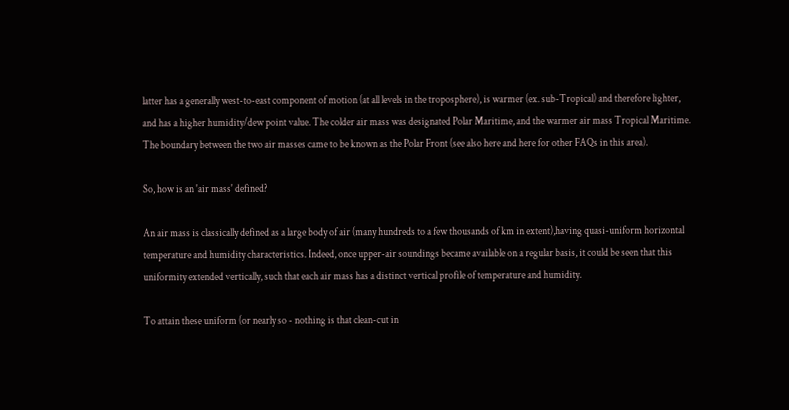latter has a generally west-to-east component of motion (at all levels in the troposphere), is warmer (ex. sub-Tropical) and therefore lighter, and has a higher humidity/dew point value. The colder air mass was designated Polar Maritime, and the warmer air mass Tropical Maritime. The boundary between the two air masses came to be known as the Polar Front (see also here and here for other FAQs in this area).

So, how is an 'air mass' defined?

An air mass is classically defined as a large body of air (many hundreds to a few thousands of km in extent),having quasi-uniform horizontal temperature and humidity characteristics. Indeed, once upper-air soundings became available on a regular basis, it could be seen that this uniformity extended vertically, such that each air mass has a distinct vertical profile of temperature and humidity.

To attain these uniform (or nearly so - nothing is that clean-cut in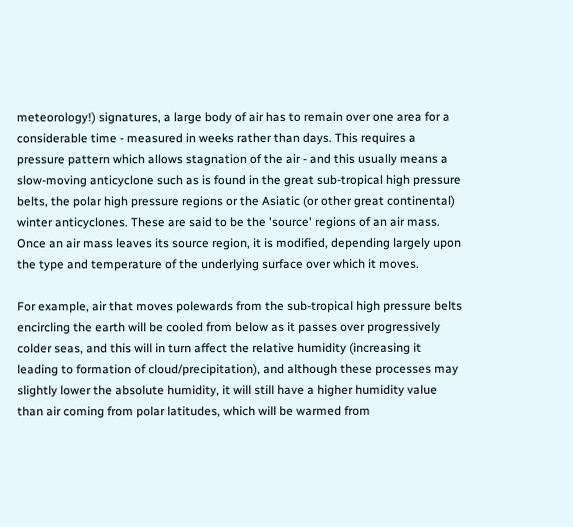meteorology!) signatures, a large body of air has to remain over one area for a considerable time - measured in weeks rather than days. This requires a pressure pattern which allows stagnation of the air - and this usually means a slow-moving anticyclone such as is found in the great sub-tropical high pressure belts, the polar high pressure regions or the Asiatic (or other great continental) winter anticyclones. These are said to be the 'source' regions of an air mass. Once an air mass leaves its source region, it is modified, depending largely upon the type and temperature of the underlying surface over which it moves.

For example, air that moves polewards from the sub-tropical high pressure belts encircling the earth will be cooled from below as it passes over progressively colder seas, and this will in turn affect the relative humidity (increasing it leading to formation of cloud/precipitation), and although these processes may slightly lower the absolute humidity, it will still have a higher humidity value than air coming from polar latitudes, which will be warmed from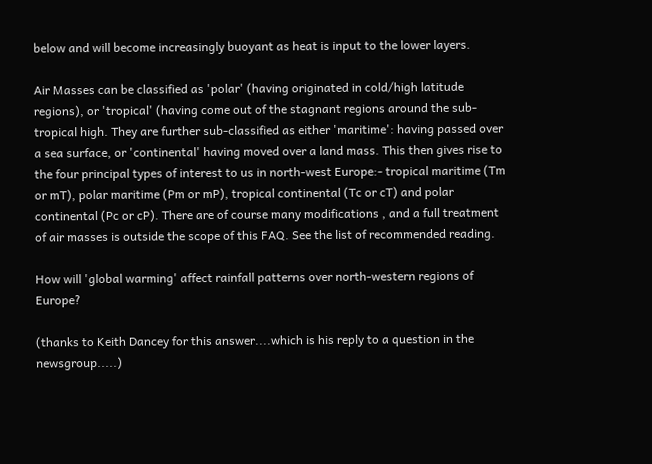below and will become increasingly buoyant as heat is input to the lower layers.

Air Masses can be classified as 'polar' (having originated in cold/high latitude regions), or 'tropical' (having come out of the stagnant regions around the sub-tropical high. They are further sub-classified as either 'maritime': having passed over a sea surface, or 'continental' having moved over a land mass. This then gives rise to the four principal types of interest to us in north-west Europe:- tropical maritime (Tm or mT), polar maritime (Pm or mP), tropical continental (Tc or cT) and polar continental (Pc or cP). There are of course many modifications , and a full treatment of air masses is outside the scope of this FAQ. See the list of recommended reading.

How will 'global warming' affect rainfall patterns over north-western regions of Europe?

(thanks to Keith Dancey for this answer....which is his reply to a question in the newsgroup.....)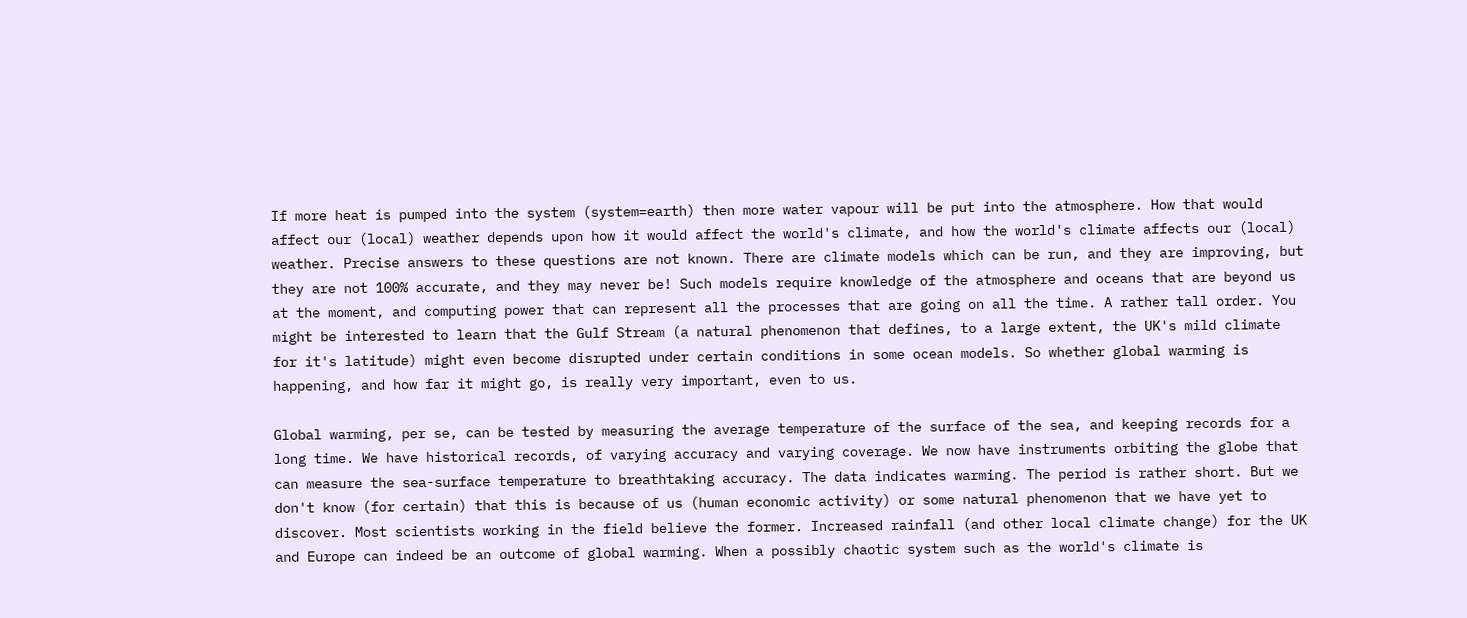If more heat is pumped into the system (system=earth) then more water vapour will be put into the atmosphere. How that would affect our (local) weather depends upon how it would affect the world's climate, and how the world's climate affects our (local) weather. Precise answers to these questions are not known. There are climate models which can be run, and they are improving, but they are not 100% accurate, and they may never be! Such models require knowledge of the atmosphere and oceans that are beyond us at the moment, and computing power that can represent all the processes that are going on all the time. A rather tall order. You might be interested to learn that the Gulf Stream (a natural phenomenon that defines, to a large extent, the UK's mild climate for it's latitude) might even become disrupted under certain conditions in some ocean models. So whether global warming is happening, and how far it might go, is really very important, even to us.

Global warming, per se, can be tested by measuring the average temperature of the surface of the sea, and keeping records for a long time. We have historical records, of varying accuracy and varying coverage. We now have instruments orbiting the globe that can measure the sea-surface temperature to breathtaking accuracy. The data indicates warming. The period is rather short. But we don't know (for certain) that this is because of us (human economic activity) or some natural phenomenon that we have yet to discover. Most scientists working in the field believe the former. Increased rainfall (and other local climate change) for the UK and Europe can indeed be an outcome of global warming. When a possibly chaotic system such as the world's climate is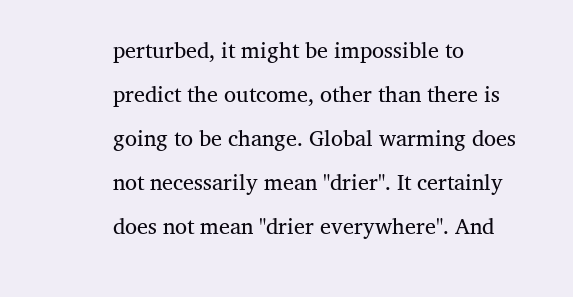perturbed, it might be impossible to predict the outcome, other than there is going to be change. Global warming does not necessarily mean "drier". It certainly does not mean "drier everywhere". And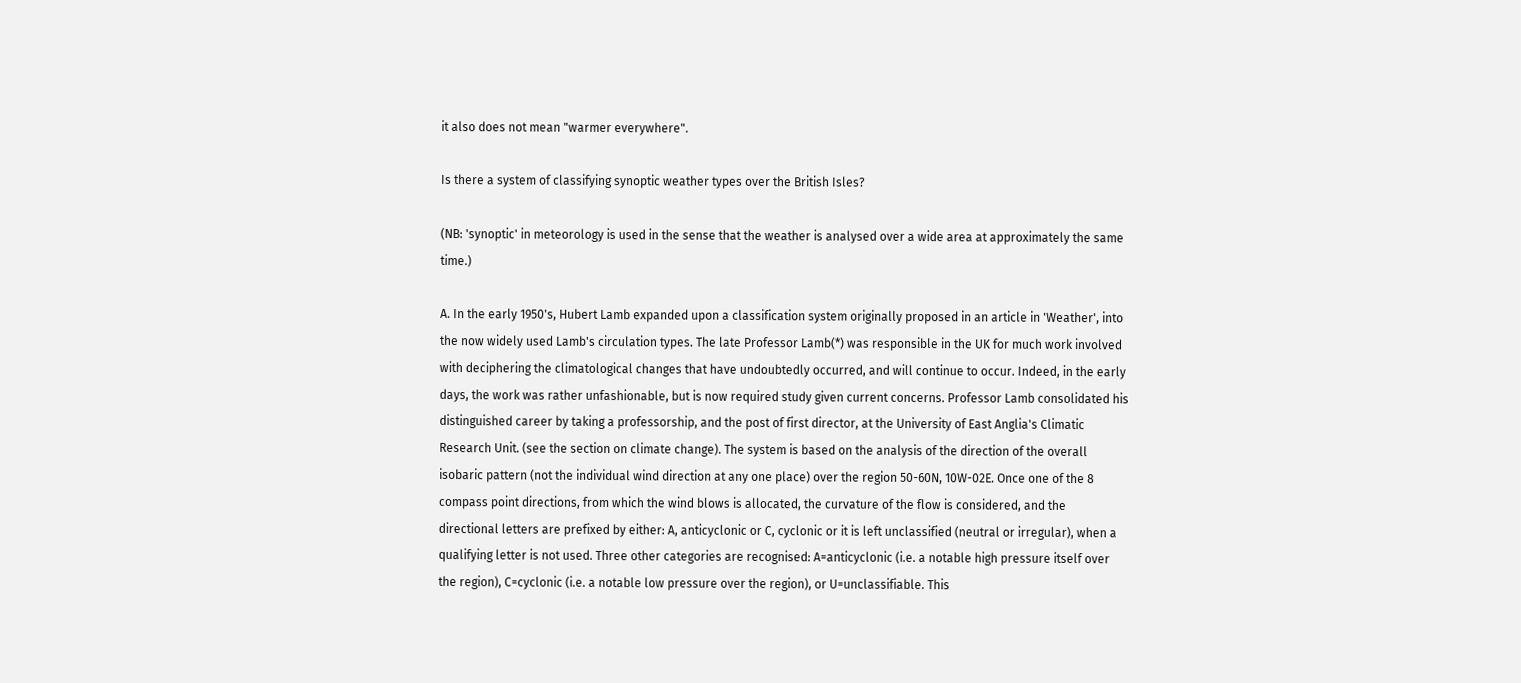it also does not mean "warmer everywhere".

Is there a system of classifying synoptic weather types over the British Isles?

(NB: 'synoptic' in meteorology is used in the sense that the weather is analysed over a wide area at approximately the same time.)

A. In the early 1950's, Hubert Lamb expanded upon a classification system originally proposed in an article in 'Weather', into the now widely used Lamb's circulation types. The late Professor Lamb(*) was responsible in the UK for much work involved with deciphering the climatological changes that have undoubtedly occurred, and will continue to occur. Indeed, in the early days, the work was rather unfashionable, but is now required study given current concerns. Professor Lamb consolidated his distinguished career by taking a professorship, and the post of first director, at the University of East Anglia's Climatic Research Unit. (see the section on climate change). The system is based on the analysis of the direction of the overall isobaric pattern (not the individual wind direction at any one place) over the region 50-60N, 10W-02E. Once one of the 8 compass point directions, from which the wind blows is allocated, the curvature of the flow is considered, and the directional letters are prefixed by either: A, anticyclonic or C, cyclonic or it is left unclassified (neutral or irregular), when a qualifying letter is not used. Three other categories are recognised: A=anticyclonic (i.e. a notable high pressure itself over the region), C=cyclonic (i.e. a notable low pressure over the region), or U=unclassifiable. This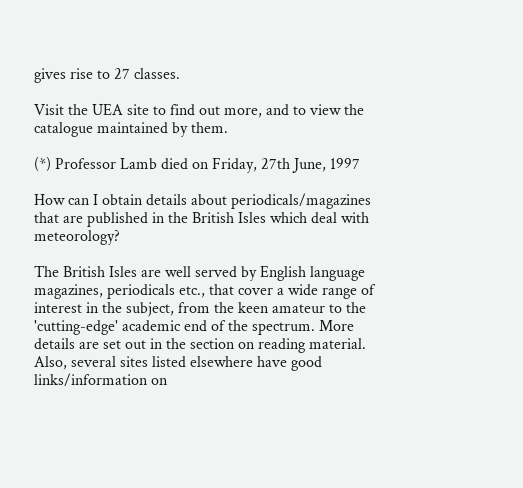gives rise to 27 classes.

Visit the UEA site to find out more, and to view the catalogue maintained by them.

(*) Professor Lamb died on Friday, 27th June, 1997

How can I obtain details about periodicals/magazines that are published in the British Isles which deal with meteorology?

The British Isles are well served by English language magazines, periodicals etc., that cover a wide range of interest in the subject, from the keen amateur to the 'cutting-edge' academic end of the spectrum. More details are set out in the section on reading material. Also, several sites listed elsewhere have good links/information on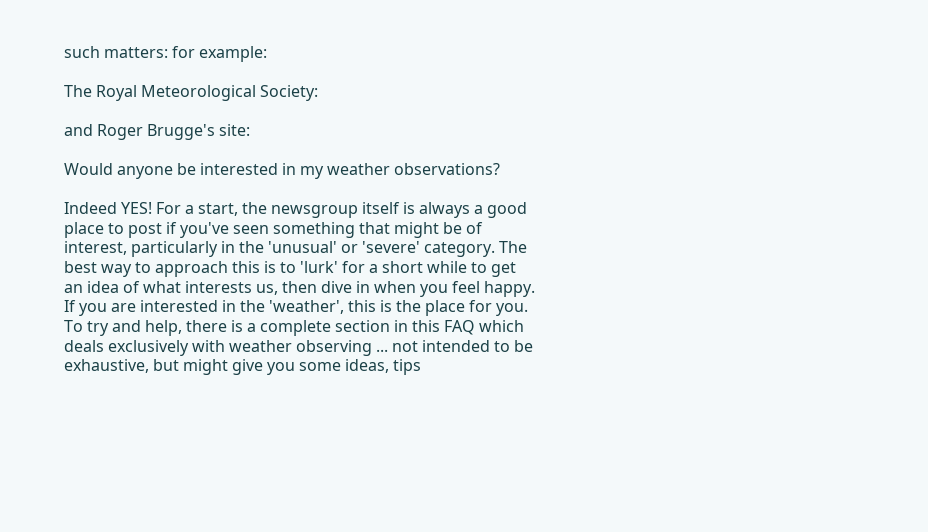such matters: for example:

The Royal Meteorological Society:

and Roger Brugge's site:

Would anyone be interested in my weather observations?

Indeed YES! For a start, the newsgroup itself is always a good place to post if you've seen something that might be of interest, particularly in the 'unusual' or 'severe' category. The best way to approach this is to 'lurk' for a short while to get an idea of what interests us, then dive in when you feel happy. If you are interested in the 'weather', this is the place for you. To try and help, there is a complete section in this FAQ which deals exclusively with weather observing ... not intended to be exhaustive, but might give you some ideas, tips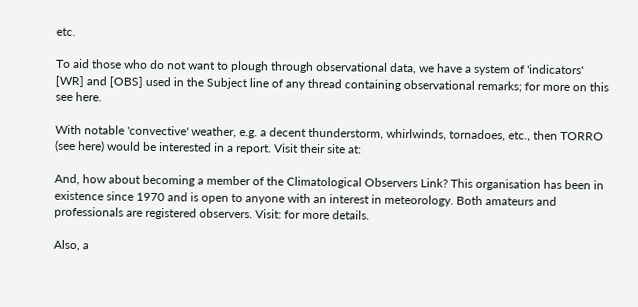etc.

To aid those who do not want to plough through observational data, we have a system of 'indicators' [WR] and [OBS] used in the Subject line of any thread containing observational remarks; for more on this see here.

With notable 'convective' weather, e.g. a decent thunderstorm, whirlwinds, tornadoes, etc., then TORRO (see here) would be interested in a report. Visit their site at:

And, how about becoming a member of the Climatological Observers Link? This organisation has been in existence since 1970 and is open to anyone with an interest in meteorology. Both amateurs and professionals are registered observers. Visit: for more details.

Also, a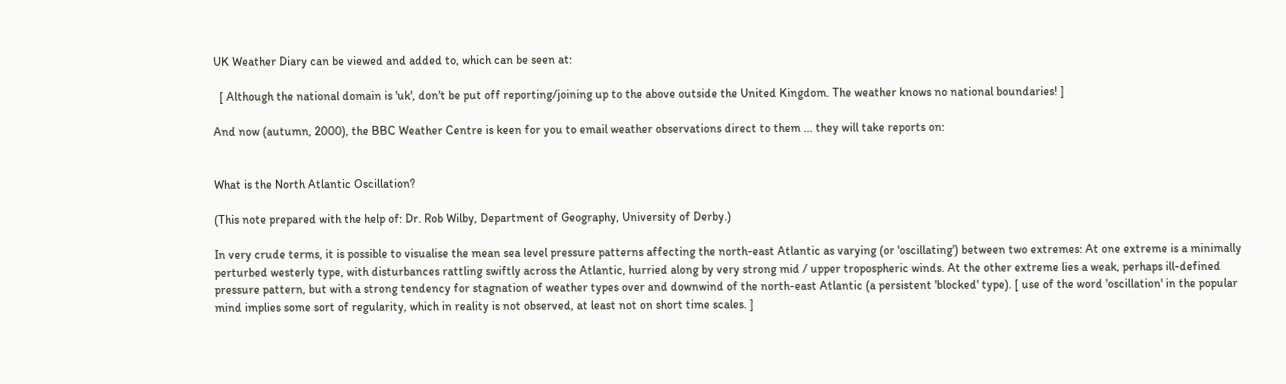UK Weather Diary can be viewed and added to, which can be seen at:

  [ Although the national domain is 'uk', don't be put off reporting/joining up to the above outside the United Kingdom. The weather knows no national boundaries! ]

And now (autumn, 2000), the BBC Weather Centre is keen for you to email weather observations direct to them ... they will take reports on:


What is the North Atlantic Oscillation?

(This note prepared with the help of: Dr. Rob Wilby, Department of Geography, University of Derby.)

In very crude terms, it is possible to visualise the mean sea level pressure patterns affecting the north-east Atlantic as varying (or 'oscillating') between two extremes: At one extreme is a minimally perturbed westerly type, with disturbances rattling swiftly across the Atlantic, hurried along by very strong mid / upper tropospheric winds. At the other extreme lies a weak, perhaps ill-defined pressure pattern, but with a strong tendency for stagnation of weather types over and downwind of the north-east Atlantic (a persistent 'blocked' type). [ use of the word 'oscillation' in the popular mind implies some sort of regularity, which in reality is not observed, at least not on short time scales. ]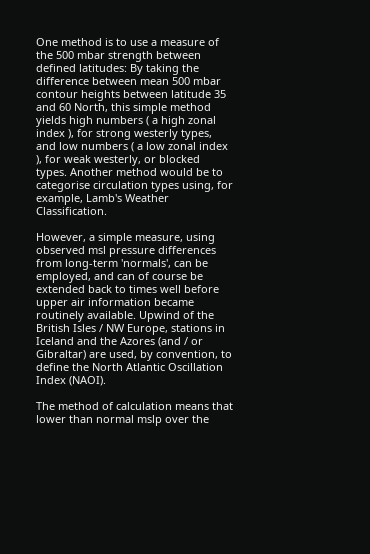One method is to use a measure of the 500 mbar strength between defined latitudes: By taking the difference between mean 500 mbar contour heights between latitude 35 and 60 North, this simple method yields high numbers ( a high zonal index ), for strong westerly types, and low numbers ( a low zonal index ), for weak westerly, or blocked types. Another method would be to categorise circulation types using, for example, Lamb's Weather Classification.

However, a simple measure, using observed msl pressure differences from long-term 'normals', can be employed, and can of course be extended back to times well before upper air information became routinely available. Upwind of the British Isles / NW Europe, stations in Iceland and the Azores (and / or Gibraltar) are used, by convention, to define the North Atlantic Oscillation Index (NAOI).

The method of calculation means that lower than normal mslp over the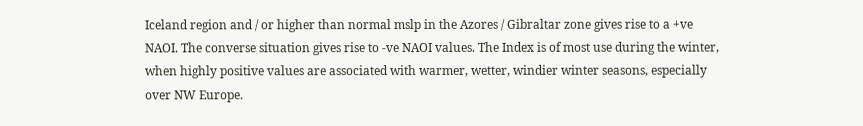Iceland region and / or higher than normal mslp in the Azores / Gibraltar zone gives rise to a +ve NAOI. The converse situation gives rise to -ve NAOI values. The Index is of most use during the winter, when highly positive values are associated with warmer, wetter, windier winter seasons, especially over NW Europe.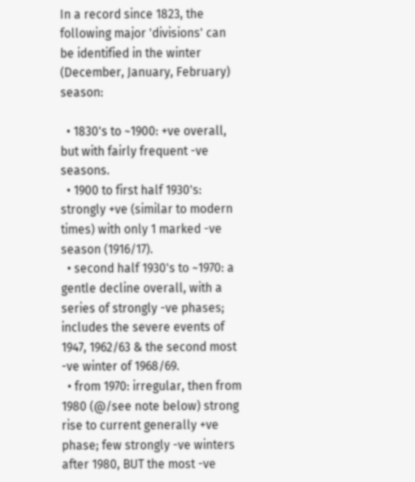In a record since 1823, the following major 'divisions' can be identified in the winter (December, January, February) season:

  • 1830's to ~1900: +ve overall, but with fairly frequent -ve seasons.
  • 1900 to first half 1930's: strongly +ve (similar to modern times) with only 1 marked -ve season (1916/17).
  • second half 1930's to ~1970: a gentle decline overall, with a series of strongly -ve phases; includes the severe events of 1947, 1962/63 & the second most -ve winter of 1968/69.
  • from 1970: irregular, then from 1980 (@/see note below) strong rise to current generally +ve phase; few strongly -ve winters after 1980, BUT the most -ve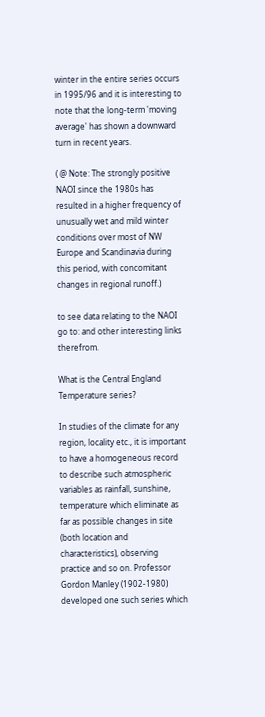winter in the entire series occurs in 1995/96 and it is interesting to note that the long-term 'moving average' has shown a downward turn in recent years.

( @ Note: The strongly positive NAOI since the 1980s has resulted in a higher frequency of unusually wet and mild winter conditions over most of NW Europe and Scandinavia during this period, with concomitant changes in regional runoff.)

to see data relating to the NAOI go to: and other interesting links therefrom.

What is the Central England Temperature series?

In studies of the climate for any region, locality etc., it is important to have a homogeneous record to describe such atmospheric variables as rainfall, sunshine, temperature which eliminate as far as possible changes in site (both location and characteristics), observing practice and so on. Professor Gordon Manley (1902-1980) developed one such series which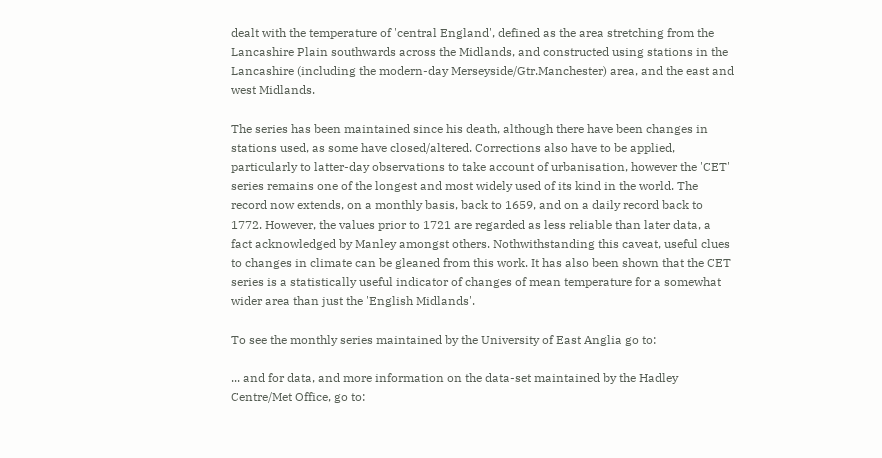dealt with the temperature of 'central England', defined as the area stretching from the Lancashire Plain southwards across the Midlands, and constructed using stations in the Lancashire (including the modern-day Merseyside/Gtr.Manchester) area, and the east and west Midlands.

The series has been maintained since his death, although there have been changes in stations used, as some have closed/altered. Corrections also have to be applied, particularly to latter-day observations to take account of urbanisation, however the 'CET' series remains one of the longest and most widely used of its kind in the world. The record now extends, on a monthly basis, back to 1659, and on a daily record back to 1772. However, the values prior to 1721 are regarded as less reliable than later data, a fact acknowledged by Manley amongst others. Nothwithstanding this caveat, useful clues to changes in climate can be gleaned from this work. It has also been shown that the CET series is a statistically useful indicator of changes of mean temperature for a somewhat wider area than just the 'English Midlands'.

To see the monthly series maintained by the University of East Anglia go to:

... and for data, and more information on the data-set maintained by the Hadley Centre/Met Office, go to: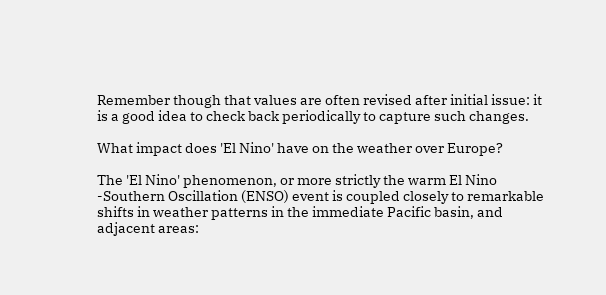Remember though that values are often revised after initial issue: it is a good idea to check back periodically to capture such changes.

What impact does 'El Nino' have on the weather over Europe?

The 'El Nino' phenomenon, or more strictly the warm El Nino -Southern Oscillation (ENSO) event is coupled closely to remarkable shifts in weather patterns in the immediate Pacific basin, and adjacent areas: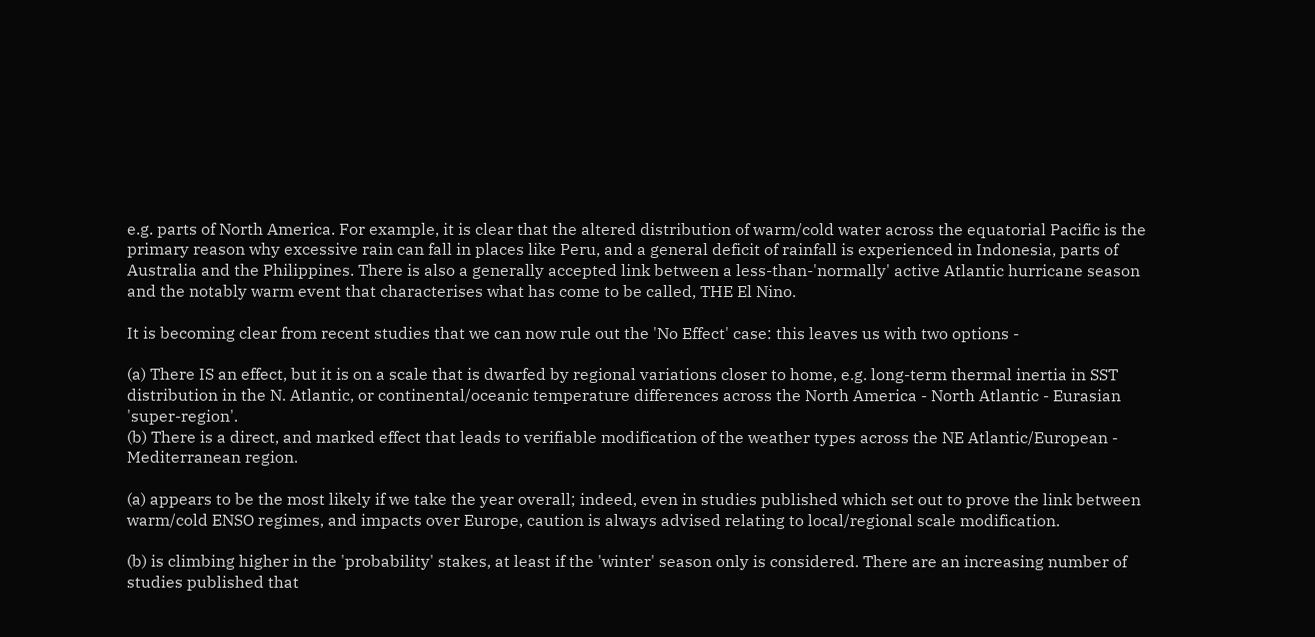e.g. parts of North America. For example, it is clear that the altered distribution of warm/cold water across the equatorial Pacific is the primary reason why excessive rain can fall in places like Peru, and a general deficit of rainfall is experienced in Indonesia, parts of Australia and the Philippines. There is also a generally accepted link between a less-than-'normally' active Atlantic hurricane season and the notably warm event that characterises what has come to be called, THE El Nino.

It is becoming clear from recent studies that we can now rule out the 'No Effect' case: this leaves us with two options -

(a) There IS an effect, but it is on a scale that is dwarfed by regional variations closer to home, e.g. long-term thermal inertia in SST distribution in the N. Atlantic, or continental/oceanic temperature differences across the North America - North Atlantic - Eurasian 'super-region'.
(b) There is a direct, and marked effect that leads to verifiable modification of the weather types across the NE Atlantic/European - Mediterranean region.

(a) appears to be the most likely if we take the year overall; indeed, even in studies published which set out to prove the link between warm/cold ENSO regimes, and impacts over Europe, caution is always advised relating to local/regional scale modification.

(b) is climbing higher in the 'probability' stakes, at least if the 'winter' season only is considered. There are an increasing number of studies published that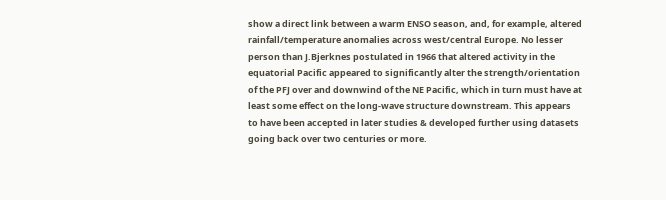show a direct link between a warm ENSO season, and, for example, altered rainfall/temperature anomalies across west/central Europe. No lesser person than J.Bjerknes postulated in 1966 that altered activity in the equatorial Pacific appeared to significantly alter the strength/orientation of the PFJ over and downwind of the NE Pacific, which in turn must have at least some effect on the long-wave structure downstream. This appears to have been accepted in later studies & developed further using datasets going back over two centuries or more.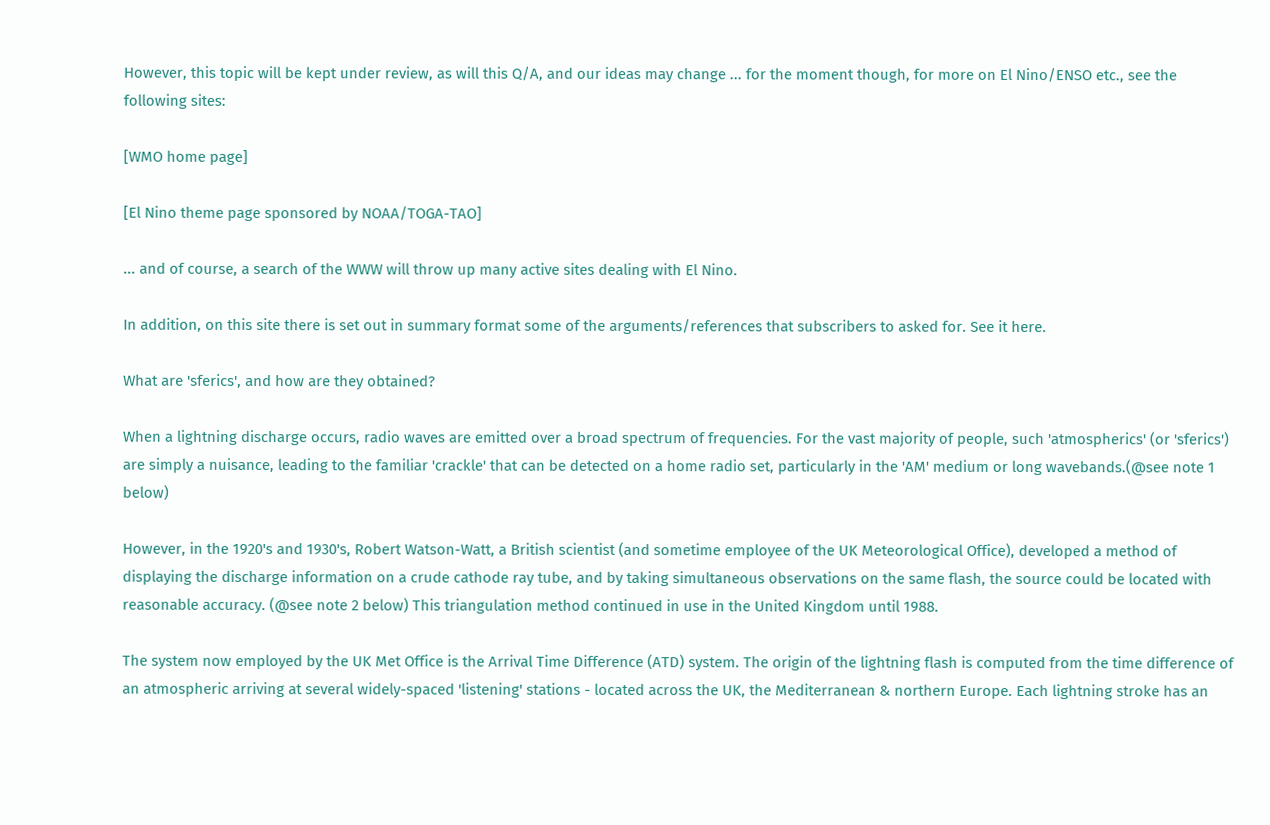However, this topic will be kept under review, as will this Q/A, and our ideas may change ... for the moment though, for more on El Nino/ENSO etc., see the following sites:

[WMO home page]

[El Nino theme page sponsored by NOAA/TOGA-TAO]

... and of course, a search of the WWW will throw up many active sites dealing with El Nino.

In addition, on this site there is set out in summary format some of the arguments/references that subscribers to asked for. See it here.

What are 'sferics', and how are they obtained?

When a lightning discharge occurs, radio waves are emitted over a broad spectrum of frequencies. For the vast majority of people, such 'atmospherics' (or 'sferics') are simply a nuisance, leading to the familiar 'crackle' that can be detected on a home radio set, particularly in the 'AM' medium or long wavebands.(@see note 1 below)

However, in the 1920's and 1930's, Robert Watson-Watt, a British scientist (and sometime employee of the UK Meteorological Office), developed a method of displaying the discharge information on a crude cathode ray tube, and by taking simultaneous observations on the same flash, the source could be located with reasonable accuracy. (@see note 2 below) This triangulation method continued in use in the United Kingdom until 1988.

The system now employed by the UK Met Office is the Arrival Time Difference (ATD) system. The origin of the lightning flash is computed from the time difference of an atmospheric arriving at several widely-spaced 'listening' stations - located across the UK, the Mediterranean & northern Europe. Each lightning stroke has an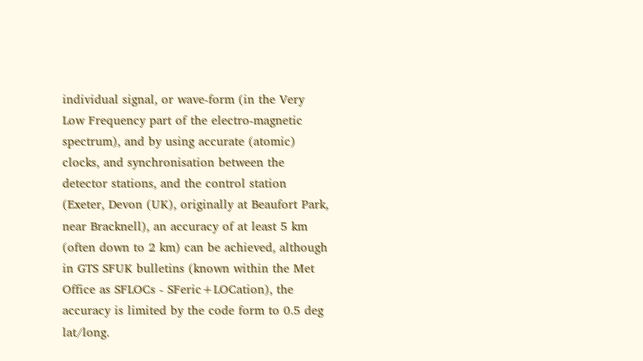individual signal, or wave-form (in the Very Low Frequency part of the electro-magnetic spectrum), and by using accurate (atomic) clocks, and synchronisation between the detector stations, and the control station (Exeter, Devon (UK), originally at Beaufort Park, near Bracknell), an accuracy of at least 5 km (often down to 2 km) can be achieved, although in GTS SFUK bulletins (known within the Met Office as SFLOCs - SFeric+LOCation), the accuracy is limited by the code form to 0.5 deg lat/long.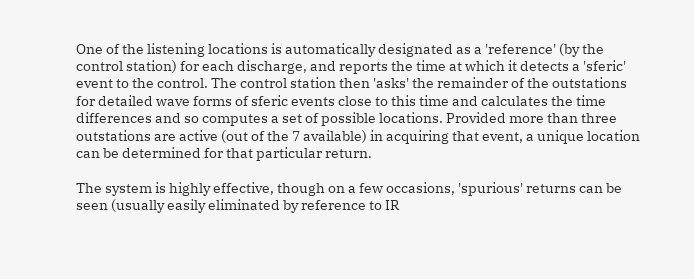One of the listening locations is automatically designated as a 'reference' (by the control station) for each discharge, and reports the time at which it detects a 'sferic' event to the control. The control station then 'asks' the remainder of the outstations for detailed wave forms of sferic events close to this time and calculates the time differences and so computes a set of possible locations. Provided more than three outstations are active (out of the 7 available) in acquiring that event, a unique location can be determined for that particular return.

The system is highly effective, though on a few occasions, 'spurious' returns can be seen (usually easily eliminated by reference to IR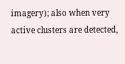imagery); also when very active clusters are detected,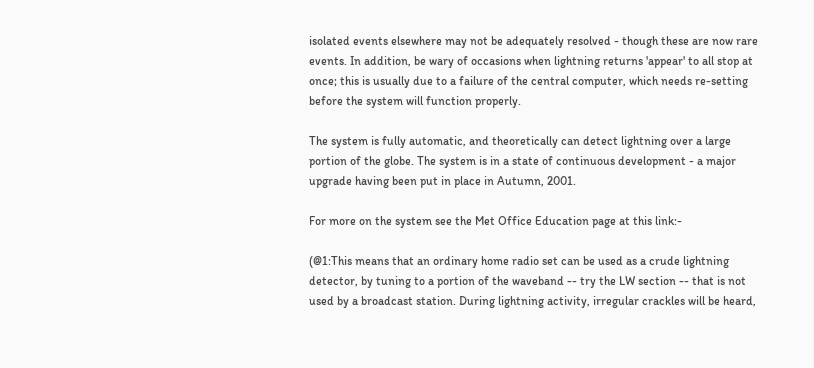isolated events elsewhere may not be adequately resolved - though these are now rare events. In addition, be wary of occasions when lightning returns 'appear' to all stop at once; this is usually due to a failure of the central computer, which needs re-setting before the system will function properly.

The system is fully automatic, and theoretically can detect lightning over a large portion of the globe. The system is in a state of continuous development - a major upgrade having been put in place in Autumn, 2001.

For more on the system see the Met Office Education page at this link:-

(@1:This means that an ordinary home radio set can be used as a crude lightning detector, by tuning to a portion of the waveband -- try the LW section -- that is not used by a broadcast station. During lightning activity, irregular crackles will be heard,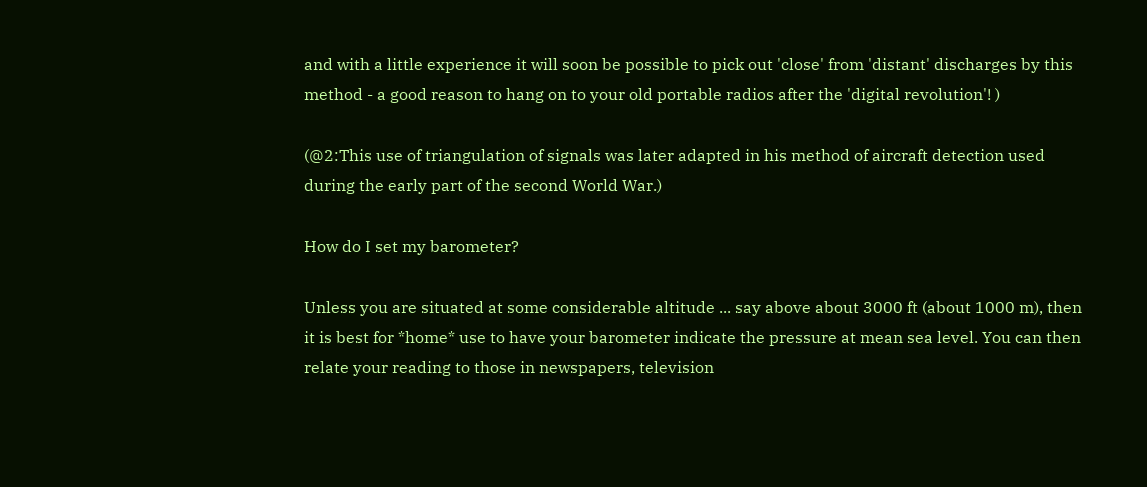and with a little experience it will soon be possible to pick out 'close' from 'distant' discharges by this method - a good reason to hang on to your old portable radios after the 'digital revolution'! )

(@2:This use of triangulation of signals was later adapted in his method of aircraft detection used during the early part of the second World War.)

How do I set my barometer?

Unless you are situated at some considerable altitude ... say above about 3000 ft (about 1000 m), then it is best for *home* use to have your barometer indicate the pressure at mean sea level. You can then relate your reading to those in newspapers, television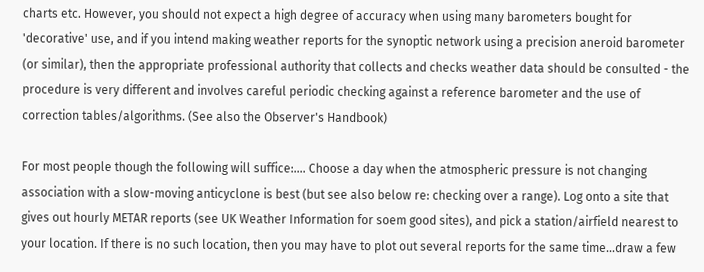charts etc. However, you should not expect a high degree of accuracy when using many barometers bought for 'decorative' use, and if you intend making weather reports for the synoptic network using a precision aneroid barometer (or similar), then the appropriate professional authority that collects and checks weather data should be consulted - the procedure is very different and involves careful periodic checking against a reference barometer and the use of correction tables/algorithms. (See also the Observer's Handbook)

For most people though the following will suffice:.... Choose a day when the atmospheric pressure is not changing association with a slow-moving anticyclone is best (but see also below re: checking over a range). Log onto a site that gives out hourly METAR reports (see UK Weather Information for soem good sites), and pick a station/airfield nearest to your location. If there is no such location, then you may have to plot out several reports for the same time...draw a few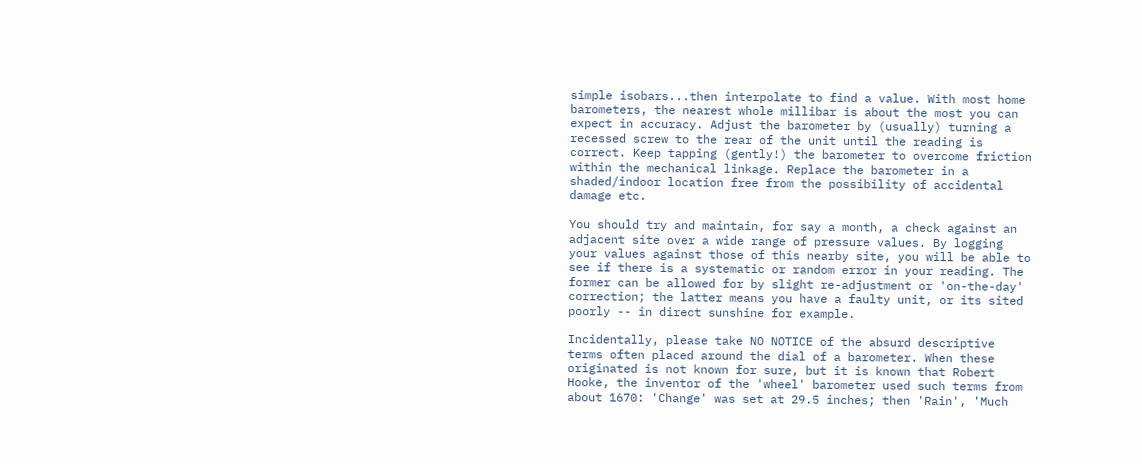simple isobars...then interpolate to find a value. With most home barometers, the nearest whole millibar is about the most you can expect in accuracy. Adjust the barometer by (usually) turning a recessed screw to the rear of the unit until the reading is correct. Keep tapping (gently!) the barometer to overcome friction within the mechanical linkage. Replace the barometer in a shaded/indoor location free from the possibility of accidental damage etc.

You should try and maintain, for say a month, a check against an adjacent site over a wide range of pressure values. By logging your values against those of this nearby site, you will be able to see if there is a systematic or random error in your reading. The former can be allowed for by slight re-adjustment or 'on-the-day' correction; the latter means you have a faulty unit, or its sited poorly -- in direct sunshine for example.

Incidentally, please take NO NOTICE of the absurd descriptive terms often placed around the dial of a barometer. When these originated is not known for sure, but it is known that Robert Hooke, the inventor of the 'wheel' barometer used such terms from about 1670: 'Change' was set at 29.5 inches; then 'Rain', 'Much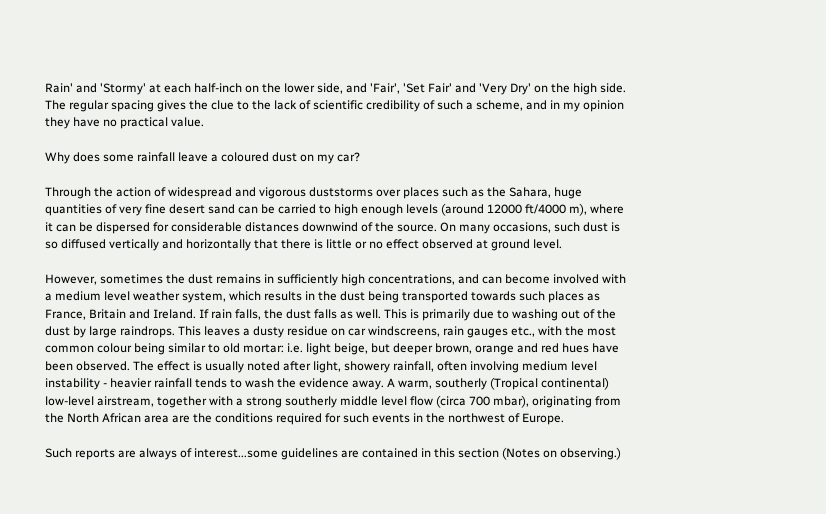Rain' and 'Stormy' at each half-inch on the lower side, and 'Fair', 'Set Fair' and 'Very Dry' on the high side. The regular spacing gives the clue to the lack of scientific credibility of such a scheme, and in my opinion they have no practical value.

Why does some rainfall leave a coloured dust on my car?

Through the action of widespread and vigorous duststorms over places such as the Sahara, huge quantities of very fine desert sand can be carried to high enough levels (around 12000 ft/4000 m), where it can be dispersed for considerable distances downwind of the source. On many occasions, such dust is so diffused vertically and horizontally that there is little or no effect observed at ground level.

However, sometimes the dust remains in sufficiently high concentrations, and can become involved with a medium level weather system, which results in the dust being transported towards such places as France, Britain and Ireland. If rain falls, the dust falls as well. This is primarily due to washing out of the dust by large raindrops. This leaves a dusty residue on car windscreens, rain gauges etc., with the most common colour being similar to old mortar: i.e. light beige, but deeper brown, orange and red hues have been observed. The effect is usually noted after light, showery rainfall, often involving medium level instability - heavier rainfall tends to wash the evidence away. A warm, southerly (Tropical continental) low-level airstream, together with a strong southerly middle level flow (circa 700 mbar), originating from the North African area are the conditions required for such events in the northwest of Europe.

Such reports are always of interest...some guidelines are contained in this section (Notes on observing.)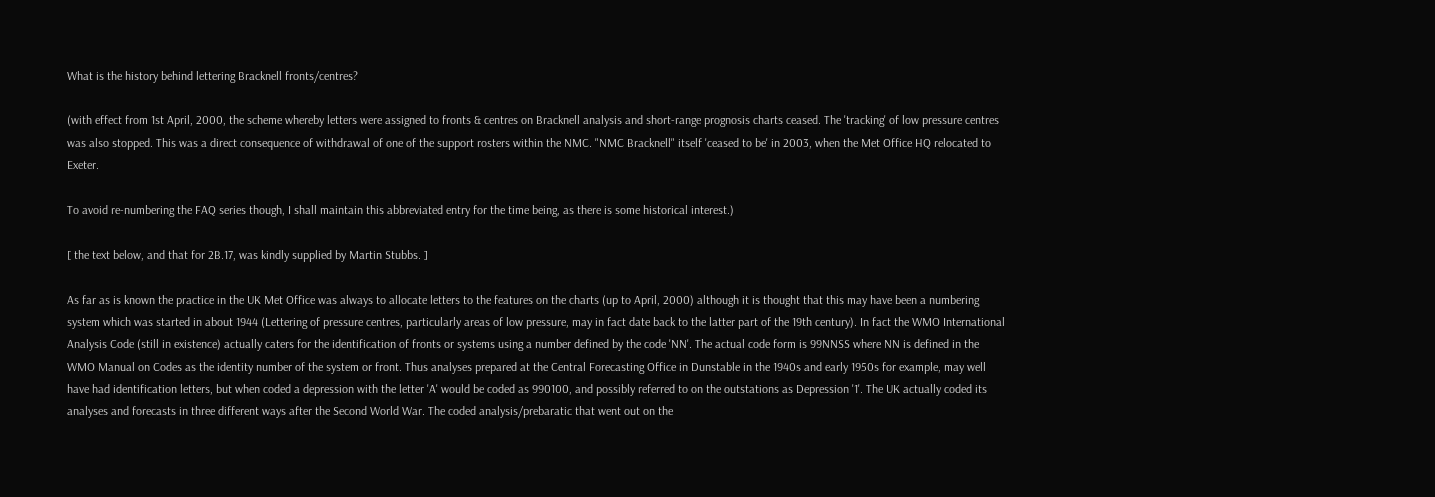What is the history behind lettering Bracknell fronts/centres?

(with effect from 1st April, 2000, the scheme whereby letters were assigned to fronts & centres on Bracknell analysis and short-range prognosis charts ceased. The 'tracking' of low pressure centres was also stopped. This was a direct consequence of withdrawal of one of the support rosters within the NMC. "NMC Bracknell" itself 'ceased to be' in 2003, when the Met Office HQ relocated to Exeter.

To avoid re-numbering the FAQ series though, I shall maintain this abbreviated entry for the time being, as there is some historical interest.)

[ the text below, and that for 2B.17, was kindly supplied by Martin Stubbs. ]

As far as is known the practice in the UK Met Office was always to allocate letters to the features on the charts (up to April, 2000) although it is thought that this may have been a numbering system which was started in about 1944 (Lettering of pressure centres, particularly areas of low pressure, may in fact date back to the latter part of the 19th century). In fact the WMO International Analysis Code (still in existence) actually caters for the identification of fronts or systems using a number defined by the code 'NN'. The actual code form is 99NNSS where NN is defined in the WMO Manual on Codes as the identity number of the system or front. Thus analyses prepared at the Central Forecasting Office in Dunstable in the 1940s and early 1950s for example, may well have had identification letters, but when coded a depression with the letter 'A' would be coded as 990100, and possibly referred to on the outstations as Depression '1'. The UK actually coded its analyses and forecasts in three different ways after the Second World War. The coded analysis/prebaratic that went out on the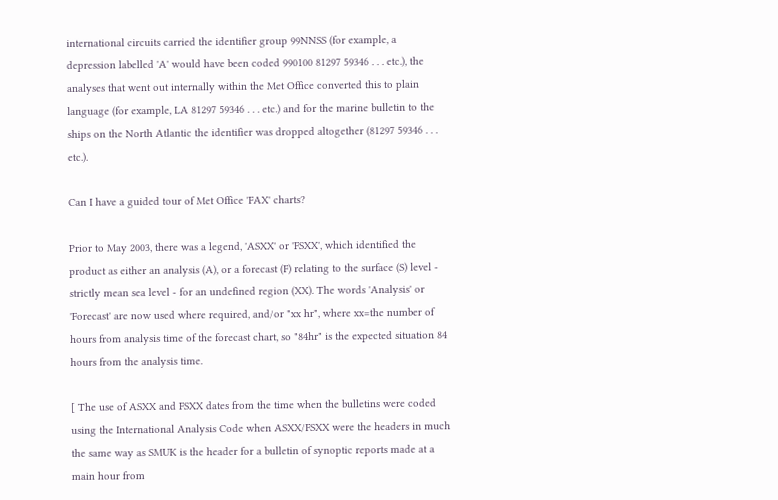international circuits carried the identifier group 99NNSS (for example, a depression labelled 'A' would have been coded 990100 81297 59346 . . . etc.), the analyses that went out internally within the Met Office converted this to plain language (for example, LA 81297 59346 . . . etc.) and for the marine bulletin to the ships on the North Atlantic the identifier was dropped altogether (81297 59346 . . . etc.).

Can I have a guided tour of Met Office 'FAX' charts?

Prior to May 2003, there was a legend, 'ASXX' or 'FSXX', which identified the product as either an analysis (A), or a forecast (F) relating to the surface (S) level - strictly mean sea level - for an undefined region (XX). The words 'Analysis' or 'Forecast' are now used where required, and/or "xx hr", where xx=the number of hours from analysis time of the forecast chart, so "84hr" is the expected situation 84 hours from the analysis time.

[ The use of ASXX and FSXX dates from the time when the bulletins were coded using the International Analysis Code when ASXX/FSXX were the headers in much the same way as SMUK is the header for a bulletin of synoptic reports made at a main hour from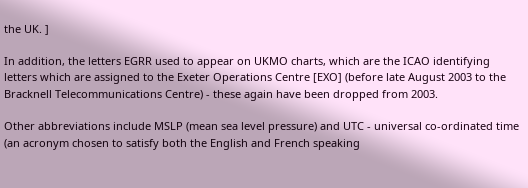the UK. ]

In addition, the letters EGRR used to appear on UKMO charts, which are the ICAO identifying letters which are assigned to the Exeter Operations Centre [EXO] (before late August 2003 to the Bracknell Telecommunications Centre) - these again have been dropped from 2003.

Other abbreviations include MSLP (mean sea level pressure) and UTC - universal co-ordinated time (an acronym chosen to satisfy both the English and French speaking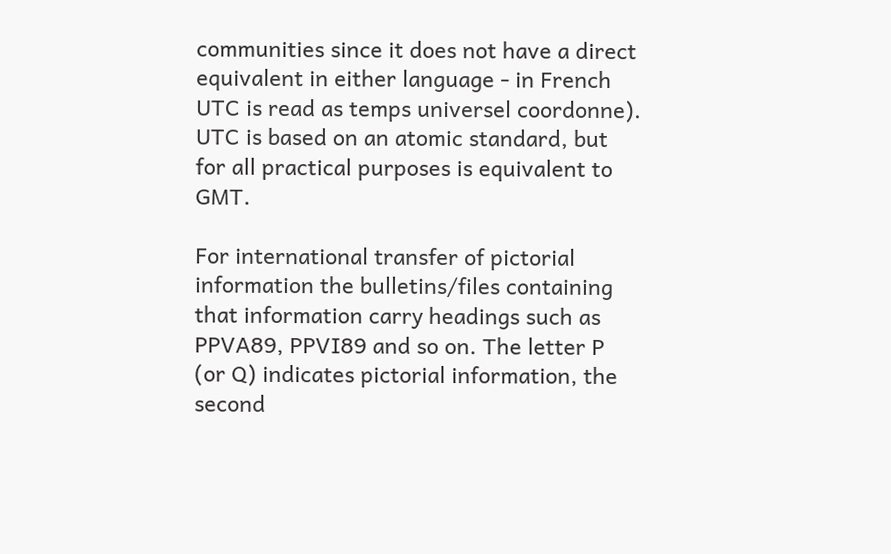communities since it does not have a direct equivalent in either language - in French UTC is read as temps universel coordonne). UTC is based on an atomic standard, but for all practical purposes is equivalent to GMT.

For international transfer of pictorial information the bulletins/files containing that information carry headings such as PPVA89, PPVI89 and so on. The letter P (or Q) indicates pictorial information, the second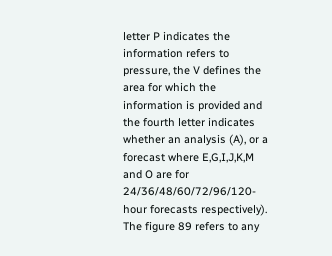letter P indicates the information refers to pressure, the V defines the area for which the information is provided and the fourth letter indicates whether an analysis (A), or a forecast where E,G,I,J,K,M and O are for 24/36/48/60/72/96/120-hour forecasts respectively). The figure 89 refers to any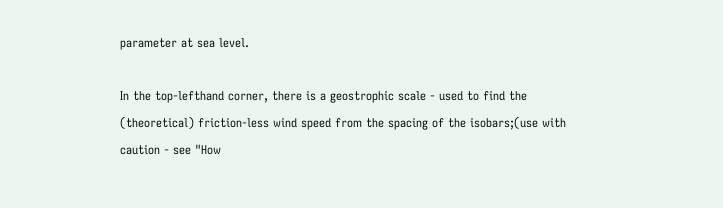parameter at sea level.

In the top-lefthand corner, there is a geostrophic scale - used to find the (theoretical) friction-less wind speed from the spacing of the isobars;(use with caution - see "How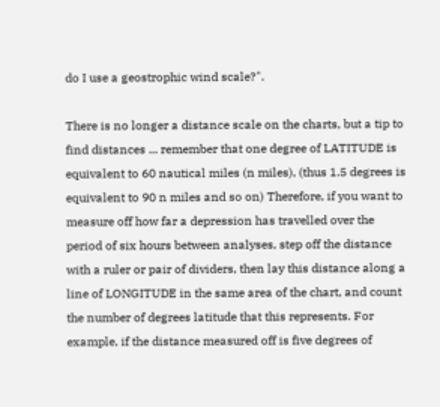do I use a geostrophic wind scale?".

There is no longer a distance scale on the charts, but a tip to find distances ... remember that one degree of LATITUDE is equivalent to 60 nautical miles (n miles), (thus 1.5 degrees is equivalent to 90 n miles and so on) Therefore, if you want to measure off how far a depression has travelled over the period of six hours between analyses, step off the distance with a ruler or pair of dividers, then lay this distance along a line of LONGITUDE in the same area of the chart, and count the number of degrees latitude that this represents. For example, if the distance measured off is five degrees of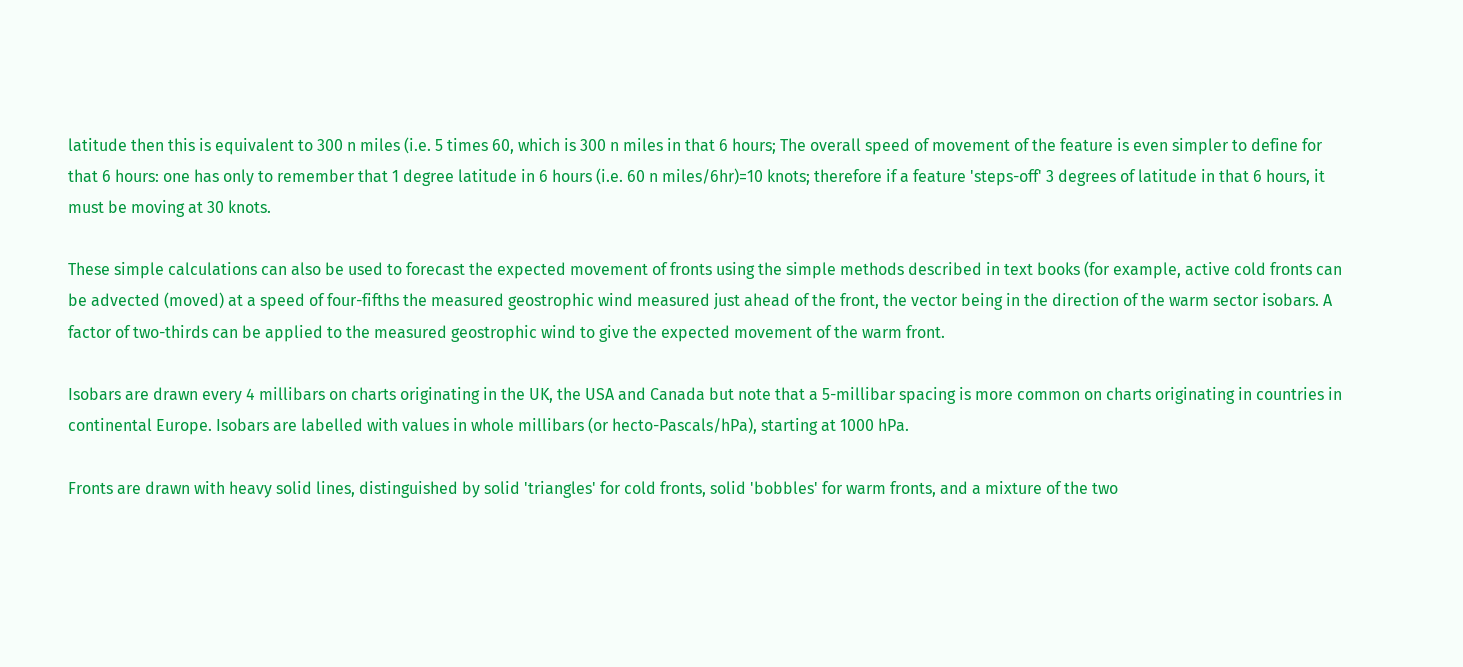latitude then this is equivalent to 300 n miles (i.e. 5 times 60, which is 300 n miles in that 6 hours; The overall speed of movement of the feature is even simpler to define for that 6 hours: one has only to remember that 1 degree latitude in 6 hours (i.e. 60 n miles/6hr)=10 knots; therefore if a feature 'steps-off' 3 degrees of latitude in that 6 hours, it must be moving at 30 knots.

These simple calculations can also be used to forecast the expected movement of fronts using the simple methods described in text books (for example, active cold fronts can be advected (moved) at a speed of four-fifths the measured geostrophic wind measured just ahead of the front, the vector being in the direction of the warm sector isobars. A factor of two-thirds can be applied to the measured geostrophic wind to give the expected movement of the warm front.

Isobars are drawn every 4 millibars on charts originating in the UK, the USA and Canada but note that a 5-millibar spacing is more common on charts originating in countries in continental Europe. Isobars are labelled with values in whole millibars (or hecto-Pascals/hPa), starting at 1000 hPa.

Fronts are drawn with heavy solid lines, distinguished by solid 'triangles' for cold fronts, solid 'bobbles' for warm fronts, and a mixture of the two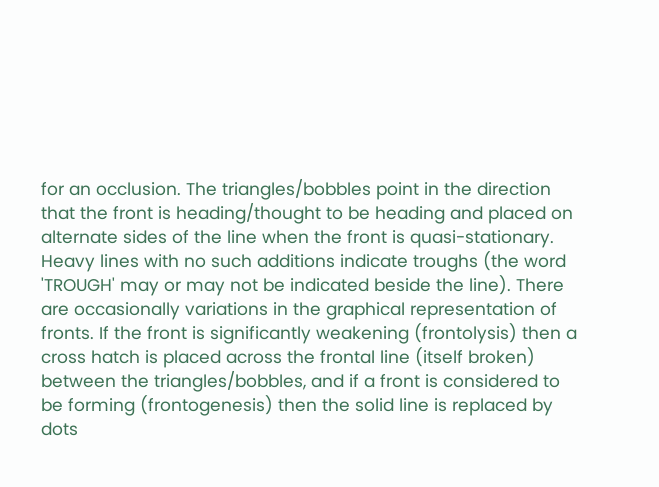for an occlusion. The triangles/bobbles point in the direction that the front is heading/thought to be heading and placed on alternate sides of the line when the front is quasi-stationary. Heavy lines with no such additions indicate troughs (the word 'TROUGH' may or may not be indicated beside the line). There are occasionally variations in the graphical representation of fronts. If the front is significantly weakening (frontolysis) then a cross hatch is placed across the frontal line (itself broken) between the triangles/bobbles, and if a front is considered to be forming (frontogenesis) then the solid line is replaced by dots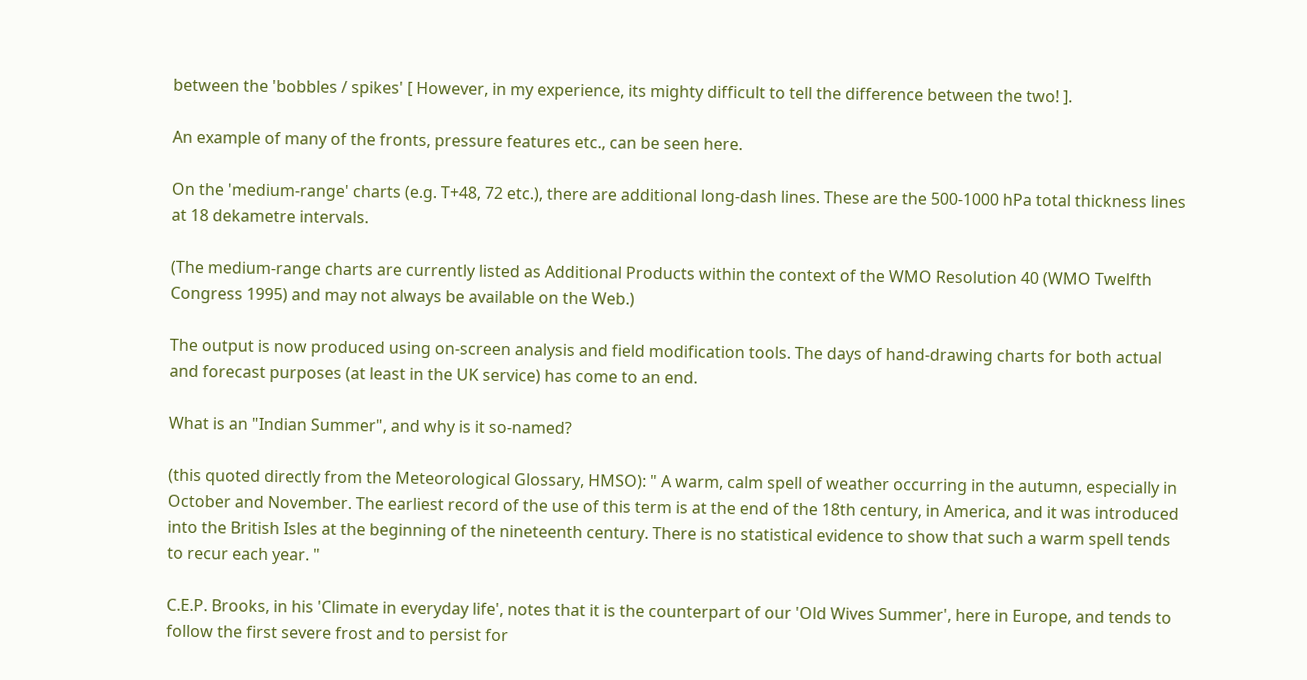between the 'bobbles / spikes' [ However, in my experience, its mighty difficult to tell the difference between the two! ].

An example of many of the fronts, pressure features etc., can be seen here.

On the 'medium-range' charts (e.g. T+48, 72 etc.), there are additional long-dash lines. These are the 500-1000 hPa total thickness lines at 18 dekametre intervals.

(The medium-range charts are currently listed as Additional Products within the context of the WMO Resolution 40 (WMO Twelfth Congress 1995) and may not always be available on the Web.)

The output is now produced using on-screen analysis and field modification tools. The days of hand-drawing charts for both actual and forecast purposes (at least in the UK service) has come to an end.

What is an "Indian Summer", and why is it so-named?

(this quoted directly from the Meteorological Glossary, HMSO): " A warm, calm spell of weather occurring in the autumn, especially in October and November. The earliest record of the use of this term is at the end of the 18th century, in America, and it was introduced into the British Isles at the beginning of the nineteenth century. There is no statistical evidence to show that such a warm spell tends to recur each year. "

C.E.P. Brooks, in his 'Climate in everyday life', notes that it is the counterpart of our 'Old Wives Summer', here in Europe, and tends to follow the first severe frost and to persist for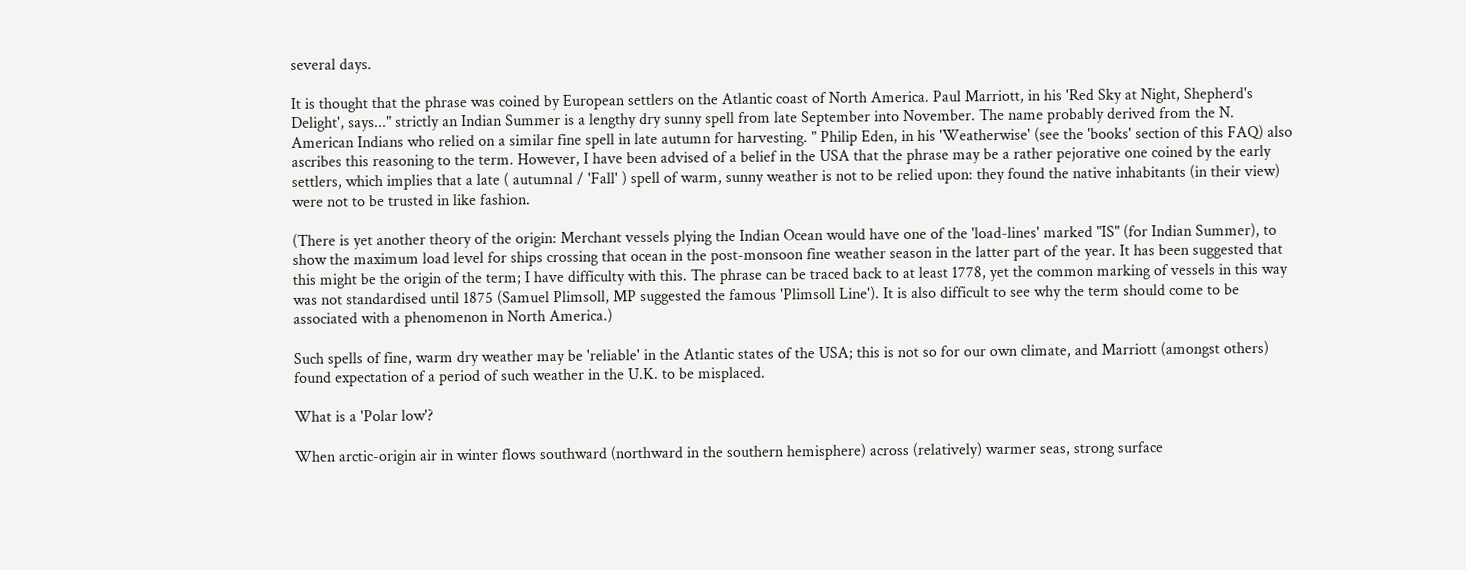several days.

It is thought that the phrase was coined by European settlers on the Atlantic coast of North America. Paul Marriott, in his 'Red Sky at Night, Shepherd's Delight', says..." strictly an Indian Summer is a lengthy dry sunny spell from late September into November. The name probably derived from the N. American Indians who relied on a similar fine spell in late autumn for harvesting. " Philip Eden, in his 'Weatherwise' (see the 'books' section of this FAQ) also ascribes this reasoning to the term. However, I have been advised of a belief in the USA that the phrase may be a rather pejorative one coined by the early settlers, which implies that a late ( autumnal / 'Fall' ) spell of warm, sunny weather is not to be relied upon: they found the native inhabitants (in their view) were not to be trusted in like fashion.

(There is yet another theory of the origin: Merchant vessels plying the Indian Ocean would have one of the 'load-lines' marked "IS" (for Indian Summer), to show the maximum load level for ships crossing that ocean in the post-monsoon fine weather season in the latter part of the year. It has been suggested that this might be the origin of the term; I have difficulty with this. The phrase can be traced back to at least 1778, yet the common marking of vessels in this way was not standardised until 1875 (Samuel Plimsoll, MP suggested the famous 'Plimsoll Line'). It is also difficult to see why the term should come to be associated with a phenomenon in North America.)

Such spells of fine, warm dry weather may be 'reliable' in the Atlantic states of the USA; this is not so for our own climate, and Marriott (amongst others) found expectation of a period of such weather in the U.K. to be misplaced.

What is a 'Polar low'?

When arctic-origin air in winter flows southward (northward in the southern hemisphere) across (relatively) warmer seas, strong surface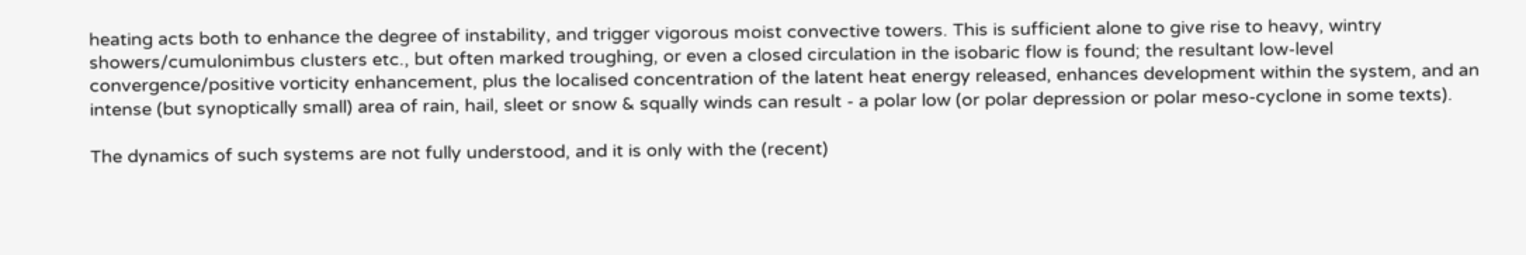heating acts both to enhance the degree of instability, and trigger vigorous moist convective towers. This is sufficient alone to give rise to heavy, wintry showers/cumulonimbus clusters etc., but often marked troughing, or even a closed circulation in the isobaric flow is found; the resultant low-level convergence/positive vorticity enhancement, plus the localised concentration of the latent heat energy released, enhances development within the system, and an intense (but synoptically small) area of rain, hail, sleet or snow & squally winds can result - a polar low (or polar depression or polar meso-cyclone in some texts).

The dynamics of such systems are not fully understood, and it is only with the (recent)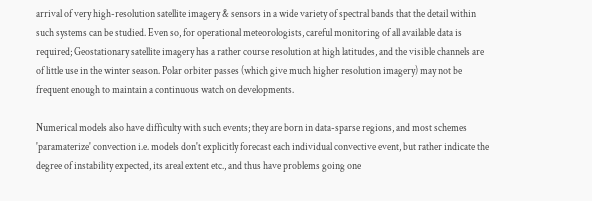arrival of very high-resolution satellite imagery & sensors in a wide variety of spectral bands that the detail within such systems can be studied. Even so, for operational meteorologists, careful monitoring of all available data is required; Geostationary satellite imagery has a rather course resolution at high latitudes, and the visible channels are of little use in the winter season. Polar orbiter passes (which give much higher resolution imagery) may not be frequent enough to maintain a continuous watch on developments.

Numerical models also have difficulty with such events; they are born in data-sparse regions, and most schemes 'paramaterize' convection i.e. models don't explicitly forecast each individual convective event, but rather indicate the degree of instability expected, its areal extent etc., and thus have problems going one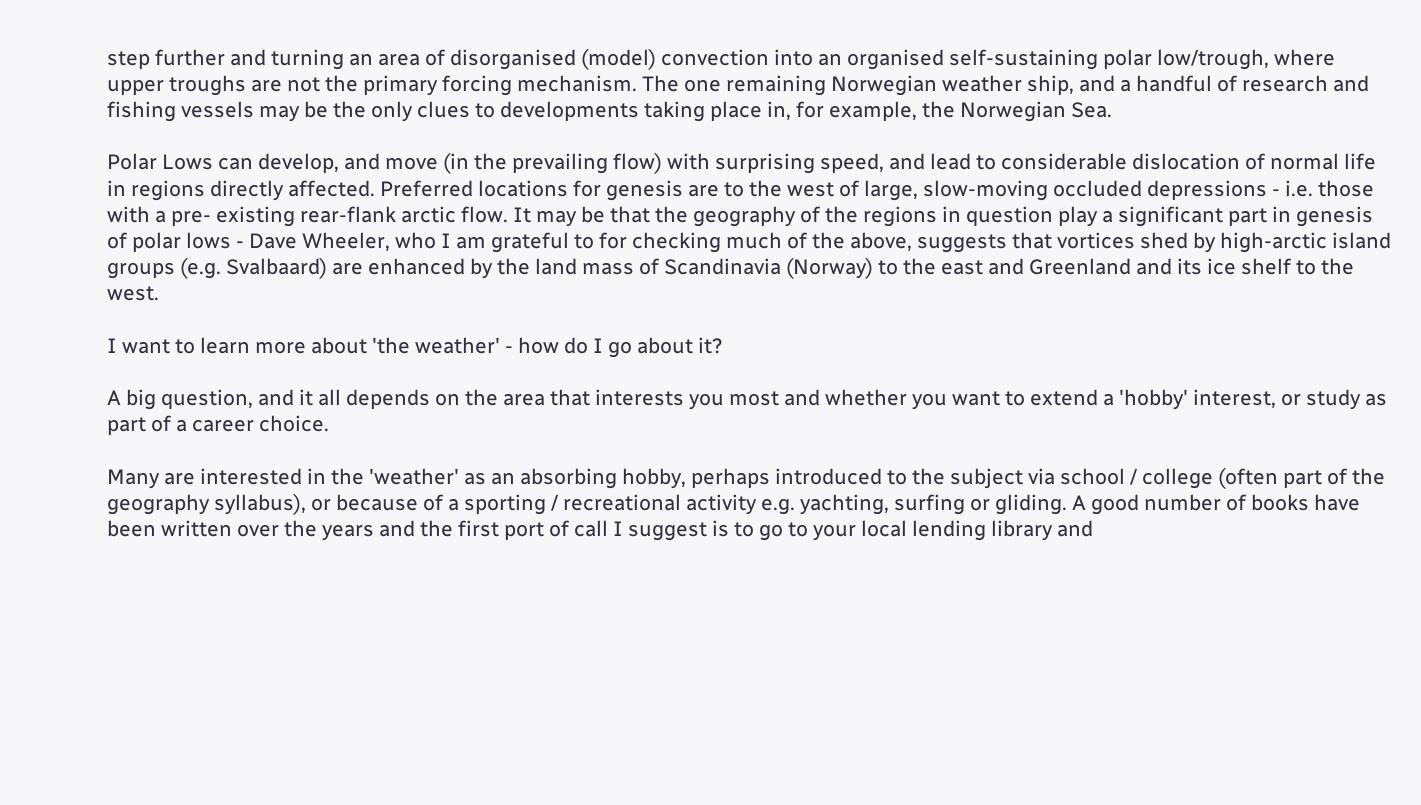step further and turning an area of disorganised (model) convection into an organised self-sustaining polar low/trough, where upper troughs are not the primary forcing mechanism. The one remaining Norwegian weather ship, and a handful of research and fishing vessels may be the only clues to developments taking place in, for example, the Norwegian Sea.

Polar Lows can develop, and move (in the prevailing flow) with surprising speed, and lead to considerable dislocation of normal life in regions directly affected. Preferred locations for genesis are to the west of large, slow-moving occluded depressions - i.e. those with a pre- existing rear-flank arctic flow. It may be that the geography of the regions in question play a significant part in genesis of polar lows - Dave Wheeler, who I am grateful to for checking much of the above, suggests that vortices shed by high-arctic island groups (e.g. Svalbaard) are enhanced by the land mass of Scandinavia (Norway) to the east and Greenland and its ice shelf to the west.

I want to learn more about 'the weather' - how do I go about it?

A big question, and it all depends on the area that interests you most and whether you want to extend a 'hobby' interest, or study as part of a career choice.

Many are interested in the 'weather' as an absorbing hobby, perhaps introduced to the subject via school / college (often part of the geography syllabus), or because of a sporting / recreational activity e.g. yachting, surfing or gliding. A good number of books have been written over the years and the first port of call I suggest is to go to your local lending library and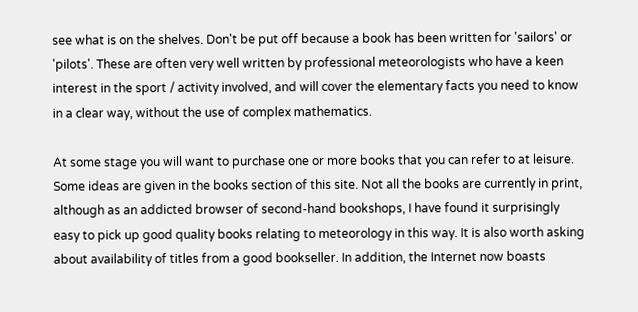see what is on the shelves. Don't be put off because a book has been written for 'sailors' or 'pilots'. These are often very well written by professional meteorologists who have a keen interest in the sport / activity involved, and will cover the elementary facts you need to know in a clear way, without the use of complex mathematics.

At some stage you will want to purchase one or more books that you can refer to at leisure. Some ideas are given in the books section of this site. Not all the books are currently in print, although as an addicted browser of second-hand bookshops, I have found it surprisingly easy to pick up good quality books relating to meteorology in this way. It is also worth asking about availability of titles from a good bookseller. In addition, the Internet now boasts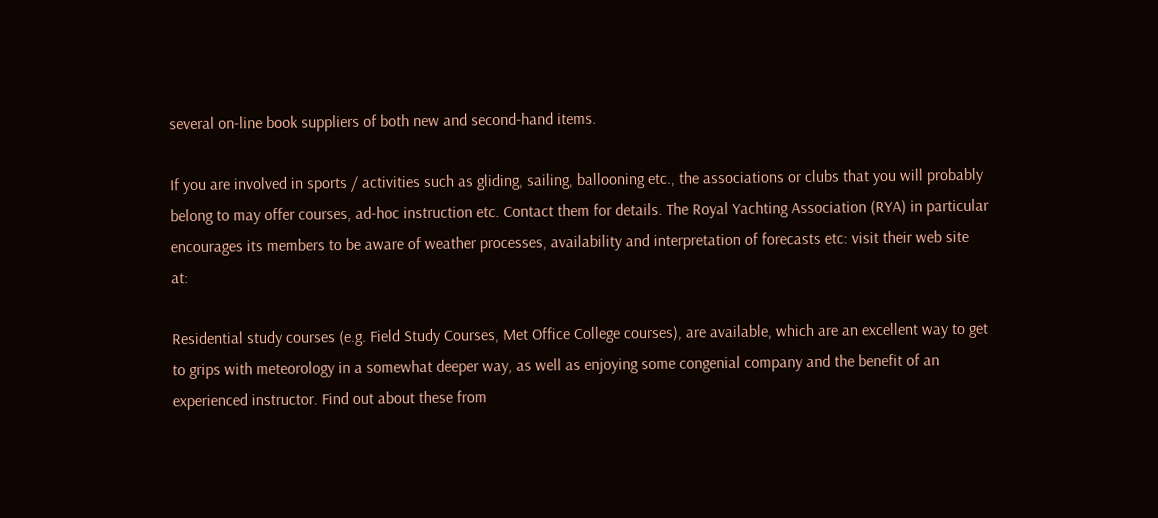several on-line book suppliers of both new and second-hand items.

If you are involved in sports / activities such as gliding, sailing, ballooning etc., the associations or clubs that you will probably belong to may offer courses, ad-hoc instruction etc. Contact them for details. The Royal Yachting Association (RYA) in particular encourages its members to be aware of weather processes, availability and interpretation of forecasts etc: visit their web site at:

Residential study courses (e.g. Field Study Courses, Met Office College courses), are available, which are an excellent way to get to grips with meteorology in a somewhat deeper way, as well as enjoying some congenial company and the benefit of an experienced instructor. Find out about these from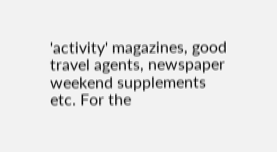'activity' magazines, good travel agents, newspaper weekend supplements etc. For the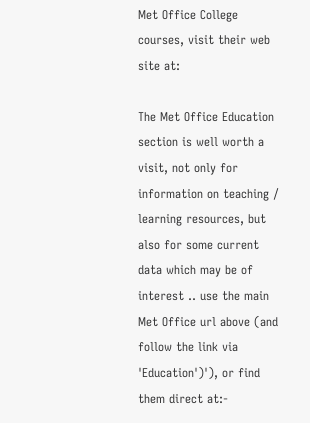Met Office College courses, visit their web site at:

The Met Office Education section is well worth a visit, not only for information on teaching / learning resources, but also for some current data which may be of interest .. use the main Met Office url above (and follow the link via 'Education')'), or find them direct at:-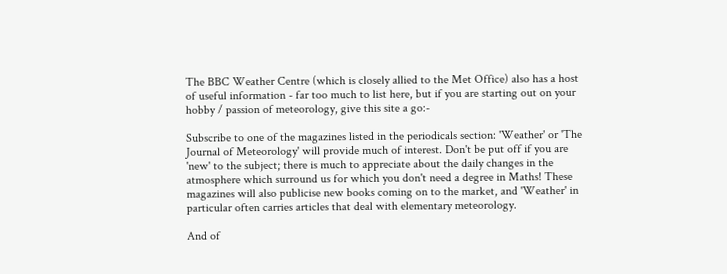The BBC Weather Centre (which is closely allied to the Met Office) also has a host of useful information - far too much to list here, but if you are starting out on your hobby / passion of meteorology, give this site a go:-

Subscribe to one of the magazines listed in the periodicals section: 'Weather' or 'The Journal of Meteorology' will provide much of interest. Don't be put off if you are 'new' to the subject; there is much to appreciate about the daily changes in the atmosphere which surround us for which you don't need a degree in Maths! These magazines will also publicise new books coming on to the market, and 'Weather' in particular often carries articles that deal with elementary meteorology.

And of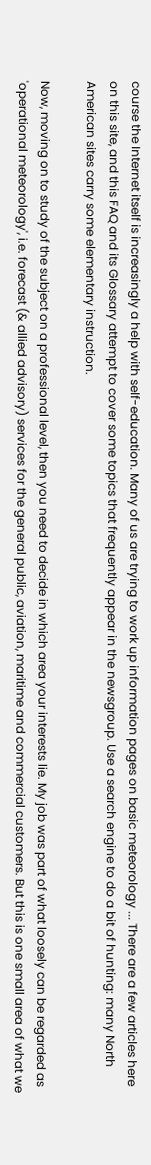course the Internet itself is increasingly a help with self-education. Many of us are trying to work up information pages on basic meteorology ... There are a few articles here on this site, and this FAQ and its Glossary attempt to cover some topics that frequently appear in the newsgroup. Use a search engine to do a bit of hunting: many North American sites carry some elementary instruction.

Now, moving on to study of the subject on a professional level, then you need to decide in which area your interests lie. My job was part of what loosely can be regarded as 'operational meteorology', i.e. forecast (& allied advisory) services for the general public, aviation, maritime and commercial customers. But this is one small area of what we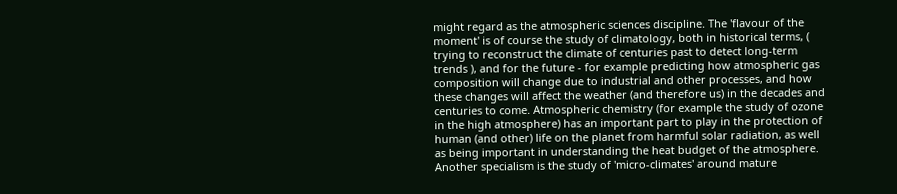might regard as the atmospheric sciences discipline. The 'flavour of the moment' is of course the study of climatology, both in historical terms, ( trying to reconstruct the climate of centuries past to detect long-term trends ), and for the future - for example predicting how atmospheric gas composition will change due to industrial and other processes, and how these changes will affect the weather (and therefore us) in the decades and centuries to come. Atmospheric chemistry (for example the study of ozone in the high atmosphere) has an important part to play in the protection of human (and other) life on the planet from harmful solar radiation, as well as being important in understanding the heat budget of the atmosphere. Another specialism is the study of 'micro-climates' around mature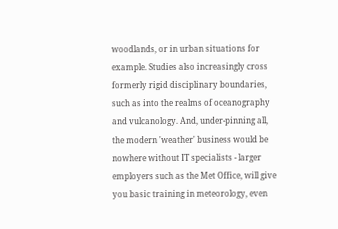woodlands, or in urban situations for example. Studies also increasingly cross formerly rigid disciplinary boundaries, such as into the realms of oceanography and vulcanology. And, under-pinning all, the modern 'weather' business would be nowhere without IT specialists - larger employers such as the Met Office, will give you basic training in meteorology, even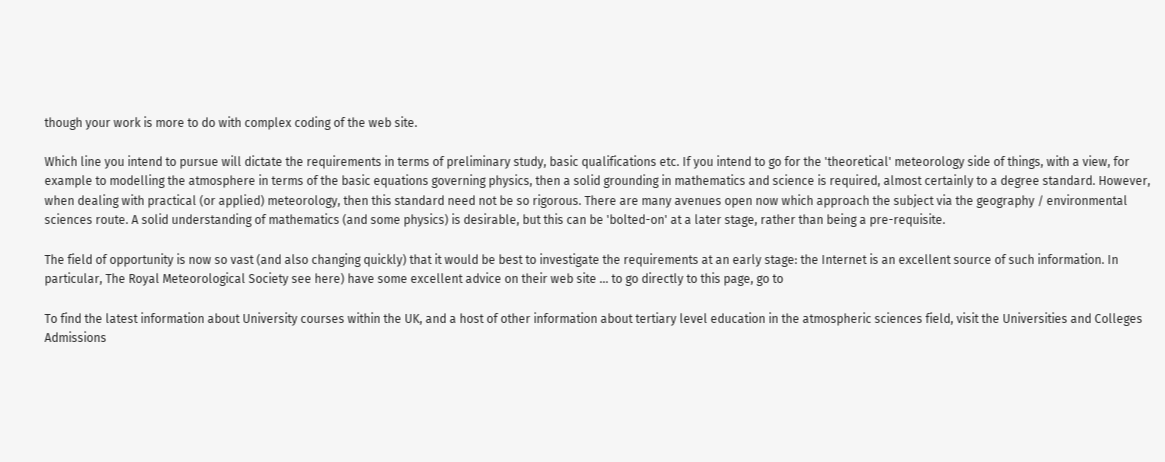though your work is more to do with complex coding of the web site.

Which line you intend to pursue will dictate the requirements in terms of preliminary study, basic qualifications etc. If you intend to go for the 'theoretical' meteorology side of things, with a view, for example to modelling the atmosphere in terms of the basic equations governing physics, then a solid grounding in mathematics and science is required, almost certainly to a degree standard. However, when dealing with practical (or applied) meteorology, then this standard need not be so rigorous. There are many avenues open now which approach the subject via the geography / environmental sciences route. A solid understanding of mathematics (and some physics) is desirable, but this can be 'bolted-on' at a later stage, rather than being a pre-requisite.

The field of opportunity is now so vast (and also changing quickly) that it would be best to investigate the requirements at an early stage: the Internet is an excellent source of such information. In particular, The Royal Meteorological Society see here) have some excellent advice on their web site ... to go directly to this page, go to

To find the latest information about University courses within the UK, and a host of other information about tertiary level education in the atmospheric sciences field, visit the Universities and Colleges Admissions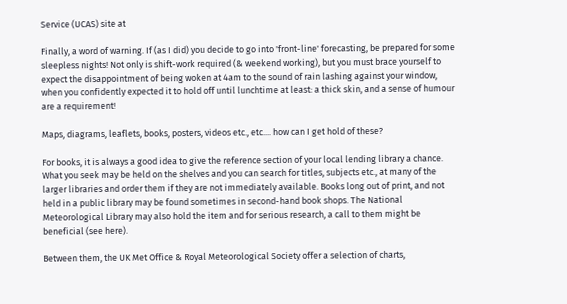Service (UCAS) site at

Finally, a word of warning. If (as I did) you decide to go into 'front-line' forecasting, be prepared for some sleepless nights! Not only is shift-work required (& weekend working), but you must brace yourself to expect the disappointment of being woken at 4am to the sound of rain lashing against your window, when you confidently expected it to hold off until lunchtime at least: a thick skin, and a sense of humour are a requirement!

Maps, diagrams, leaflets, books, posters, videos etc., etc.... how can I get hold of these?

For books, it is always a good idea to give the reference section of your local lending library a chance. What you seek may be held on the shelves and you can search for titles, subjects etc., at many of the larger libraries and order them if they are not immediately available. Books long out of print, and not held in a public library may be found sometimes in second-hand book shops. The National Meteorological Library may also hold the item and for serious research, a call to them might be beneficial (see here).

Between them, the UK Met Office & Royal Meteorological Society offer a selection of charts,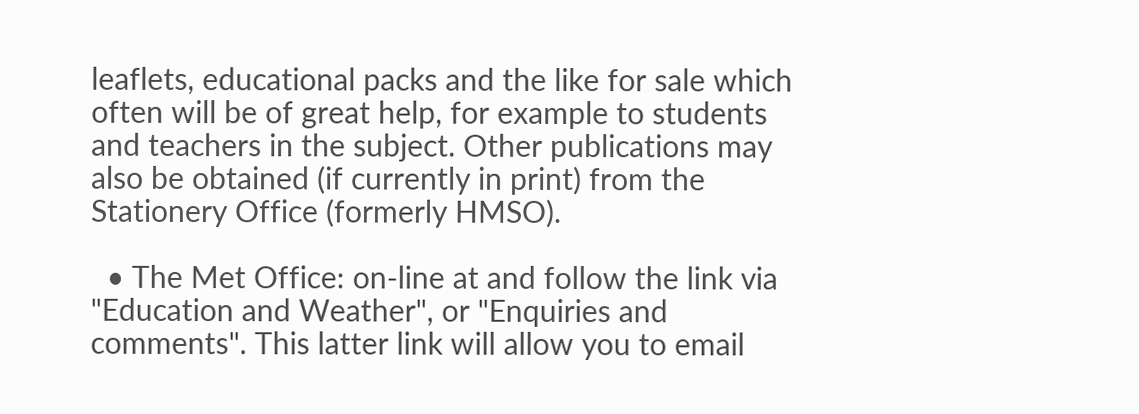leaflets, educational packs and the like for sale which often will be of great help, for example to students and teachers in the subject. Other publications may also be obtained (if currently in print) from the Stationery Office (formerly HMSO).

  • The Met Office: on-line at and follow the link via "Education and Weather", or "Enquiries and comments". This latter link will allow you to email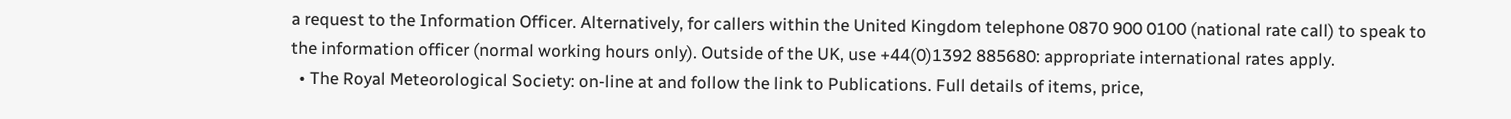a request to the Information Officer. Alternatively, for callers within the United Kingdom telephone 0870 900 0100 (national rate call) to speak to the information officer (normal working hours only). Outside of the UK, use +44(0)1392 885680: appropriate international rates apply.
  • The Royal Meteorological Society: on-line at and follow the link to Publications. Full details of items, price,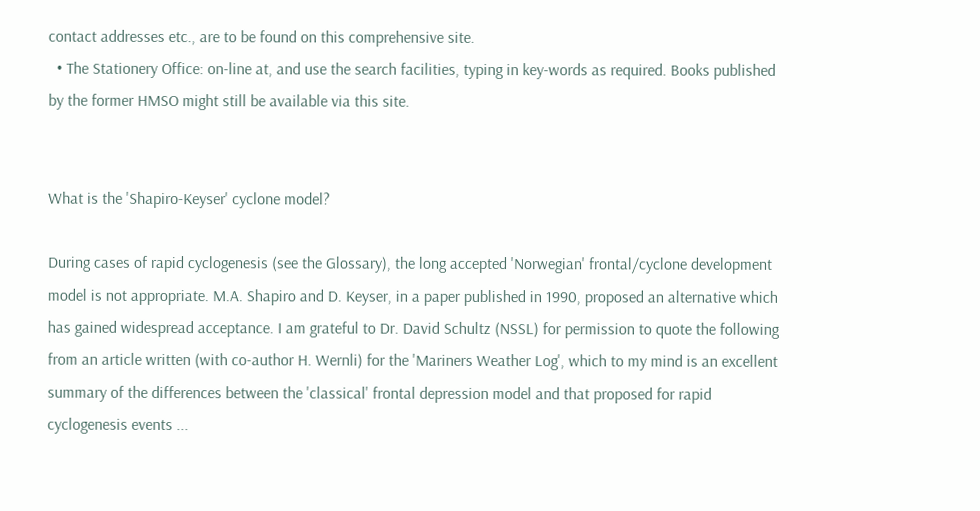contact addresses etc., are to be found on this comprehensive site.
  • The Stationery Office: on-line at, and use the search facilities, typing in key-words as required. Books published by the former HMSO might still be available via this site.


What is the 'Shapiro-Keyser' cyclone model?

During cases of rapid cyclogenesis (see the Glossary), the long accepted 'Norwegian' frontal/cyclone development model is not appropriate. M.A. Shapiro and D. Keyser, in a paper published in 1990, proposed an alternative which has gained widespread acceptance. I am grateful to Dr. David Schultz (NSSL) for permission to quote the following from an article written (with co-author H. Wernli) for the 'Mariners Weather Log', which to my mind is an excellent summary of the differences between the 'classical' frontal depression model and that proposed for rapid cyclogenesis events ...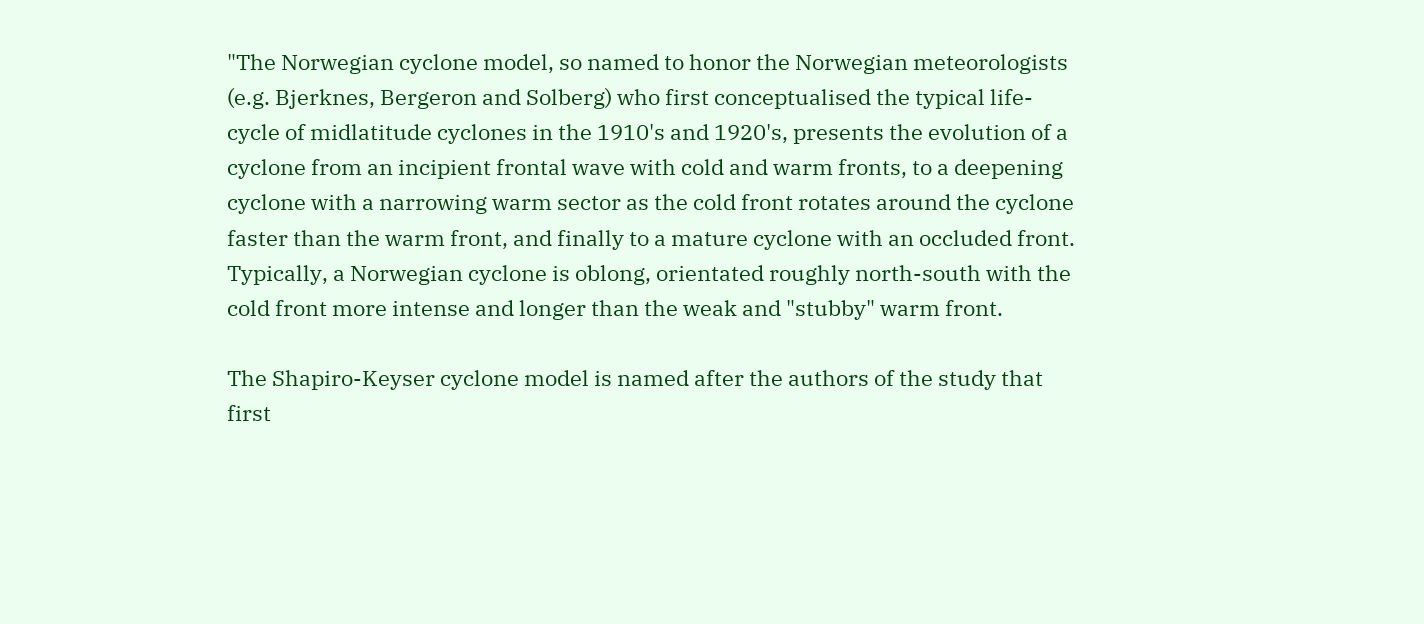"The Norwegian cyclone model, so named to honor the Norwegian meteorologists (e.g. Bjerknes, Bergeron and Solberg) who first conceptualised the typical life-cycle of midlatitude cyclones in the 1910's and 1920's, presents the evolution of a cyclone from an incipient frontal wave with cold and warm fronts, to a deepening cyclone with a narrowing warm sector as the cold front rotates around the cyclone faster than the warm front, and finally to a mature cyclone with an occluded front. Typically, a Norwegian cyclone is oblong, orientated roughly north-south with the cold front more intense and longer than the weak and "stubby" warm front.

The Shapiro-Keyser cyclone model is named after the authors of the study that first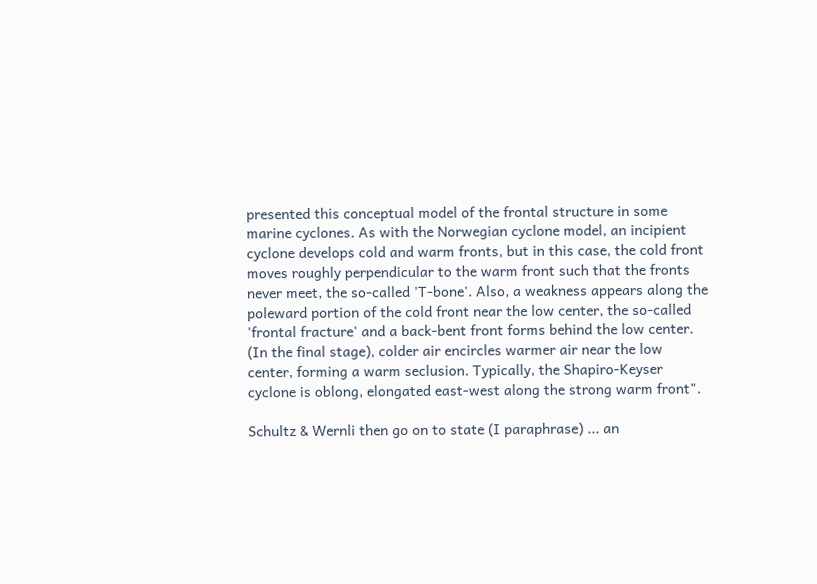presented this conceptual model of the frontal structure in some marine cyclones. As with the Norwegian cyclone model, an incipient cyclone develops cold and warm fronts, but in this case, the cold front moves roughly perpendicular to the warm front such that the fronts never meet, the so-called 'T-bone'. Also, a weakness appears along the poleward portion of the cold front near the low center, the so-called 'frontal fracture' and a back-bent front forms behind the low center. (In the final stage), colder air encircles warmer air near the low center, forming a warm seclusion. Typically, the Shapiro-Keyser cyclone is oblong, elongated east-west along the strong warm front".

Schultz & Wernli then go on to state (I paraphrase) ... an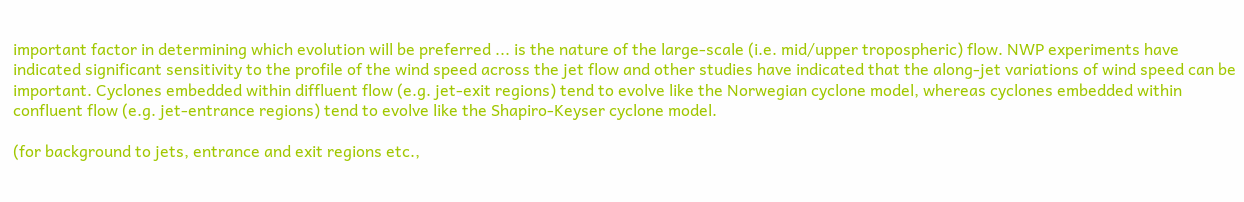important factor in determining which evolution will be preferred ... is the nature of the large-scale (i.e. mid/upper tropospheric) flow. NWP experiments have indicated significant sensitivity to the profile of the wind speed across the jet flow and other studies have indicated that the along-jet variations of wind speed can be important. Cyclones embedded within diffluent flow (e.g. jet-exit regions) tend to evolve like the Norwegian cyclone model, whereas cyclones embedded within confluent flow (e.g. jet-entrance regions) tend to evolve like the Shapiro-Keyser cyclone model.

(for background to jets, entrance and exit regions etc.,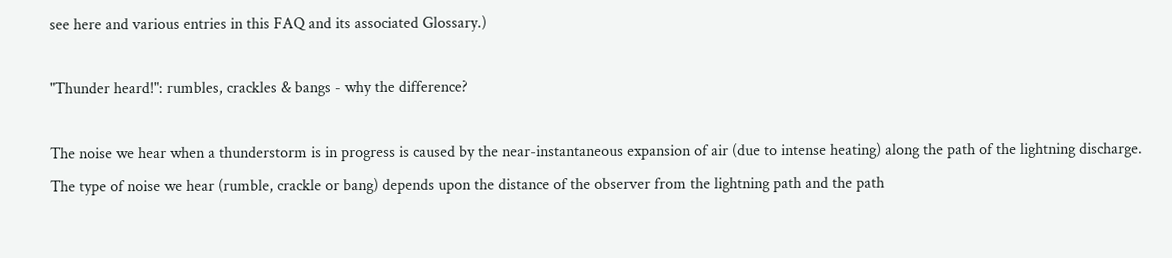see here and various entries in this FAQ and its associated Glossary.)

"Thunder heard!": rumbles, crackles & bangs - why the difference?

The noise we hear when a thunderstorm is in progress is caused by the near-instantaneous expansion of air (due to intense heating) along the path of the lightning discharge. The type of noise we hear (rumble, crackle or bang) depends upon the distance of the observer from the lightning path and the path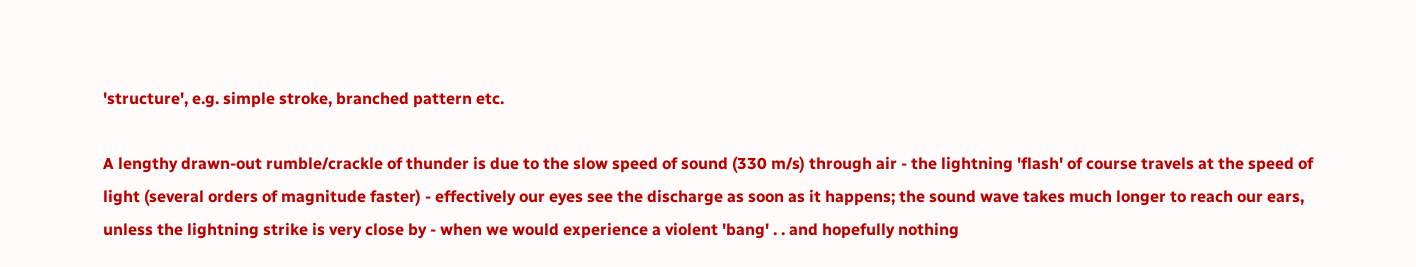'structure', e.g. simple stroke, branched pattern etc.

A lengthy drawn-out rumble/crackle of thunder is due to the slow speed of sound (330 m/s) through air - the lightning 'flash' of course travels at the speed of light (several orders of magnitude faster) - effectively our eyes see the discharge as soon as it happens; the sound wave takes much longer to reach our ears, unless the lightning strike is very close by - when we would experience a violent 'bang' . . and hopefully nothing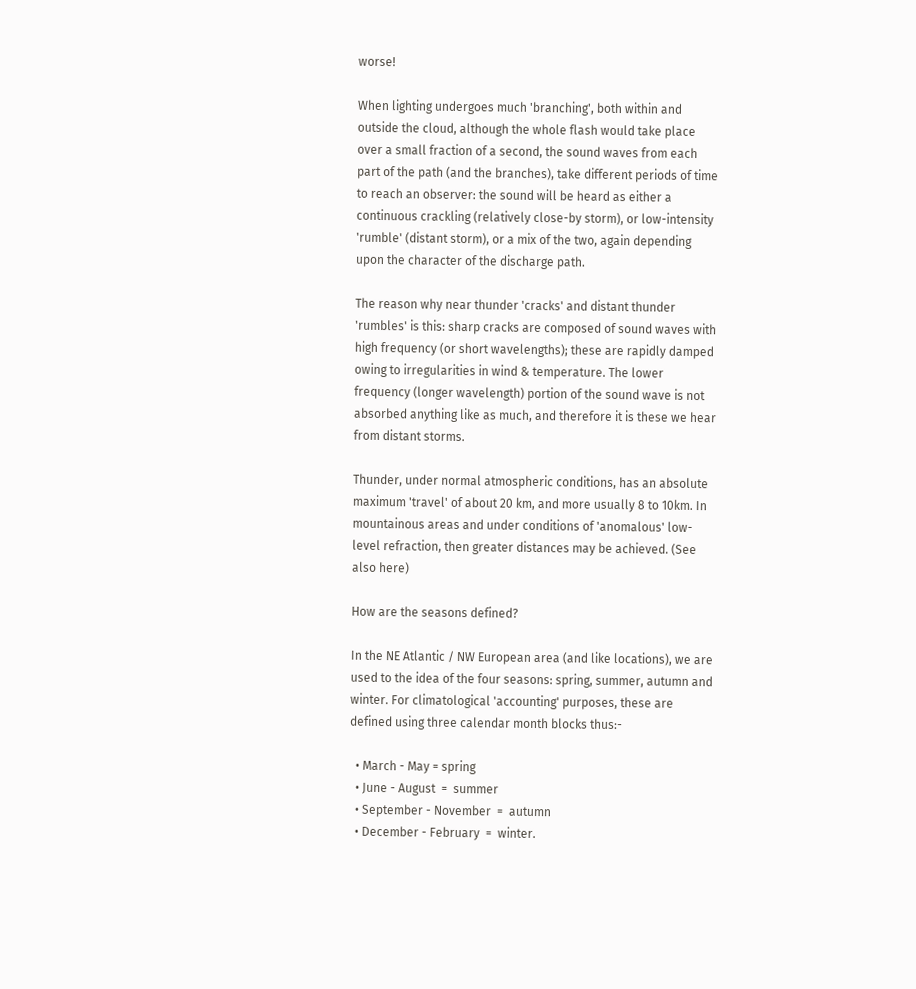worse!

When lighting undergoes much 'branching', both within and outside the cloud, although the whole flash would take place over a small fraction of a second, the sound waves from each part of the path (and the branches), take different periods of time to reach an observer: the sound will be heard as either a continuous crackling (relatively close-by storm), or low-intensity 'rumble' (distant storm), or a mix of the two, again depending upon the character of the discharge path.

The reason why near thunder 'cracks' and distant thunder 'rumbles' is this: sharp cracks are composed of sound waves with high frequency (or short wavelengths); these are rapidly damped owing to irregularities in wind & temperature. The lower frequency (longer wavelength) portion of the sound wave is not absorbed anything like as much, and therefore it is these we hear from distant storms.

Thunder, under normal atmospheric conditions, has an absolute maximum 'travel' of about 20 km, and more usually 8 to 10km. In mountainous areas and under conditions of 'anomalous' low-level refraction, then greater distances may be achieved. (See also here)

How are the seasons defined?

In the NE Atlantic / NW European area (and like locations), we are used to the idea of the four seasons: spring, summer, autumn and winter. For climatological 'accounting' purposes, these are defined using three calendar month blocks thus:-

  • March - May = spring
  • June - August  =  summer
  • September - November  =  autumn
  • December - February  =  winter.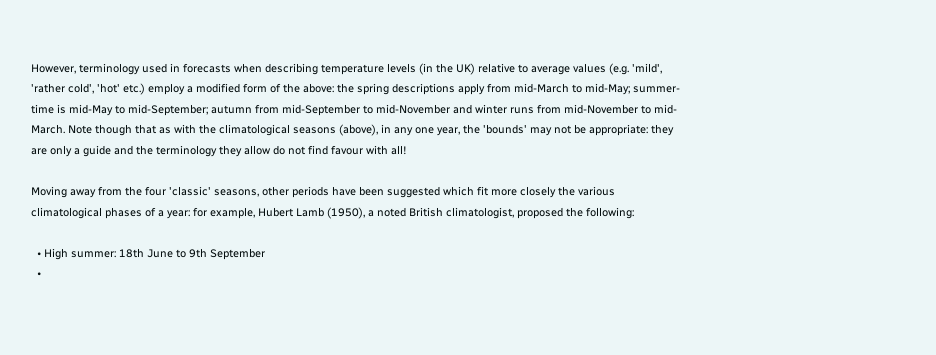However, terminology used in forecasts when describing temperature levels (in the UK) relative to average values (e.g. 'mild', 'rather cold', 'hot' etc.) employ a modified form of the above: the spring descriptions apply from mid-March to mid-May; summer-time is mid-May to mid-September; autumn from mid-September to mid-November and winter runs from mid-November to mid-March. Note though that as with the climatological seasons (above), in any one year, the 'bounds' may not be appropriate: they are only a guide and the terminology they allow do not find favour with all!

Moving away from the four 'classic' seasons, other periods have been suggested which fit more closely the various climatological phases of a year: for example, Hubert Lamb (1950), a noted British climatologist, proposed the following:

  • High summer: 18th June to 9th September
  •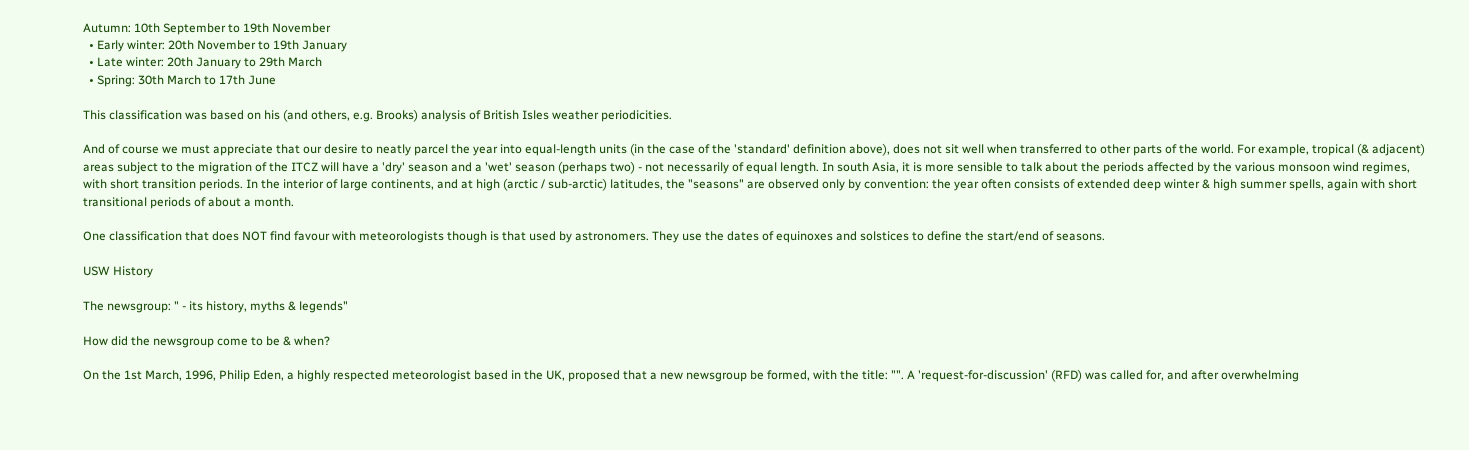Autumn: 10th September to 19th November
  • Early winter: 20th November to 19th January
  • Late winter: 20th January to 29th March
  • Spring: 30th March to 17th June

This classification was based on his (and others, e.g. Brooks) analysis of British Isles weather periodicities.

And of course we must appreciate that our desire to neatly parcel the year into equal-length units (in the case of the 'standard' definition above), does not sit well when transferred to other parts of the world. For example, tropical (& adjacent) areas subject to the migration of the ITCZ will have a 'dry' season and a 'wet' season (perhaps two) - not necessarily of equal length. In south Asia, it is more sensible to talk about the periods affected by the various monsoon wind regimes, with short transition periods. In the interior of large continents, and at high (arctic / sub-arctic) latitudes, the "seasons" are observed only by convention: the year often consists of extended deep winter & high summer spells, again with short transitional periods of about a month.

One classification that does NOT find favour with meteorologists though is that used by astronomers. They use the dates of equinoxes and solstices to define the start/end of seasons.

USW History

The newsgroup: " - its history, myths & legends"

How did the newsgroup come to be & when?

On the 1st March, 1996, Philip Eden, a highly respected meteorologist based in the UK, proposed that a new newsgroup be formed, with the title: "". A 'request-for-discussion' (RFD) was called for, and after overwhelming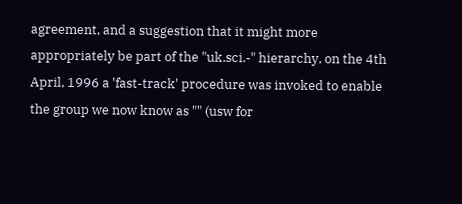agreement, and a suggestion that it might more appropriately be part of the "uk.sci.-" hierarchy, on the 4th April, 1996 a 'fast-track' procedure was invoked to enable the group we now know as "" (usw for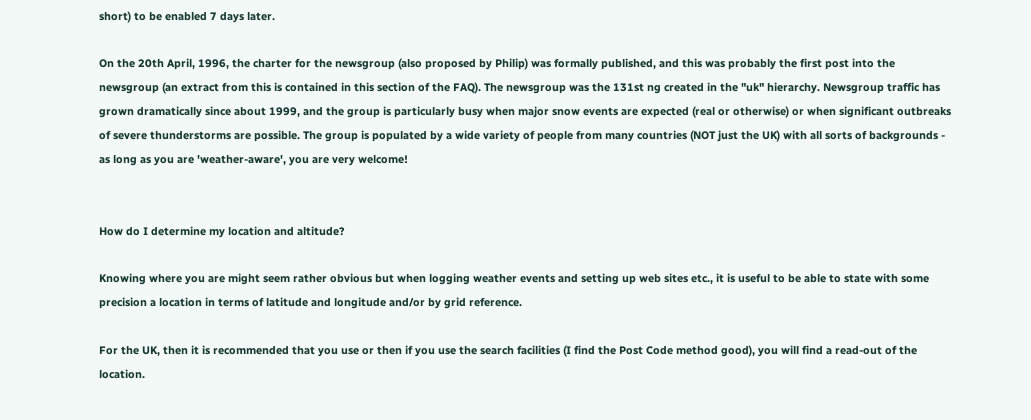short) to be enabled 7 days later.

On the 20th April, 1996, the charter for the newsgroup (also proposed by Philip) was formally published, and this was probably the first post into the newsgroup (an extract from this is contained in this section of the FAQ). The newsgroup was the 131st ng created in the "uk" hierarchy. Newsgroup traffic has grown dramatically since about 1999, and the group is particularly busy when major snow events are expected (real or otherwise) or when significant outbreaks of severe thunderstorms are possible. The group is populated by a wide variety of people from many countries (NOT just the UK) with all sorts of backgrounds - as long as you are 'weather-aware', you are very welcome!


How do I determine my location and altitude?

Knowing where you are might seem rather obvious but when logging weather events and setting up web sites etc., it is useful to be able to state with some precision a location in terms of latitude and longitude and/or by grid reference.

For the UK, then it is recommended that you use or then if you use the search facilities (I find the Post Code method good), you will find a read-out of the location.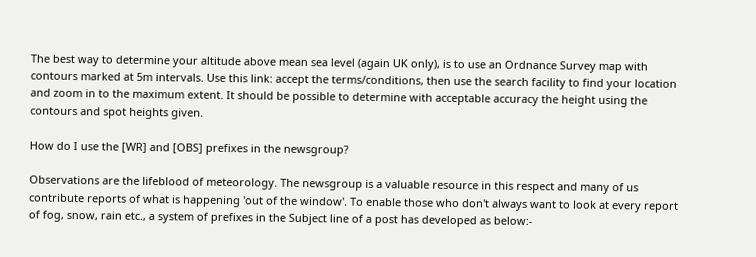The best way to determine your altitude above mean sea level (again UK only), is to use an Ordnance Survey map with contours marked at 5m intervals. Use this link: accept the terms/conditions, then use the search facility to find your location and zoom in to the maximum extent. It should be possible to determine with acceptable accuracy the height using the contours and spot heights given.

How do I use the [WR] and [OBS] prefixes in the newsgroup?

Observations are the lifeblood of meteorology. The newsgroup is a valuable resource in this respect and many of us contribute reports of what is happening 'out of the window'. To enable those who don't always want to look at every report of fog, snow, rain etc., a system of prefixes in the Subject line of a post has developed as below:-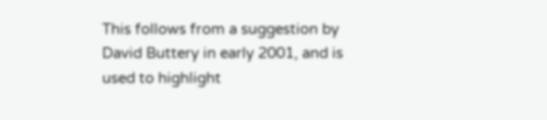This follows from a suggestion by David Buttery in early 2001, and is used to highlight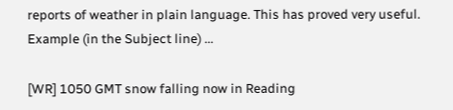reports of weather in plain language. This has proved very useful. Example (in the Subject line) ...

[WR] 1050 GMT snow falling now in Reading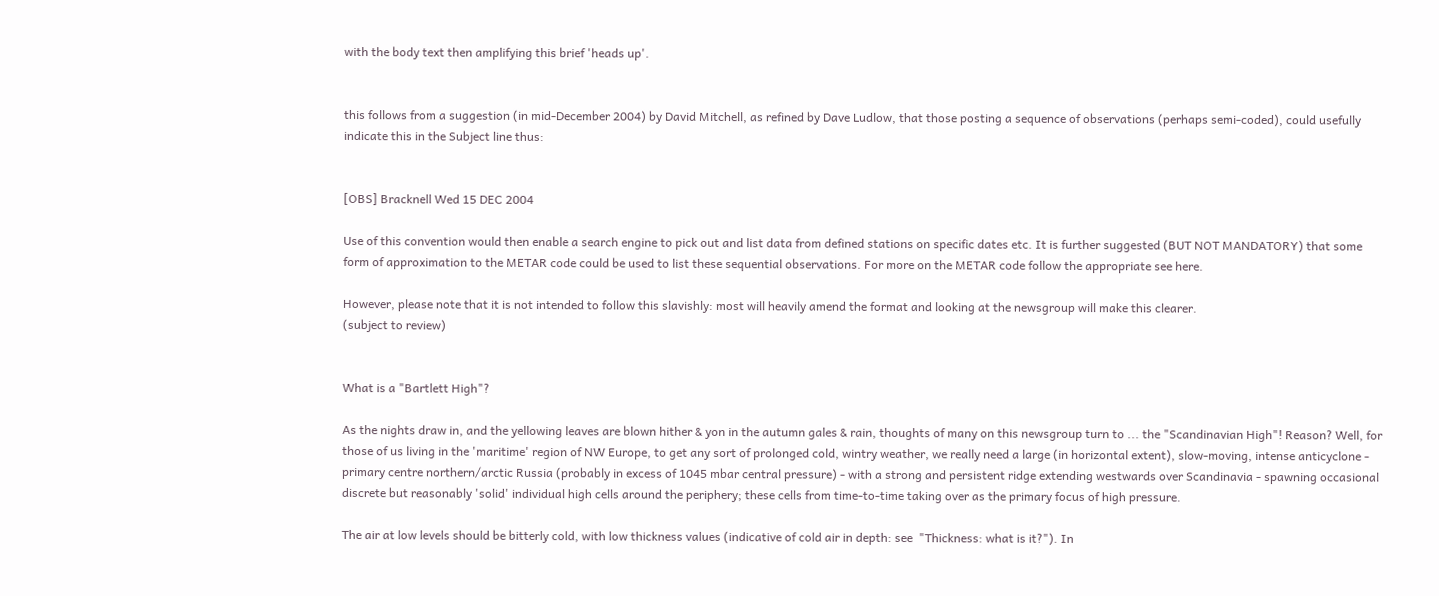with the body text then amplifying this brief 'heads up'.


this follows from a suggestion (in mid-December 2004) by David Mitchell, as refined by Dave Ludlow, that those posting a sequence of observations (perhaps semi-coded), could usefully indicate this in the Subject line thus:


[OBS] Bracknell Wed 15 DEC 2004

Use of this convention would then enable a search engine to pick out and list data from defined stations on specific dates etc. It is further suggested (BUT NOT MANDATORY) that some form of approximation to the METAR code could be used to list these sequential observations. For more on the METAR code follow the appropriate see here.

However, please note that it is not intended to follow this slavishly: most will heavily amend the format and looking at the newsgroup will make this clearer.
(subject to review)


What is a "Bartlett High"?

As the nights draw in, and the yellowing leaves are blown hither & yon in the autumn gales & rain, thoughts of many on this newsgroup turn to ... the "Scandinavian High"! Reason? Well, for those of us living in the 'maritime' region of NW Europe, to get any sort of prolonged cold, wintry weather, we really need a large (in horizontal extent), slow-moving, intense anticyclone - primary centre northern/arctic Russia (probably in excess of 1045 mbar central pressure) - with a strong and persistent ridge extending westwards over Scandinavia - spawning occasional discrete but reasonably 'solid' individual high cells around the periphery; these cells from time-to-time taking over as the primary focus of high pressure.

The air at low levels should be bitterly cold, with low thickness values (indicative of cold air in depth: see  "Thickness: what is it?"). In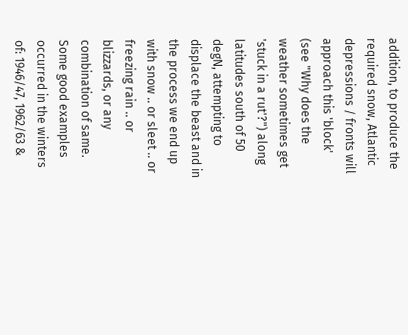addition, to produce the required snow, Atlantic depressions / fronts will approach this 'block' (see "Why does the weather sometimes get 'stuck in a rut'?") along latitudes south of 50 degN, attempting to displace the beast and in the process we end up with snow .. or sleet .. or freezing rain .. or blizzards, or any combination of same. Some good examples occurred in the winters of: 1946/47, 1962/63 &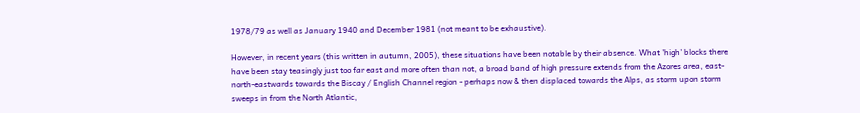1978/79 as well as January 1940 and December 1981 (not meant to be exhaustive).

However, in recent years (this written in autumn, 2005), these situations have been notable by their absence. What 'high' blocks there have been stay teasingly just too far east and more often than not, a broad band of high pressure extends from the Azores area, east-north-eastwards towards the Biscay / English Channel region - perhaps now & then displaced towards the Alps, as storm upon storm sweeps in from the North Atlantic,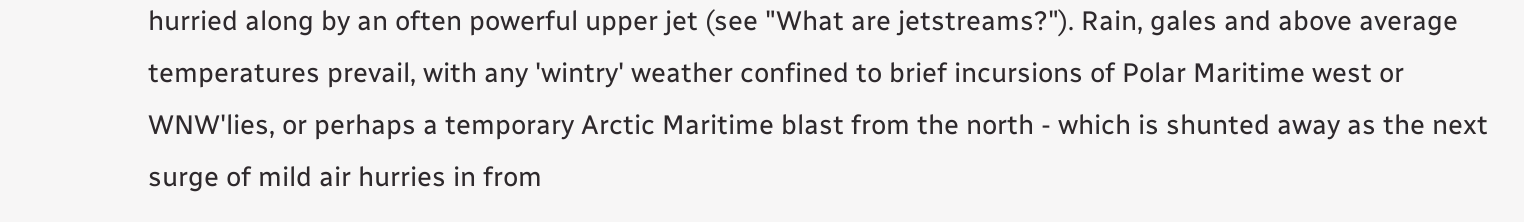hurried along by an often powerful upper jet (see "What are jetstreams?"). Rain, gales and above average temperatures prevail, with any 'wintry' weather confined to brief incursions of Polar Maritime west or WNW'lies, or perhaps a temporary Arctic Maritime blast from the north - which is shunted away as the next surge of mild air hurries in from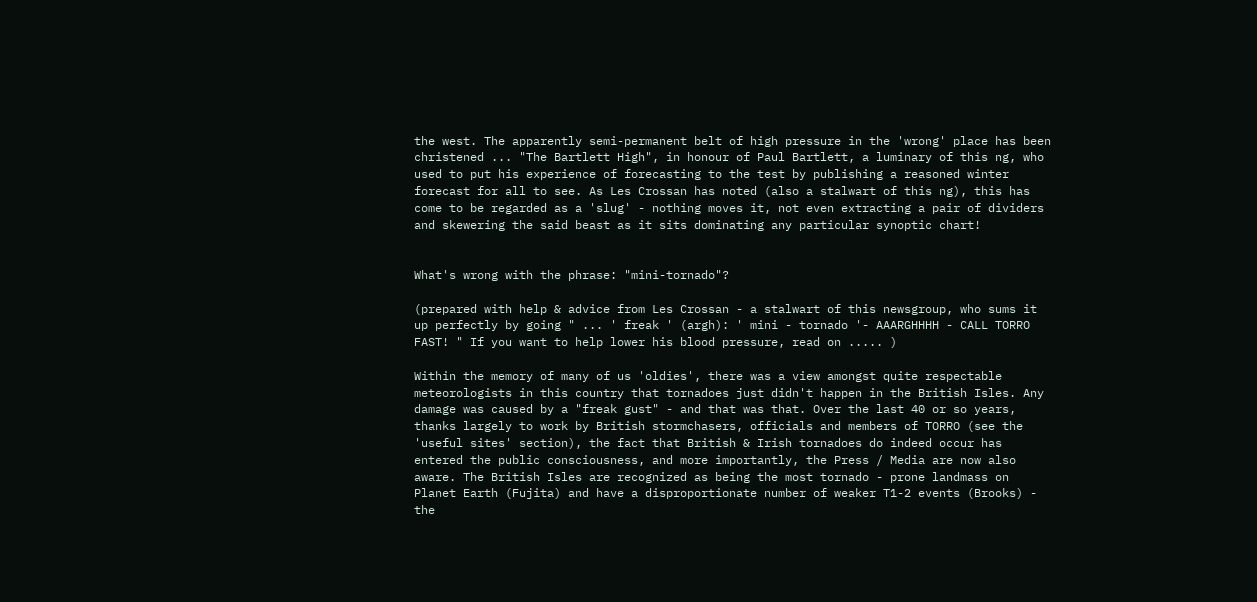the west. The apparently semi-permanent belt of high pressure in the 'wrong' place has been christened ... "The Bartlett High", in honour of Paul Bartlett, a luminary of this ng, who used to put his experience of forecasting to the test by publishing a reasoned winter forecast for all to see. As Les Crossan has noted (also a stalwart of this ng), this has come to be regarded as a 'slug' - nothing moves it, not even extracting a pair of dividers and skewering the said beast as it sits dominating any particular synoptic chart!


What's wrong with the phrase: "mini-tornado"?

(prepared with help & advice from Les Crossan - a stalwart of this newsgroup, who sums it up perfectly by going " ... ' freak ' (argh): ' mini - tornado '- AAARGHHHH - CALL TORRO FAST! " If you want to help lower his blood pressure, read on ..... )

Within the memory of many of us 'oldies', there was a view amongst quite respectable meteorologists in this country that tornadoes just didn't happen in the British Isles. Any damage was caused by a "freak gust" - and that was that. Over the last 40 or so years, thanks largely to work by British stormchasers, officials and members of TORRO (see the 'useful sites' section), the fact that British & Irish tornadoes do indeed occur has entered the public consciousness, and more importantly, the Press / Media are now also aware. The British Isles are recognized as being the most tornado - prone landmass on Planet Earth (Fujita) and have a disproportionate number of weaker T1-2 events (Brooks) - the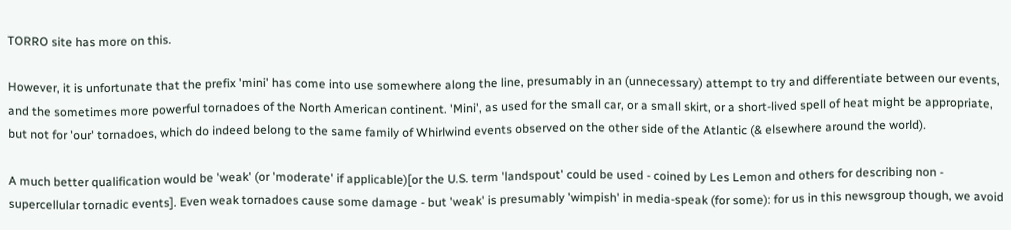TORRO site has more on this.

However, it is unfortunate that the prefix 'mini' has come into use somewhere along the line, presumably in an (unnecessary) attempt to try and differentiate between our events, and the sometimes more powerful tornadoes of the North American continent. 'Mini', as used for the small car, or a small skirt, or a short-lived spell of heat might be appropriate, but not for 'our' tornadoes, which do indeed belong to the same family of Whirlwind events observed on the other side of the Atlantic (& elsewhere around the world).

A much better qualification would be 'weak' (or 'moderate' if applicable)[or the U.S. term 'landspout' could be used - coined by Les Lemon and others for describing non - supercellular tornadic events]. Even weak tornadoes cause some damage - but 'weak' is presumably 'wimpish' in media-speak (for some): for us in this newsgroup though, we avoid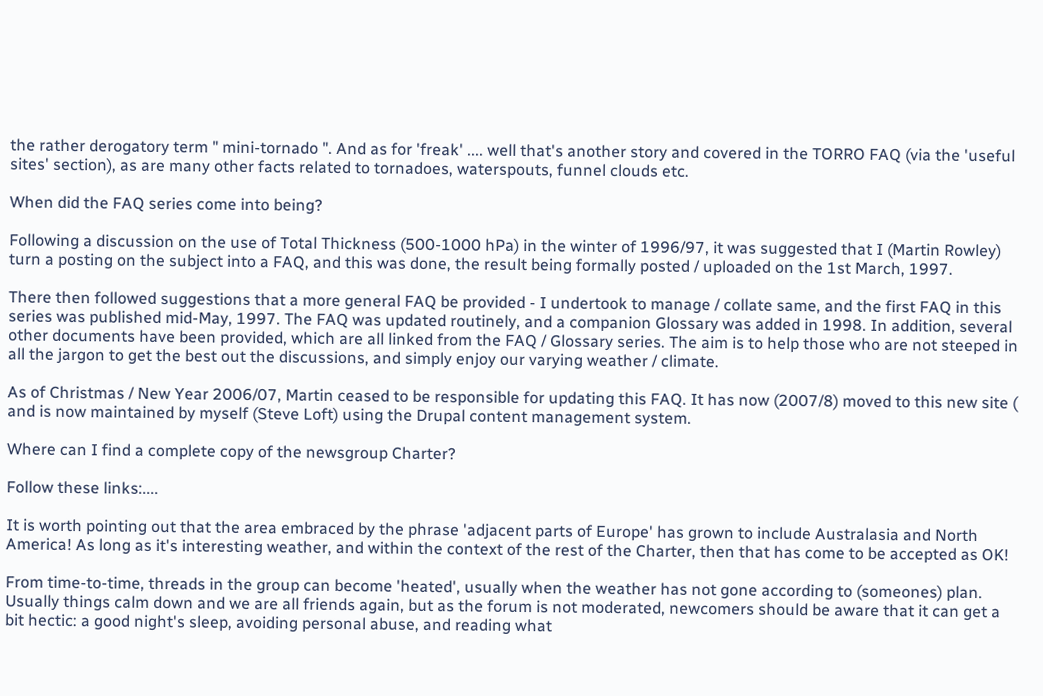the rather derogatory term " mini-tornado ". And as for 'freak' .... well that's another story and covered in the TORRO FAQ (via the 'useful sites' section), as are many other facts related to tornadoes, waterspouts, funnel clouds etc.

When did the FAQ series come into being?

Following a discussion on the use of Total Thickness (500-1000 hPa) in the winter of 1996/97, it was suggested that I (Martin Rowley) turn a posting on the subject into a FAQ, and this was done, the result being formally posted / uploaded on the 1st March, 1997.

There then followed suggestions that a more general FAQ be provided - I undertook to manage / collate same, and the first FAQ in this series was published mid-May, 1997. The FAQ was updated routinely, and a companion Glossary was added in 1998. In addition, several other documents have been provided, which are all linked from the FAQ / Glossary series. The aim is to help those who are not steeped in all the jargon to get the best out the discussions, and simply enjoy our varying weather / climate.

As of Christmas / New Year 2006/07, Martin ceased to be responsible for updating this FAQ. It has now (2007/8) moved to this new site ( and is now maintained by myself (Steve Loft) using the Drupal content management system.

Where can I find a complete copy of the newsgroup Charter?

Follow these links:....

It is worth pointing out that the area embraced by the phrase 'adjacent parts of Europe' has grown to include Australasia and North America! As long as it's interesting weather, and within the context of the rest of the Charter, then that has come to be accepted as OK!

From time-to-time, threads in the group can become 'heated', usually when the weather has not gone according to (someones) plan. Usually things calm down and we are all friends again, but as the forum is not moderated, newcomers should be aware that it can get a bit hectic: a good night's sleep, avoiding personal abuse, and reading what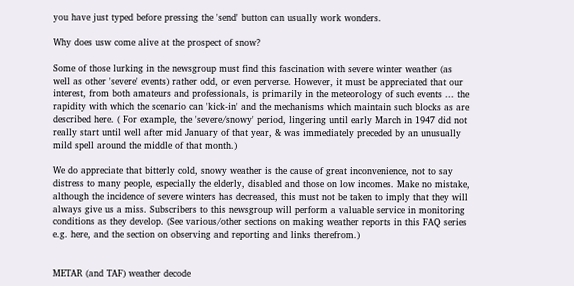you have just typed before pressing the 'send' button can usually work wonders.

Why does usw come alive at the prospect of snow?

Some of those lurking in the newsgroup must find this fascination with severe winter weather (as well as other 'severe' events) rather odd, or even perverse. However, it must be appreciated that our interest, from both amateurs and professionals, is primarily in the meteorology of such events ... the rapidity with which the scenario can 'kick-in' and the mechanisms which maintain such blocks as are described here. ( For example, the 'severe/snowy' period, lingering until early March in 1947 did not really start until well after mid January of that year, & was immediately preceded by an unusually mild spell around the middle of that month.)

We do appreciate that bitterly cold, snowy weather is the cause of great inconvenience, not to say distress to many people, especially the elderly, disabled and those on low incomes. Make no mistake, although the incidence of severe winters has decreased, this must not be taken to imply that they will always give us a miss. Subscribers to this newsgroup will perform a valuable service in monitoring conditions as they develop. (See various/other sections on making weather reports in this FAQ series e.g. here, and the section on observing and reporting and links therefrom.)


METAR (and TAF) weather decode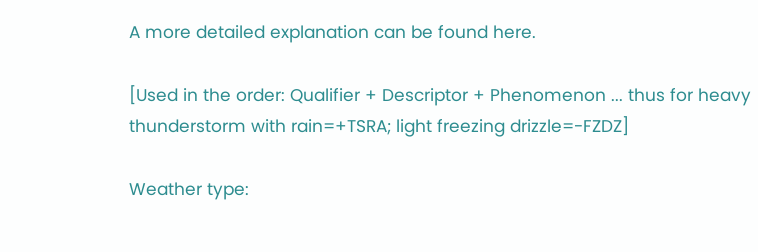A more detailed explanation can be found here.

[Used in the order: Qualifier + Descriptor + Phenomenon ... thus for heavy thunderstorm with rain=+TSRA; light freezing drizzle=-FZDZ]

Weather type: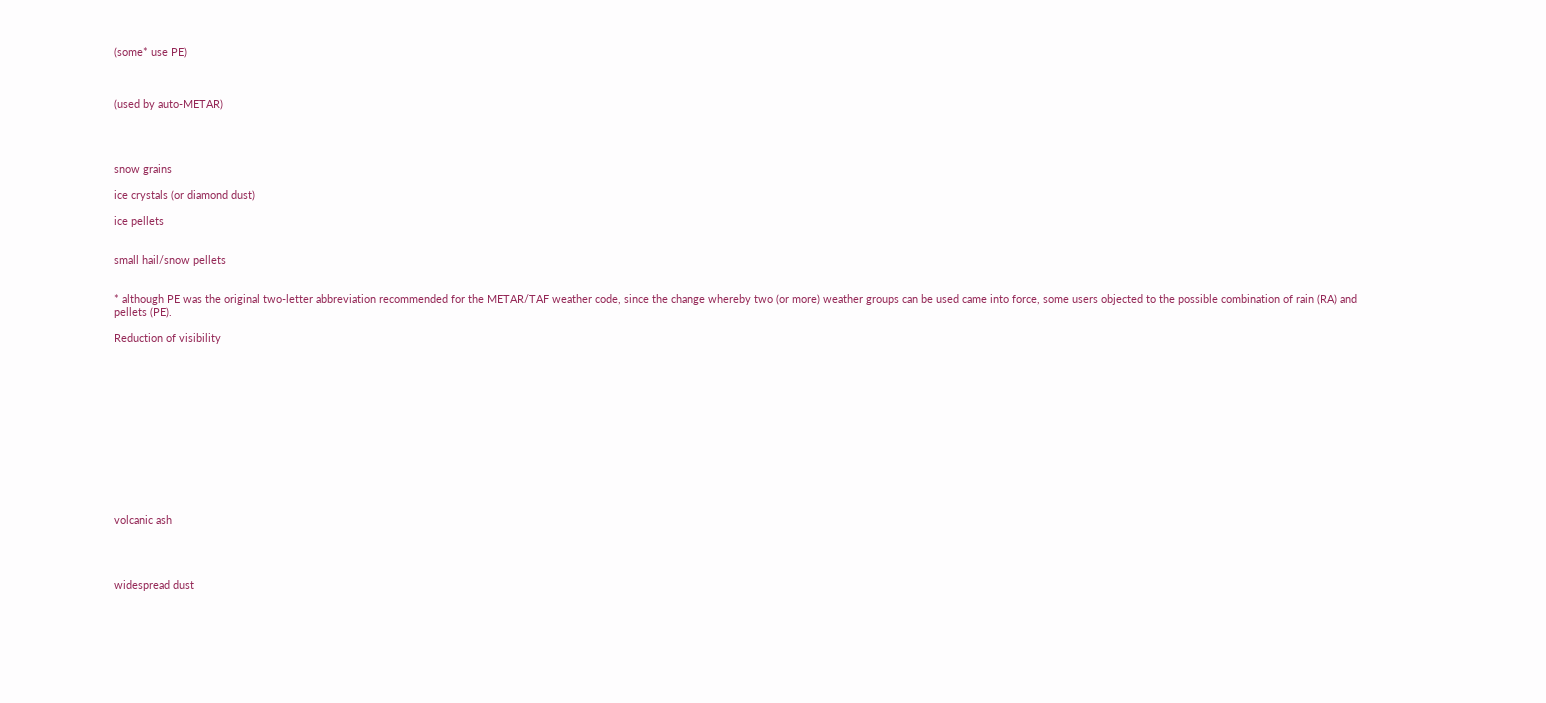(some* use PE)



(used by auto-METAR)




snow grains

ice crystals (or diamond dust)

ice pellets


small hail/snow pellets


* although PE was the original two-letter abbreviation recommended for the METAR/TAF weather code, since the change whereby two (or more) weather groups can be used came into force, some users objected to the possible combination of rain (RA) and pellets (PE).

Reduction of visibility













volcanic ash




widespread dust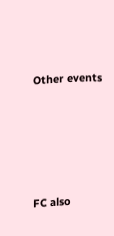Other events






FC also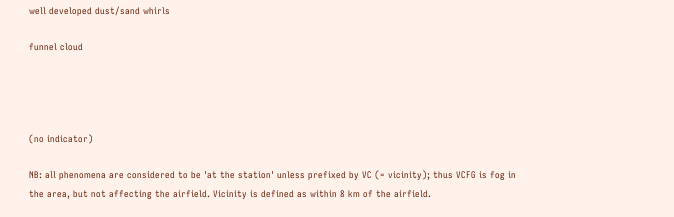well developed dust/sand whirls

funnel cloud




(no indicator)

NB: all phenomena are considered to be 'at the station' unless prefixed by VC (= vicinity); thus VCFG is fog in the area, but not affecting the airfield. Vicinity is defined as within 8 km of the airfield.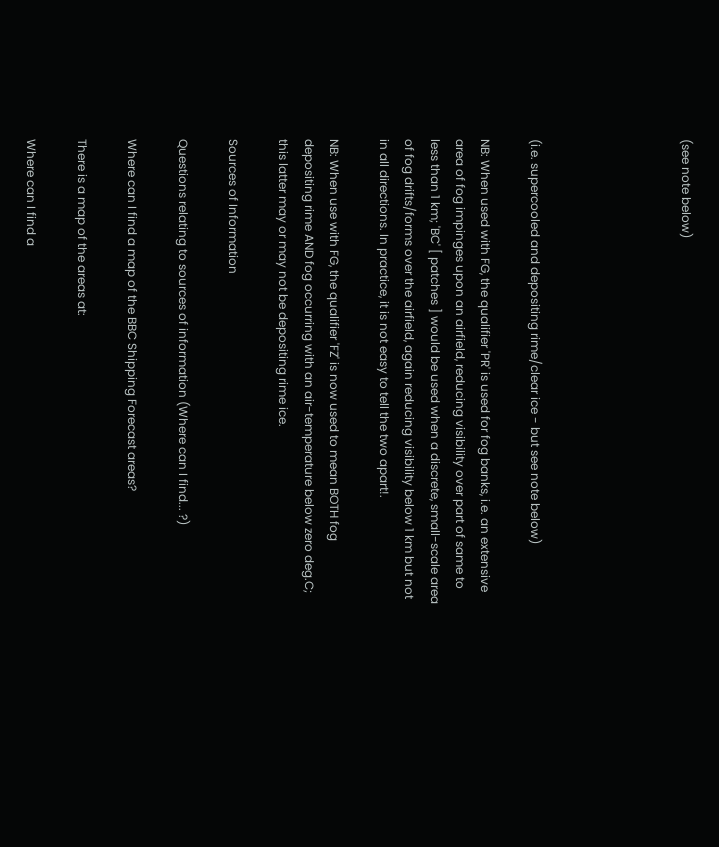(see note below)





(i.e. supercooled and depositing rime/clear ice - but see note below)

NB: When used with FG, the qualifier 'PR' is used for fog banks, i.e. an extensive area of fog impinges upon an airfield, reducing visibility over part of same to less than 1 km; 'BC' [ patches ] would be used when a discrete, small-scale area of fog drifts/forms over the airfield, again reducing visibility below 1 km but not in all directions. In practice, it is not easy to tell the two apart!.

NB: When use with FG, the qualifier 'FZ' is now used to mean BOTH fog depositing rime AND fog occurring with an air-temperature below zero deg.C; this latter may or may not be depositing rime ice.

Sources of Information

Questions relating to sources of information (Where can I find... ?)

Where can I find a map of the BBC Shipping Forecast areas?

There is a map of the areas at:

Where can I find a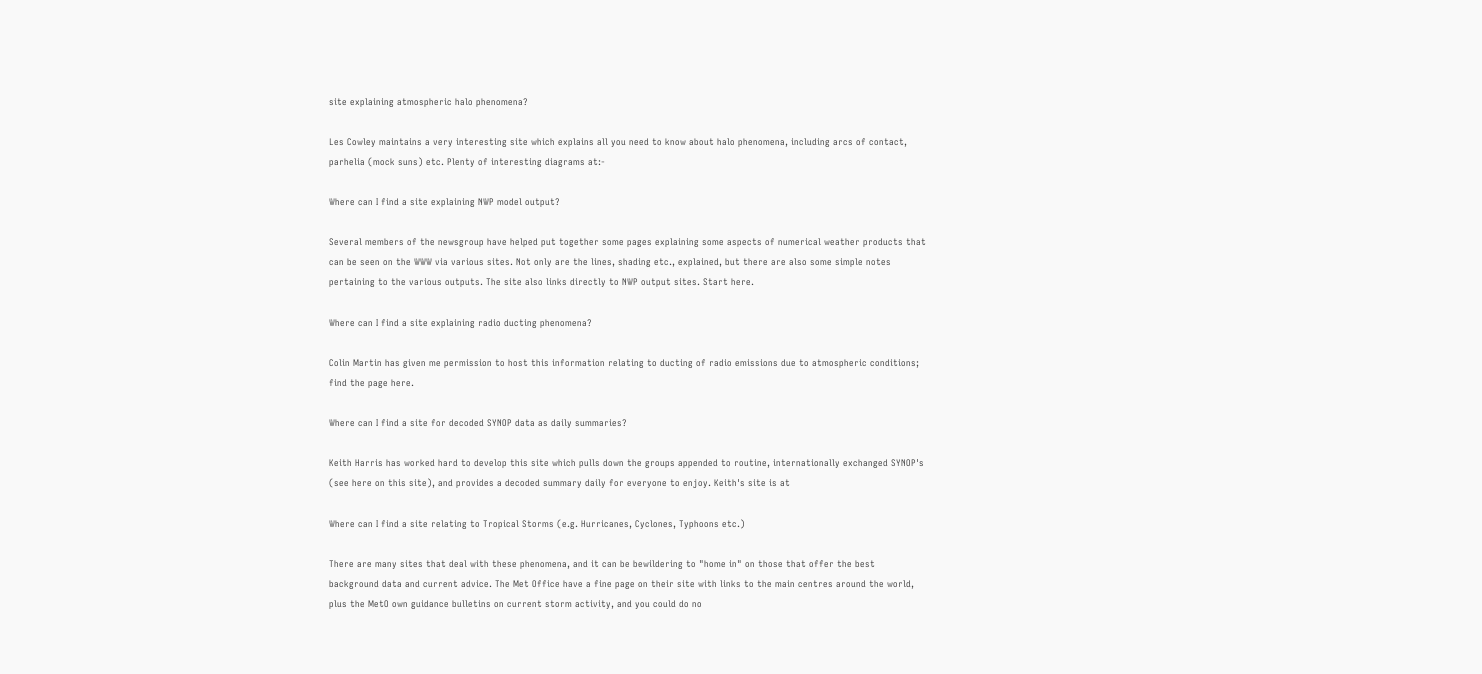site explaining atmospheric halo phenomena?

Les Cowley maintains a very interesting site which explains all you need to know about halo phenomena, including arcs of contact, parhelia (mock suns) etc. Plenty of interesting diagrams at:-

Where can I find a site explaining NWP model output?

Several members of the newsgroup have helped put together some pages explaining some aspects of numerical weather products that can be seen on the WWW via various sites. Not only are the lines, shading etc., explained, but there are also some simple notes pertaining to the various outputs. The site also links directly to NWP output sites. Start here.

Where can I find a site explaining radio ducting phenomena?

Colin Martin has given me permission to host this information relating to ducting of radio emissions due to atmospheric conditions; find the page here.

Where can I find a site for decoded SYNOP data as daily summaries?

Keith Harris has worked hard to develop this site which pulls down the groups appended to routine, internationally exchanged SYNOP's (see here on this site), and provides a decoded summary daily for everyone to enjoy. Keith's site is at

Where can I find a site relating to Tropical Storms (e.g. Hurricanes, Cyclones, Typhoons etc.)

There are many sites that deal with these phenomena, and it can be bewildering to "home in" on those that offer the best background data and current advice. The Met Office have a fine page on their site with links to the main centres around the world, plus the MetO own guidance bulletins on current storm activity, and you could do no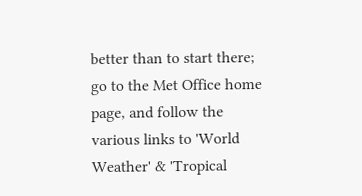better than to start there; go to the Met Office home page, and follow the various links to 'World Weather' & 'Tropical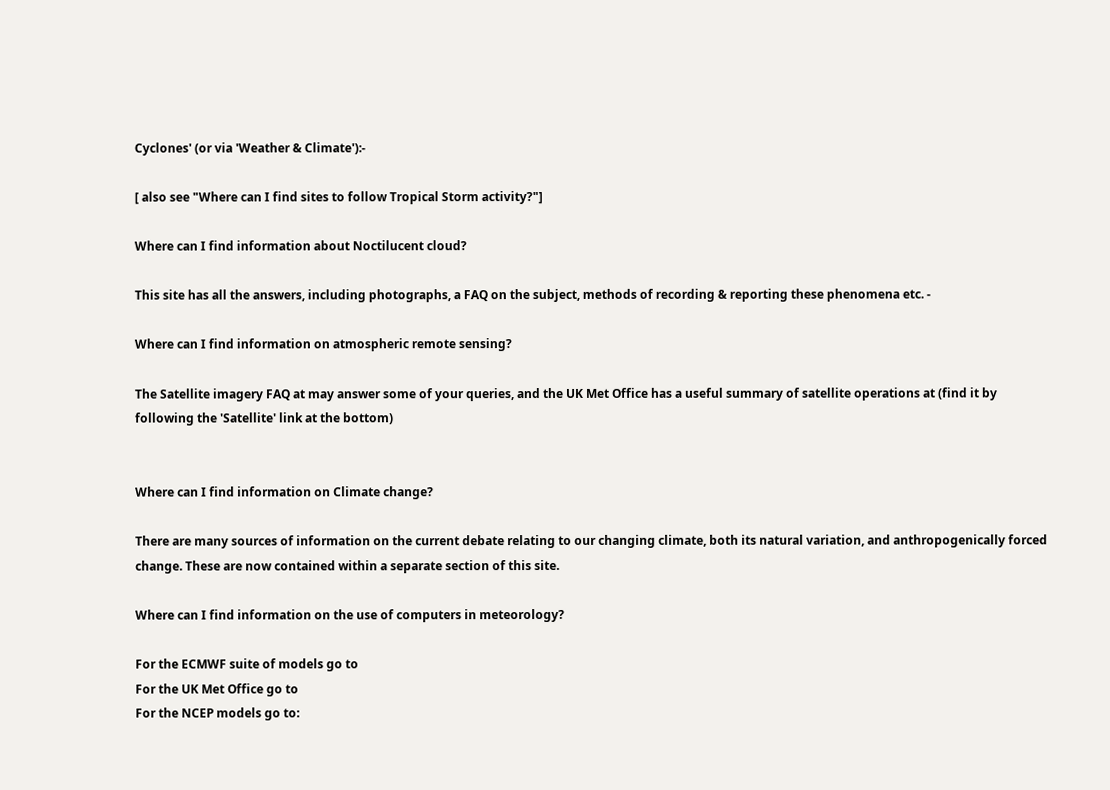Cyclones' (or via 'Weather & Climate'):-

[ also see "Where can I find sites to follow Tropical Storm activity?"]

Where can I find information about Noctilucent cloud?

This site has all the answers, including photographs, a FAQ on the subject, methods of recording & reporting these phenomena etc. -

Where can I find information on atmospheric remote sensing?

The Satellite imagery FAQ at may answer some of your queries, and the UK Met Office has a useful summary of satellite operations at (find it by following the 'Satellite' link at the bottom)


Where can I find information on Climate change?

There are many sources of information on the current debate relating to our changing climate, both its natural variation, and anthropogenically forced change. These are now contained within a separate section of this site.

Where can I find information on the use of computers in meteorology?

For the ECMWF suite of models go to
For the UK Met Office go to
For the NCEP models go to: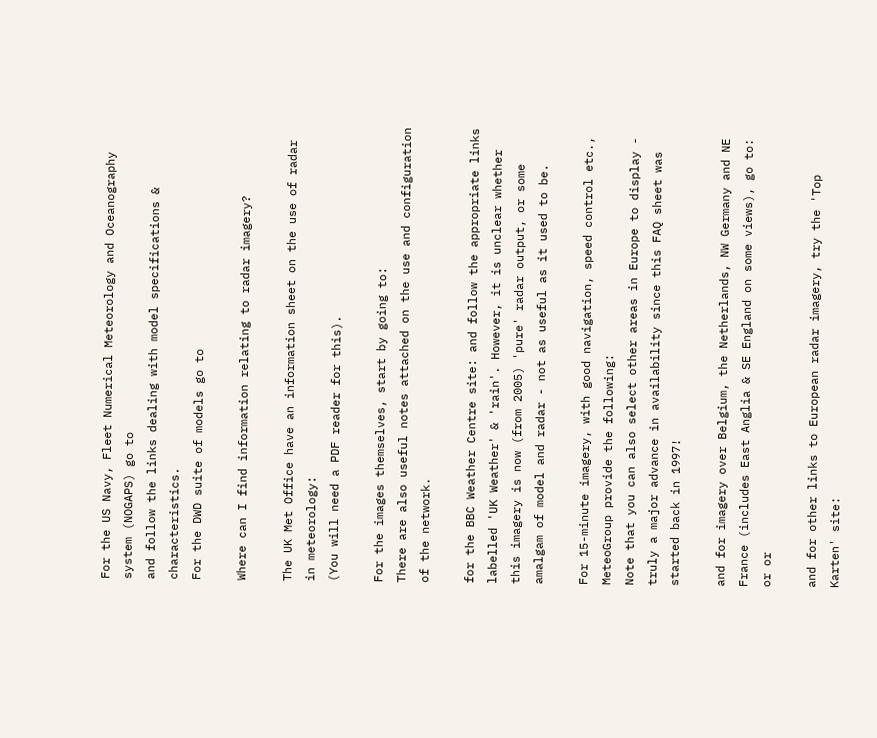For the US Navy, Fleet Numerical Meteorology and Oceanography system (NOGAPS) go to
and follow the links dealing with model specifications & characteristics.
For the DWD suite of models go to

Where can I find information relating to radar imagery?

The UK Met Office have an information sheet on the use of radar in meteorology:
(You will need a PDF reader for this).

For the images themselves, start by going to:
There are also useful notes attached on the use and configuration of the network.

for the BBC Weather Centre site: and follow the appropriate links labelled 'UK Weather' & 'rain'. However, it is unclear whether this imagery is now (from 2005) 'pure' radar output, or some amalgam of model and radar - not as useful as it used to be.

For 15-minute imagery, with good navigation, speed control etc., MeteoGroup provide the following:
Note that you can also select other areas in Europe to display - truly a major advance in availability since this FAQ sheet was started back in 1997!

and for imagery over Belgium, the Netherlands, NW Germany and NE France (includes East Anglia & SE England on some views), go to: or or

and for other links to European radar imagery, try the 'Top Karten' site: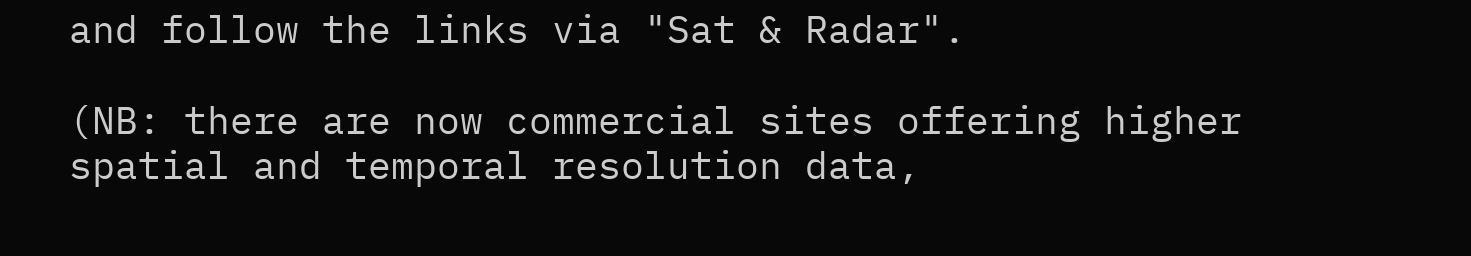and follow the links via "Sat & Radar".

(NB: there are now commercial sites offering higher spatial and temporal resolution data,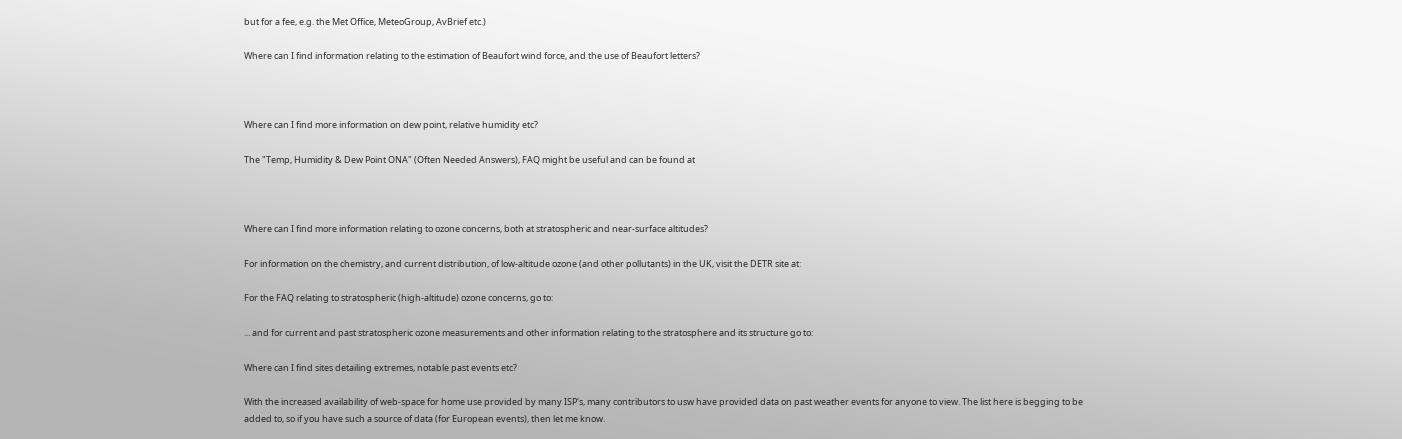but for a fee, e.g. the Met Office, MeteoGroup, AvBrief etc.)

Where can I find information relating to the estimation of Beaufort wind force, and the use of Beaufort letters?



Where can I find more information on dew point, relative humidity etc?

The "Temp, Humidity & Dew Point ONA" (Often Needed Answers), FAQ might be useful and can be found at



Where can I find more information relating to ozone concerns, both at stratospheric and near-surface altitudes?

For information on the chemistry, and current distribution, of low-altitude ozone (and other pollutants) in the UK, visit the DETR site at:

For the FAQ relating to stratospheric (high-altitude) ozone concerns, go to:

... and for current and past stratospheric ozone measurements and other information relating to the stratosphere and its structure go to:

Where can I find sites detailing extremes, notable past events etc?

With the increased availability of web-space for home use provided by many ISP's, many contributors to usw have provided data on past weather events for anyone to view. The list here is begging to be added to, so if you have such a source of data (for European events), then let me know.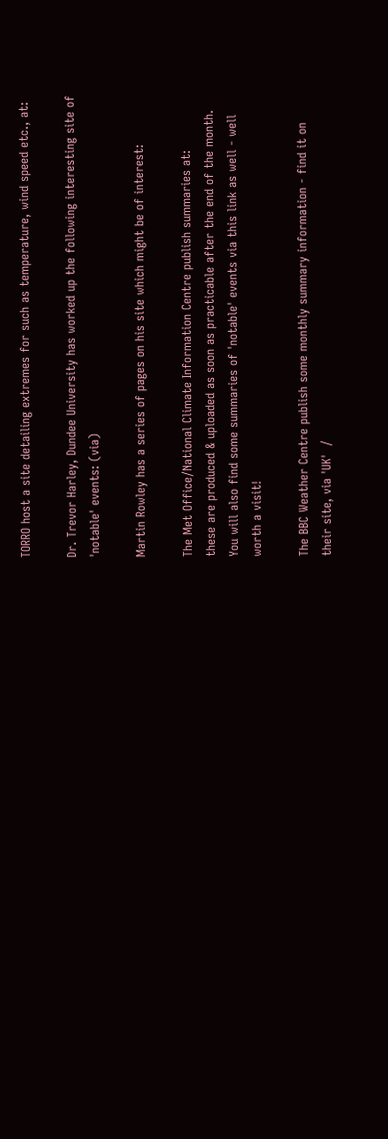TORRO host a site detailing extremes for such as temperature, wind speed etc., at:

Dr. Trevor Harley, Dundee University has worked up the following interesting site of 'notable' events: (via)

Martin Rowley has a series of pages on his site which might be of interest:

The Met Office/National Climate Information Centre publish summaries at:
these are produced & uploaded as soon as practicable after the end of the month. You will also find some summaries of 'notable' events via this link as well - well worth a visit!

The BBC Weather Centre publish some monthly summary information - find it on their site, via 'UK'  /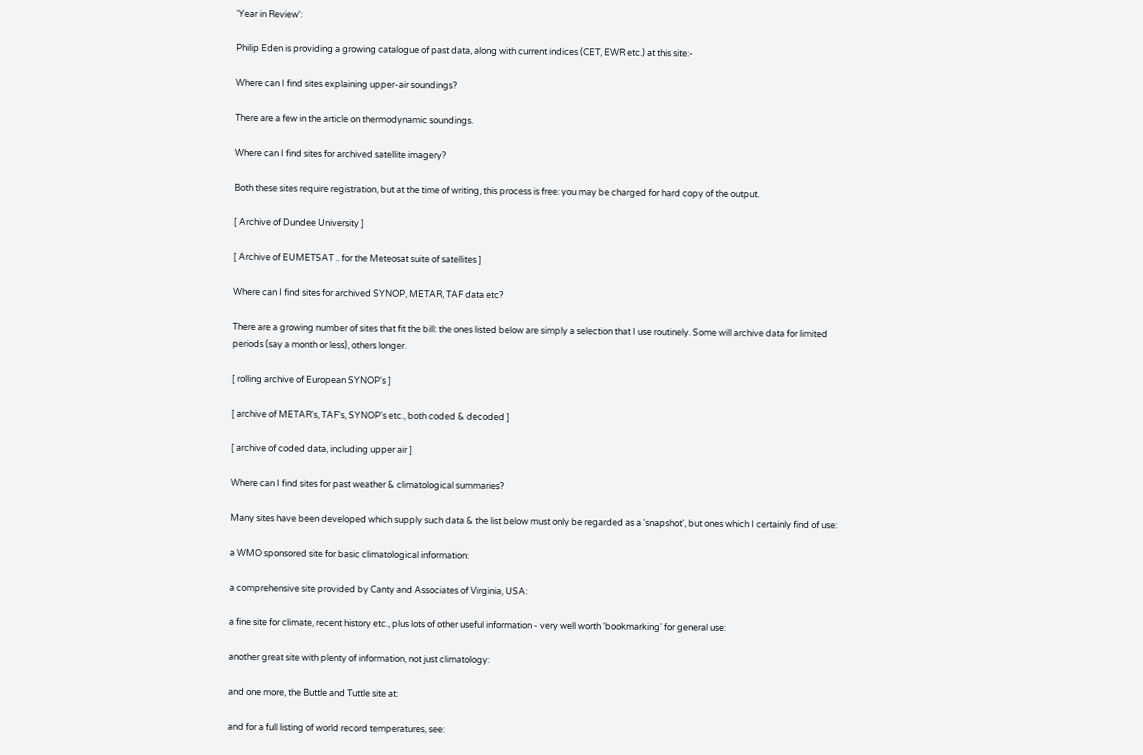'Year in Review':

Philip Eden is providing a growing catalogue of past data, along with current indices (CET, EWR etc.) at this site:-

Where can I find sites explaining upper-air soundings?

There are a few in the article on thermodynamic soundings.

Where can I find sites for archived satellite imagery?

Both these sites require registration, but at the time of writing, this process is free: you may be charged for hard copy of the output.

[ Archive of Dundee University ]

[ Archive of EUMETSAT .. for the Meteosat suite of satellites ]

Where can I find sites for archived SYNOP, METAR, TAF data etc?

There are a growing number of sites that fit the bill: the ones listed below are simply a selection that I use routinely. Some will archive data for limited periods (say a month or less), others longer.

[ rolling archive of European SYNOP's ]

[ archive of METAR's, TAF's, SYNOP's etc., both coded & decoded ]

[ archive of coded data, including upper air ]

Where can I find sites for past weather & climatological summaries?

Many sites have been developed which supply such data & the list below must only be regarded as a 'snapshot', but ones which I certainly find of use:

a WMO sponsored site for basic climatological information:

a comprehensive site provided by Canty and Associates of Virginia, USA:

a fine site for climate, recent history etc., plus lots of other useful information - very well worth 'bookmarking' for general use:

another great site with plenty of information, not just climatology:

and one more, the Buttle and Tuttle site at:

and for a full listing of world record temperatures, see: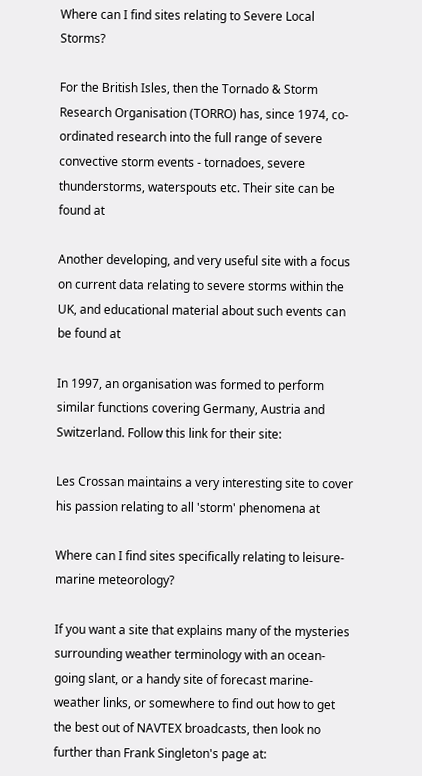Where can I find sites relating to Severe Local Storms?

For the British Isles, then the Tornado & Storm Research Organisation (TORRO) has, since 1974, co-ordinated research into the full range of severe convective storm events - tornadoes, severe thunderstorms, waterspouts etc. Their site can be found at

Another developing, and very useful site with a focus on current data relating to severe storms within the UK, and educational material about such events can be found at

In 1997, an organisation was formed to perform similar functions covering Germany, Austria and Switzerland. Follow this link for their site:

Les Crossan maintains a very interesting site to cover his passion relating to all 'storm' phenomena at

Where can I find sites specifically relating to leisure-marine meteorology?

If you want a site that explains many of the mysteries surrounding weather terminology with an ocean-going slant, or a handy site of forecast marine-weather links, or somewhere to find out how to get the best out of NAVTEX broadcasts, then look no further than Frank Singleton's page at: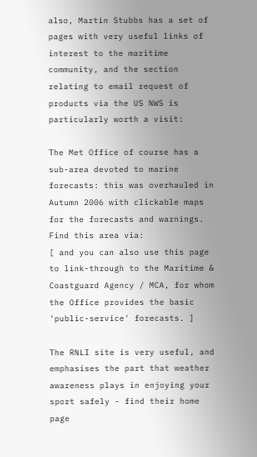also, Martin Stubbs has a set of pages with very useful links of interest to the maritime community, and the section relating to email request of products via the US NWS is particularly worth a visit:

The Met Office of course has a sub-area devoted to marine forecasts: this was overhauled in Autumn 2006 with clickable maps for the forecasts and warnings. Find this area via:
[ and you can also use this page to link-through to the Maritime & Coastguard Agency / MCA, for whom the Office provides the basic 'public-service' forecasts. ]

The RNLI site is very useful, and emphasises the part that weather awareness plays in enjoying your sport safely - find their home page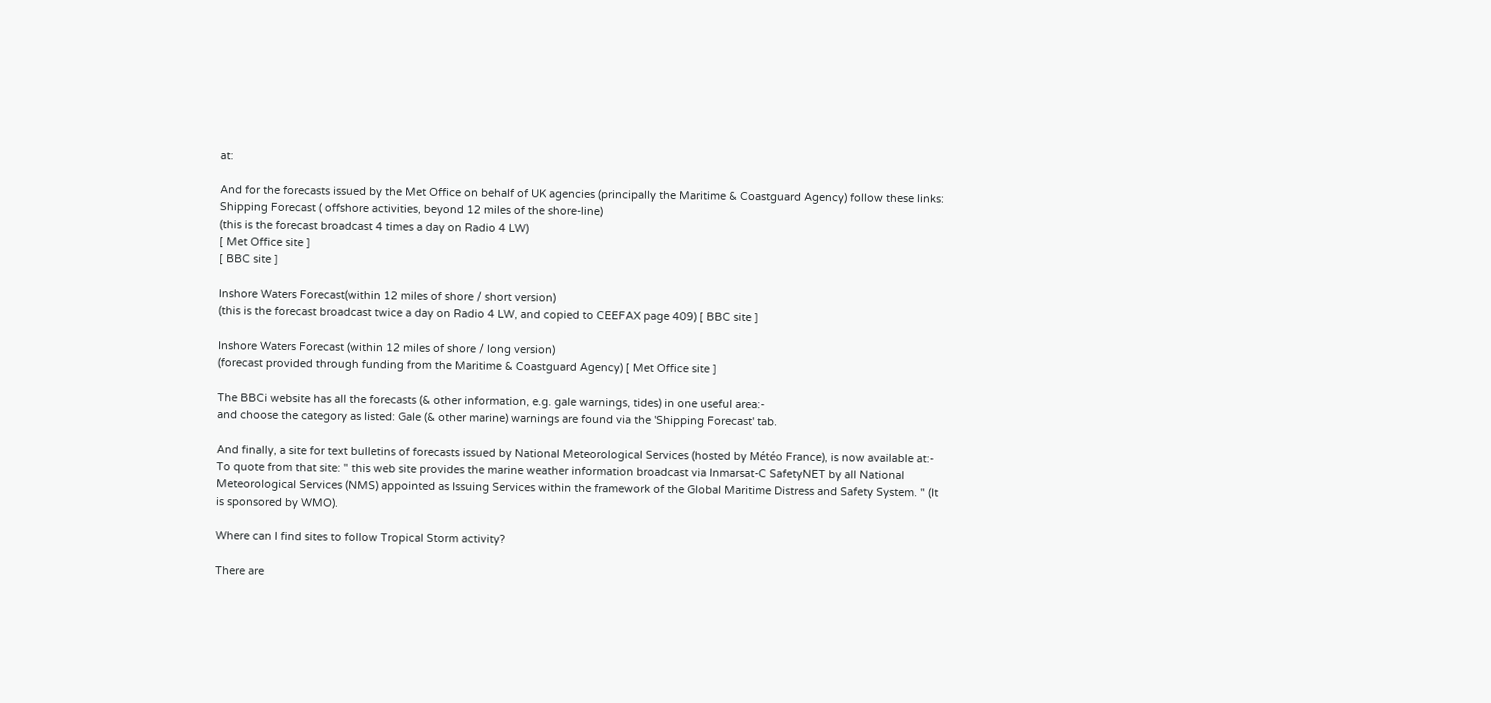at:

And for the forecasts issued by the Met Office on behalf of UK agencies (principally the Maritime & Coastguard Agency) follow these links:
Shipping Forecast ( offshore activities, beyond 12 miles of the shore-line)
(this is the forecast broadcast 4 times a day on Radio 4 LW)
[ Met Office site ]
[ BBC site ]

Inshore Waters Forecast(within 12 miles of shore / short version)
(this is the forecast broadcast twice a day on Radio 4 LW, and copied to CEEFAX page 409) [ BBC site ]

Inshore Waters Forecast (within 12 miles of shore / long version)
(forecast provided through funding from the Maritime & Coastguard Agency) [ Met Office site ]

The BBCi website has all the forecasts (& other information, e.g. gale warnings, tides) in one useful area:-
and choose the category as listed: Gale (& other marine) warnings are found via the 'Shipping Forecast' tab.

And finally, a site for text bulletins of forecasts issued by National Meteorological Services (hosted by Météo France), is now available at:-
To quote from that site: " this web site provides the marine weather information broadcast via Inmarsat-C SafetyNET by all National Meteorological Services (NMS) appointed as Issuing Services within the framework of the Global Maritime Distress and Safety System. " (It is sponsored by WMO).

Where can I find sites to follow Tropical Storm activity?

There are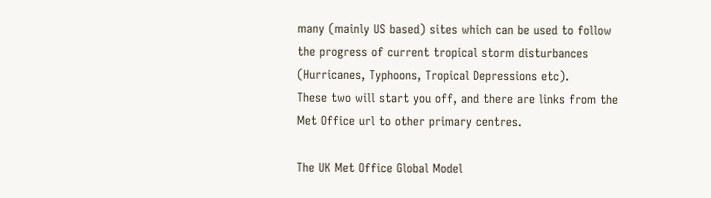many (mainly US based) sites which can be used to follow the progress of current tropical storm disturbances (Hurricanes, Typhoons, Tropical Depressions etc).
These two will start you off, and there are links from the Met Office url to other primary centres.

The UK Met Office Global Model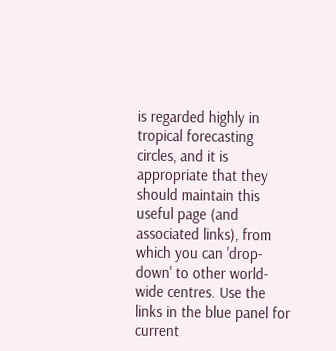is regarded highly in tropical forecasting circles, and it is appropriate that they should maintain this useful page (and associated links), from which you can 'drop-down' to other world-wide centres. Use the links in the blue panel for current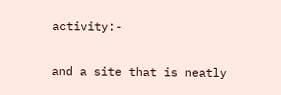activity:-

and a site that is neatly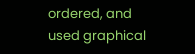ordered, and used graphical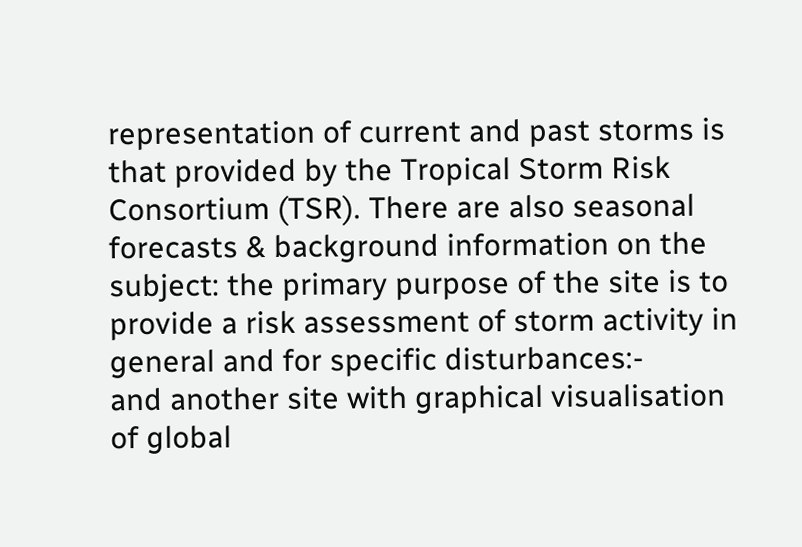representation of current and past storms is that provided by the Tropical Storm Risk Consortium (TSR). There are also seasonal forecasts & background information on the subject: the primary purpose of the site is to provide a risk assessment of storm activity in general and for specific disturbances:-
and another site with graphical visualisation of global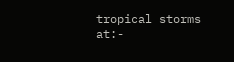tropical storms at:-